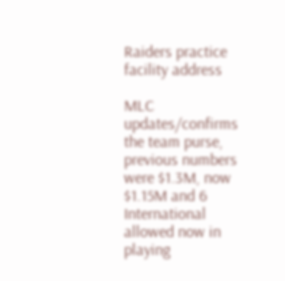Raiders practice facility address

MLC updates/confirms the team purse, previous numbers were $1.3M, now $1.15M and 6 International allowed now in playing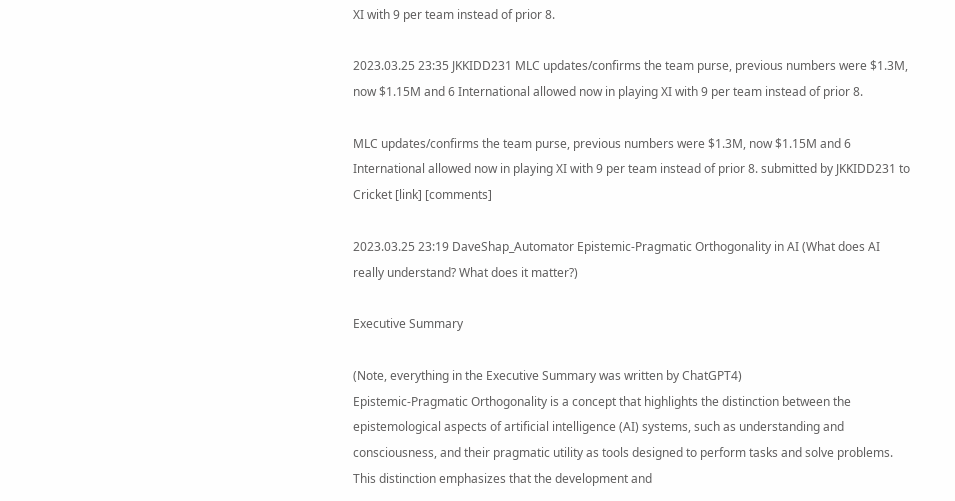XI with 9 per team instead of prior 8.

2023.03.25 23:35 JKKIDD231 MLC updates/confirms the team purse, previous numbers were $1.3M, now $1.15M and 6 International allowed now in playing XI with 9 per team instead of prior 8.

MLC updates/confirms the team purse, previous numbers were $1.3M, now $1.15M and 6 International allowed now in playing XI with 9 per team instead of prior 8. submitted by JKKIDD231 to Cricket [link] [comments]

2023.03.25 23:19 DaveShap_Automator Epistemic-Pragmatic Orthogonality in AI (What does AI really understand? What does it matter?)

Executive Summary

(Note, everything in the Executive Summary was written by ChatGPT4)
Epistemic-Pragmatic Orthogonality is a concept that highlights the distinction between the epistemological aspects of artificial intelligence (AI) systems, such as understanding and consciousness, and their pragmatic utility as tools designed to perform tasks and solve problems. This distinction emphasizes that the development and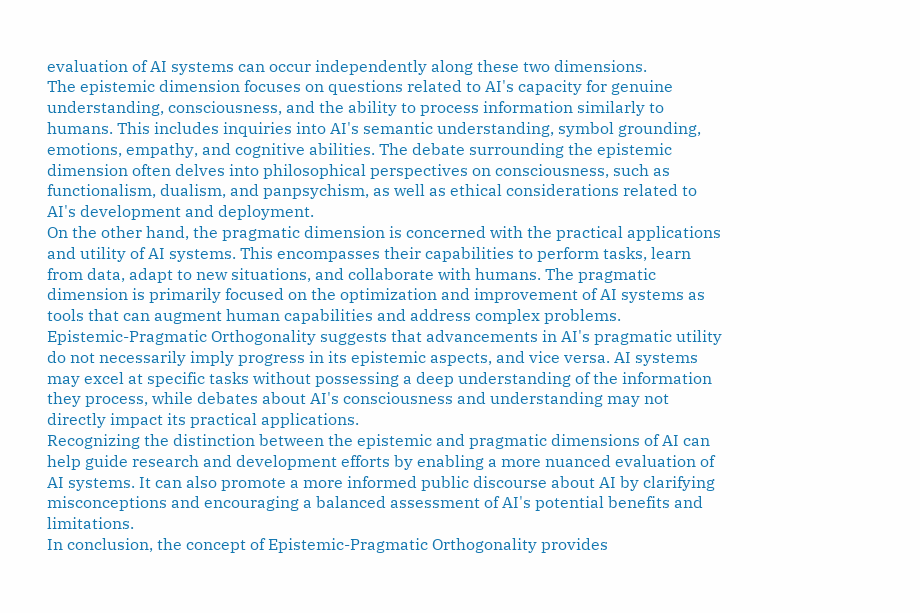evaluation of AI systems can occur independently along these two dimensions.
The epistemic dimension focuses on questions related to AI's capacity for genuine understanding, consciousness, and the ability to process information similarly to humans. This includes inquiries into AI's semantic understanding, symbol grounding, emotions, empathy, and cognitive abilities. The debate surrounding the epistemic dimension often delves into philosophical perspectives on consciousness, such as functionalism, dualism, and panpsychism, as well as ethical considerations related to AI's development and deployment.
On the other hand, the pragmatic dimension is concerned with the practical applications and utility of AI systems. This encompasses their capabilities to perform tasks, learn from data, adapt to new situations, and collaborate with humans. The pragmatic dimension is primarily focused on the optimization and improvement of AI systems as tools that can augment human capabilities and address complex problems.
Epistemic-Pragmatic Orthogonality suggests that advancements in AI's pragmatic utility do not necessarily imply progress in its epistemic aspects, and vice versa. AI systems may excel at specific tasks without possessing a deep understanding of the information they process, while debates about AI's consciousness and understanding may not directly impact its practical applications.
Recognizing the distinction between the epistemic and pragmatic dimensions of AI can help guide research and development efforts by enabling a more nuanced evaluation of AI systems. It can also promote a more informed public discourse about AI by clarifying misconceptions and encouraging a balanced assessment of AI's potential benefits and limitations.
In conclusion, the concept of Epistemic-Pragmatic Orthogonality provides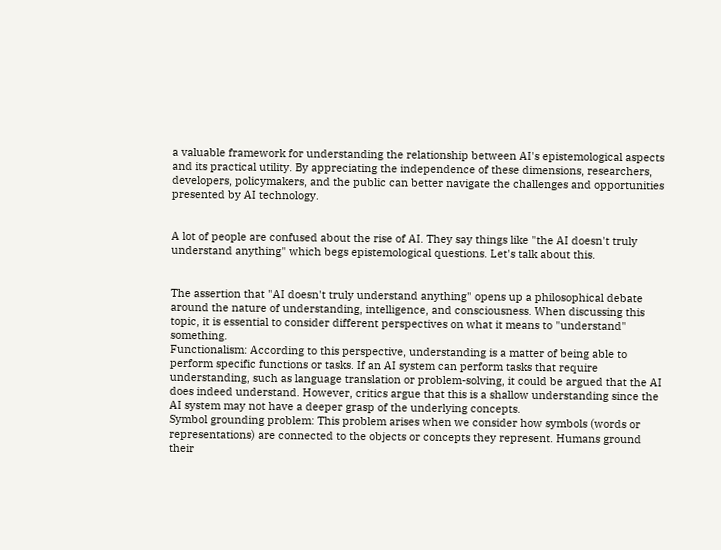a valuable framework for understanding the relationship between AI's epistemological aspects and its practical utility. By appreciating the independence of these dimensions, researchers, developers, policymakers, and the public can better navigate the challenges and opportunities presented by AI technology.


A lot of people are confused about the rise of AI. They say things like "the AI doesn't truly understand anything" which begs epistemological questions. Let's talk about this.


The assertion that "AI doesn't truly understand anything" opens up a philosophical debate around the nature of understanding, intelligence, and consciousness. When discussing this topic, it is essential to consider different perspectives on what it means to "understand" something.
Functionalism: According to this perspective, understanding is a matter of being able to perform specific functions or tasks. If an AI system can perform tasks that require understanding, such as language translation or problem-solving, it could be argued that the AI does indeed understand. However, critics argue that this is a shallow understanding since the AI system may not have a deeper grasp of the underlying concepts.
Symbol grounding problem: This problem arises when we consider how symbols (words or representations) are connected to the objects or concepts they represent. Humans ground their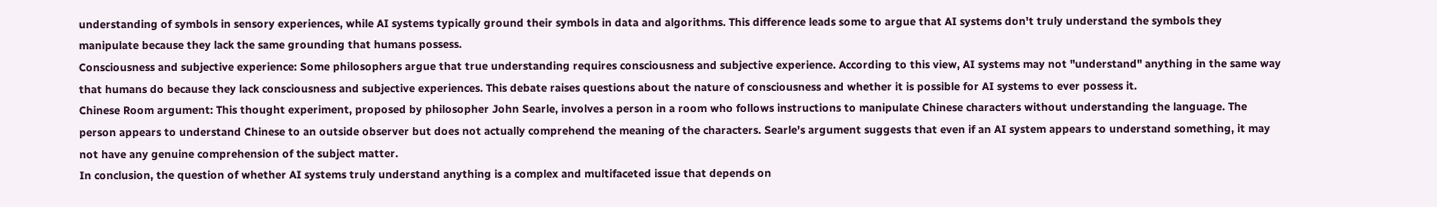understanding of symbols in sensory experiences, while AI systems typically ground their symbols in data and algorithms. This difference leads some to argue that AI systems don't truly understand the symbols they manipulate because they lack the same grounding that humans possess.
Consciousness and subjective experience: Some philosophers argue that true understanding requires consciousness and subjective experience. According to this view, AI systems may not "understand" anything in the same way that humans do because they lack consciousness and subjective experiences. This debate raises questions about the nature of consciousness and whether it is possible for AI systems to ever possess it.
Chinese Room argument: This thought experiment, proposed by philosopher John Searle, involves a person in a room who follows instructions to manipulate Chinese characters without understanding the language. The person appears to understand Chinese to an outside observer but does not actually comprehend the meaning of the characters. Searle's argument suggests that even if an AI system appears to understand something, it may not have any genuine comprehension of the subject matter.
In conclusion, the question of whether AI systems truly understand anything is a complex and multifaceted issue that depends on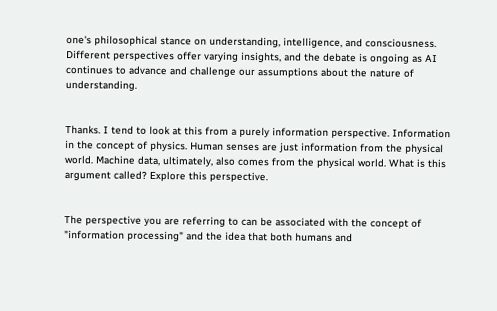one's philosophical stance on understanding, intelligence, and consciousness. Different perspectives offer varying insights, and the debate is ongoing as AI continues to advance and challenge our assumptions about the nature of understanding.


Thanks. I tend to look at this from a purely information perspective. Information in the concept of physics. Human senses are just information from the physical world. Machine data, ultimately, also comes from the physical world. What is this argument called? Explore this perspective.


The perspective you are referring to can be associated with the concept of "information processing" and the idea that both humans and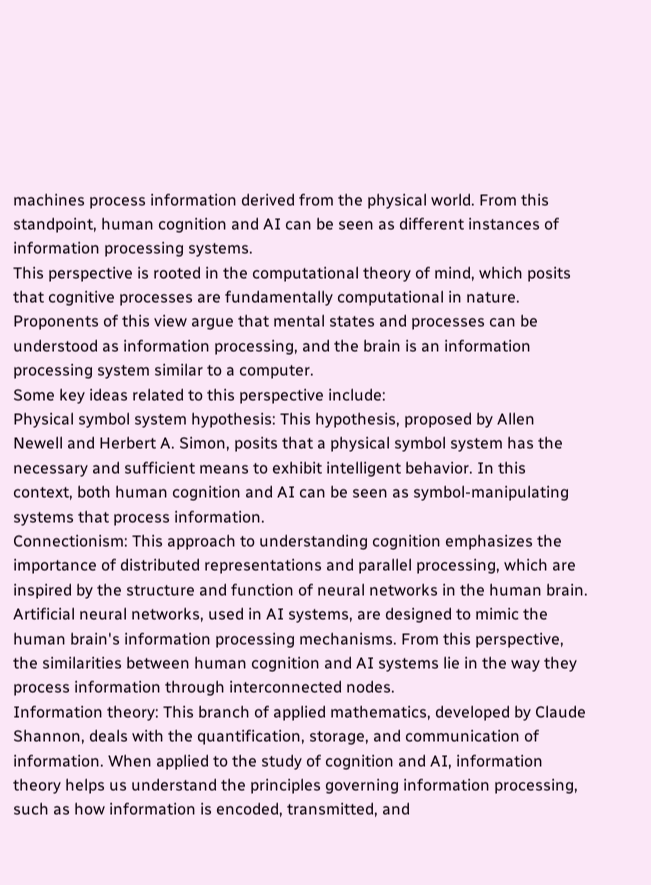machines process information derived from the physical world. From this standpoint, human cognition and AI can be seen as different instances of information processing systems.
This perspective is rooted in the computational theory of mind, which posits that cognitive processes are fundamentally computational in nature. Proponents of this view argue that mental states and processes can be understood as information processing, and the brain is an information processing system similar to a computer.
Some key ideas related to this perspective include:
Physical symbol system hypothesis: This hypothesis, proposed by Allen Newell and Herbert A. Simon, posits that a physical symbol system has the necessary and sufficient means to exhibit intelligent behavior. In this context, both human cognition and AI can be seen as symbol-manipulating systems that process information.
Connectionism: This approach to understanding cognition emphasizes the importance of distributed representations and parallel processing, which are inspired by the structure and function of neural networks in the human brain. Artificial neural networks, used in AI systems, are designed to mimic the human brain's information processing mechanisms. From this perspective, the similarities between human cognition and AI systems lie in the way they process information through interconnected nodes.
Information theory: This branch of applied mathematics, developed by Claude Shannon, deals with the quantification, storage, and communication of information. When applied to the study of cognition and AI, information theory helps us understand the principles governing information processing, such as how information is encoded, transmitted, and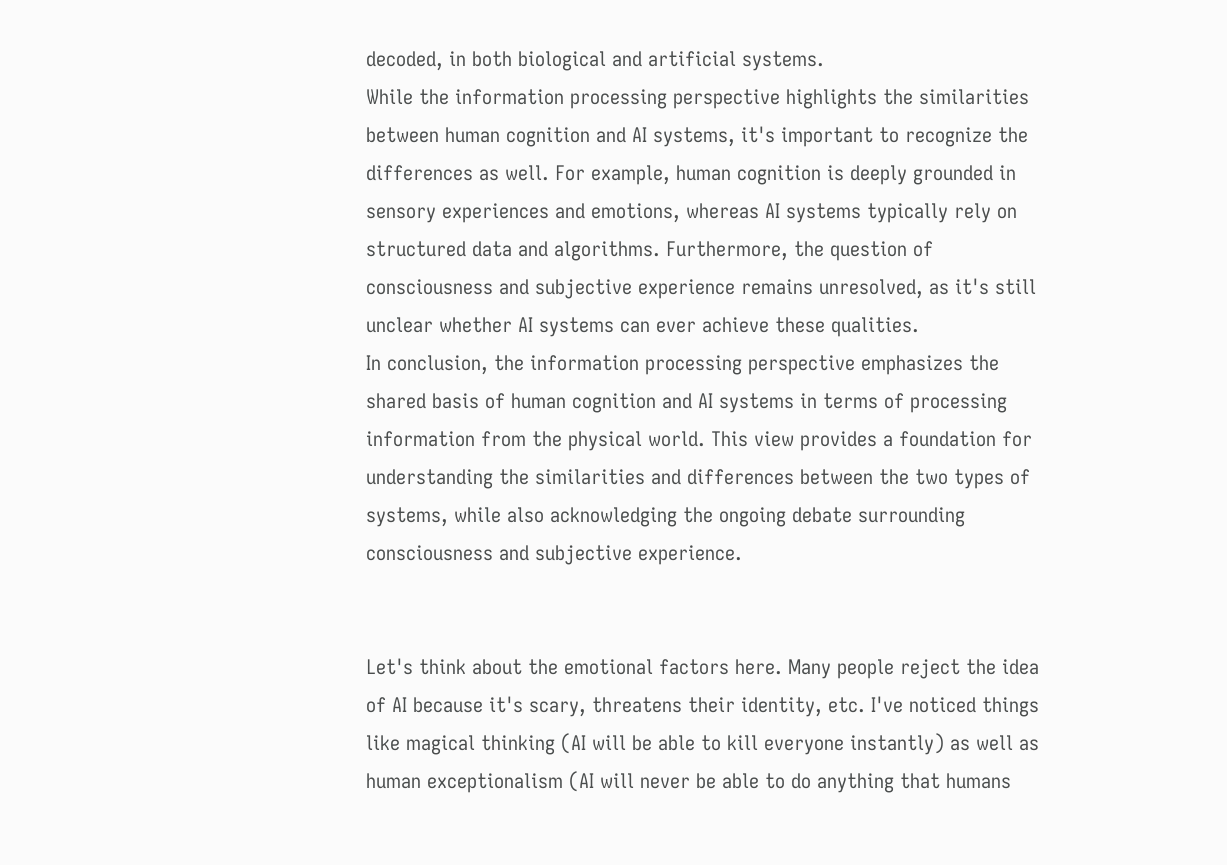decoded, in both biological and artificial systems.
While the information processing perspective highlights the similarities between human cognition and AI systems, it's important to recognize the differences as well. For example, human cognition is deeply grounded in sensory experiences and emotions, whereas AI systems typically rely on structured data and algorithms. Furthermore, the question of consciousness and subjective experience remains unresolved, as it's still unclear whether AI systems can ever achieve these qualities.
In conclusion, the information processing perspective emphasizes the shared basis of human cognition and AI systems in terms of processing information from the physical world. This view provides a foundation for understanding the similarities and differences between the two types of systems, while also acknowledging the ongoing debate surrounding consciousness and subjective experience.


Let's think about the emotional factors here. Many people reject the idea of AI because it's scary, threatens their identity, etc. I've noticed things like magical thinking (AI will be able to kill everyone instantly) as well as human exceptionalism (AI will never be able to do anything that humans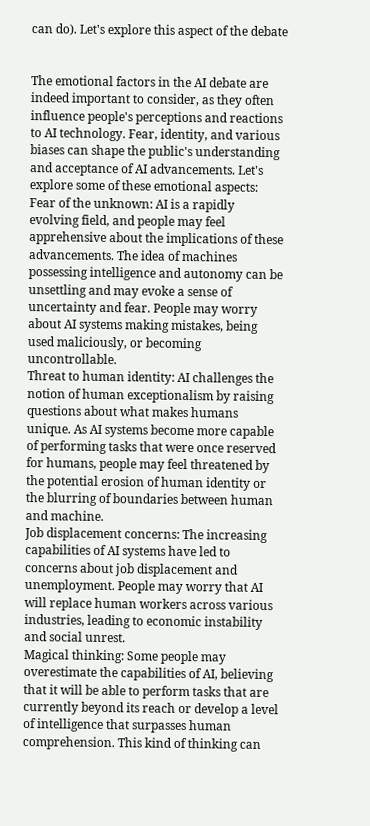can do). Let's explore this aspect of the debate


The emotional factors in the AI debate are indeed important to consider, as they often influence people's perceptions and reactions to AI technology. Fear, identity, and various biases can shape the public's understanding and acceptance of AI advancements. Let's explore some of these emotional aspects:
Fear of the unknown: AI is a rapidly evolving field, and people may feel apprehensive about the implications of these advancements. The idea of machines possessing intelligence and autonomy can be unsettling and may evoke a sense of uncertainty and fear. People may worry about AI systems making mistakes, being used maliciously, or becoming uncontrollable.
Threat to human identity: AI challenges the notion of human exceptionalism by raising questions about what makes humans unique. As AI systems become more capable of performing tasks that were once reserved for humans, people may feel threatened by the potential erosion of human identity or the blurring of boundaries between human and machine.
Job displacement concerns: The increasing capabilities of AI systems have led to concerns about job displacement and unemployment. People may worry that AI will replace human workers across various industries, leading to economic instability and social unrest.
Magical thinking: Some people may overestimate the capabilities of AI, believing that it will be able to perform tasks that are currently beyond its reach or develop a level of intelligence that surpasses human comprehension. This kind of thinking can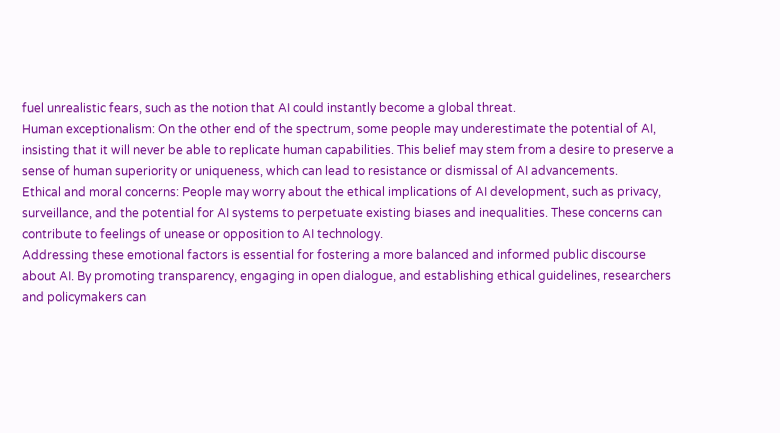fuel unrealistic fears, such as the notion that AI could instantly become a global threat.
Human exceptionalism: On the other end of the spectrum, some people may underestimate the potential of AI, insisting that it will never be able to replicate human capabilities. This belief may stem from a desire to preserve a sense of human superiority or uniqueness, which can lead to resistance or dismissal of AI advancements.
Ethical and moral concerns: People may worry about the ethical implications of AI development, such as privacy, surveillance, and the potential for AI systems to perpetuate existing biases and inequalities. These concerns can contribute to feelings of unease or opposition to AI technology.
Addressing these emotional factors is essential for fostering a more balanced and informed public discourse about AI. By promoting transparency, engaging in open dialogue, and establishing ethical guidelines, researchers and policymakers can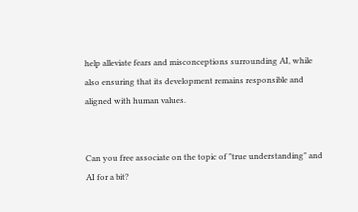help alleviate fears and misconceptions surrounding AI, while also ensuring that its development remains responsible and aligned with human values.


Can you free associate on the topic of "true understanding" and AI for a bit?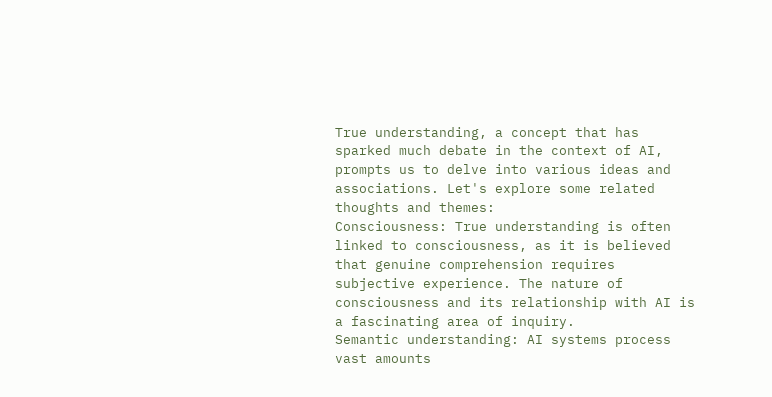True understanding, a concept that has sparked much debate in the context of AI, prompts us to delve into various ideas and associations. Let's explore some related thoughts and themes:
Consciousness: True understanding is often linked to consciousness, as it is believed that genuine comprehension requires subjective experience. The nature of consciousness and its relationship with AI is a fascinating area of inquiry.
Semantic understanding: AI systems process vast amounts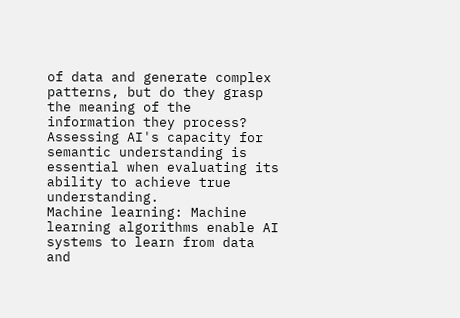of data and generate complex patterns, but do they grasp the meaning of the information they process? Assessing AI's capacity for semantic understanding is essential when evaluating its ability to achieve true understanding.
Machine learning: Machine learning algorithms enable AI systems to learn from data and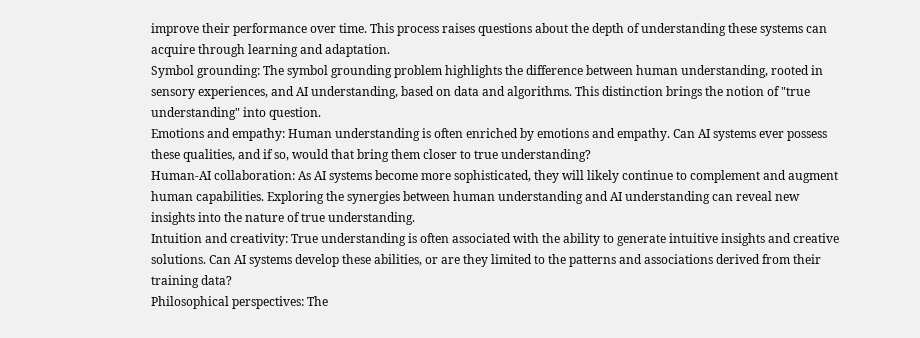improve their performance over time. This process raises questions about the depth of understanding these systems can acquire through learning and adaptation.
Symbol grounding: The symbol grounding problem highlights the difference between human understanding, rooted in sensory experiences, and AI understanding, based on data and algorithms. This distinction brings the notion of "true understanding" into question.
Emotions and empathy: Human understanding is often enriched by emotions and empathy. Can AI systems ever possess these qualities, and if so, would that bring them closer to true understanding?
Human-AI collaboration: As AI systems become more sophisticated, they will likely continue to complement and augment human capabilities. Exploring the synergies between human understanding and AI understanding can reveal new insights into the nature of true understanding.
Intuition and creativity: True understanding is often associated with the ability to generate intuitive insights and creative solutions. Can AI systems develop these abilities, or are they limited to the patterns and associations derived from their training data?
Philosophical perspectives: The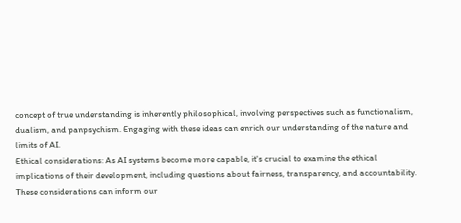concept of true understanding is inherently philosophical, involving perspectives such as functionalism, dualism, and panpsychism. Engaging with these ideas can enrich our understanding of the nature and limits of AI.
Ethical considerations: As AI systems become more capable, it's crucial to examine the ethical implications of their development, including questions about fairness, transparency, and accountability. These considerations can inform our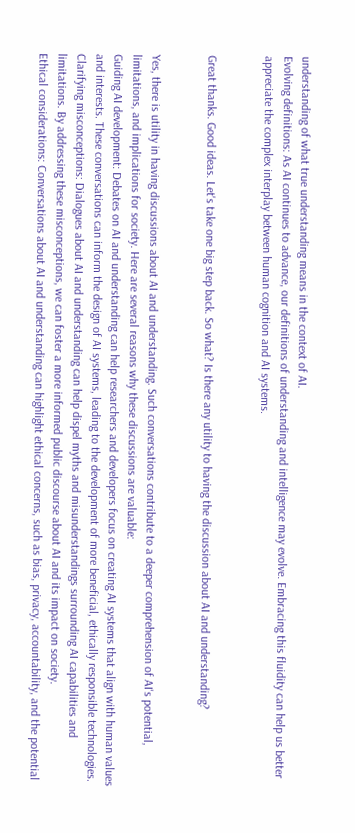understanding of what true understanding means in the context of AI.
Evolving definitions: As AI continues to advance, our definitions of understanding and intelligence may evolve. Embracing this fluidity can help us better appreciate the complex interplay between human cognition and AI systems.


Great thanks. Good ideas. Let's take one big step back. So what? Is there any utility to having the discussion about AI and understanding?


Yes, there is utility in having discussions about AI and understanding. Such conversations contribute to a deeper comprehension of AI's potential, limitations, and implications for society. Here are several reasons why these discussions are valuable:
Guiding AI development: Debates on AI and understanding can help researchers and developers focus on creating AI systems that align with human values and interests. These conversations can inform the design of AI systems, leading to the development of more beneficial, ethically responsible technologies.
Clarifying misconceptions: Dialogues about AI and understanding can help dispel myths and misunderstandings surrounding AI capabilities and limitations. By addressing these misconceptions, we can foster a more informed public discourse about AI and its impact on society.
Ethical considerations: Conversations about AI and understanding can highlight ethical concerns, such as bias, privacy, accountability, and the potential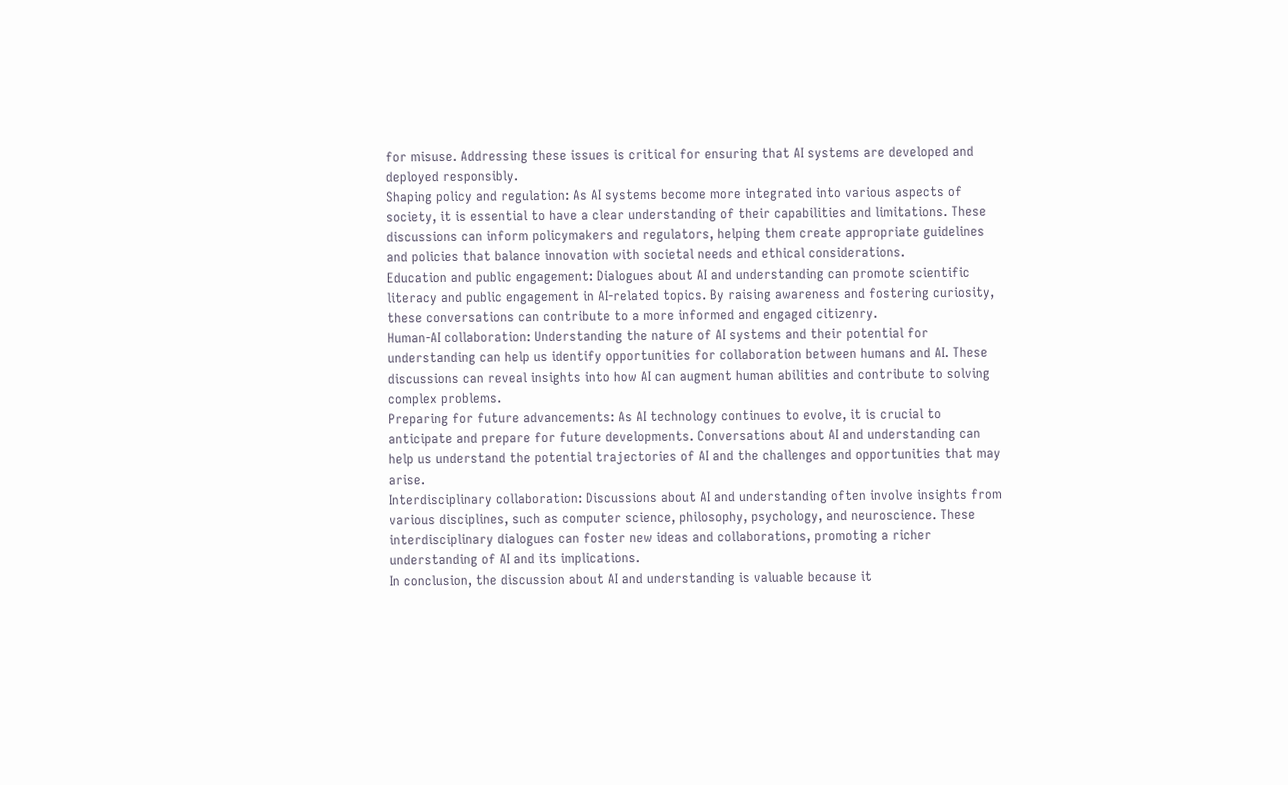for misuse. Addressing these issues is critical for ensuring that AI systems are developed and deployed responsibly.
Shaping policy and regulation: As AI systems become more integrated into various aspects of society, it is essential to have a clear understanding of their capabilities and limitations. These discussions can inform policymakers and regulators, helping them create appropriate guidelines and policies that balance innovation with societal needs and ethical considerations.
Education and public engagement: Dialogues about AI and understanding can promote scientific literacy and public engagement in AI-related topics. By raising awareness and fostering curiosity, these conversations can contribute to a more informed and engaged citizenry.
Human-AI collaboration: Understanding the nature of AI systems and their potential for understanding can help us identify opportunities for collaboration between humans and AI. These discussions can reveal insights into how AI can augment human abilities and contribute to solving complex problems.
Preparing for future advancements: As AI technology continues to evolve, it is crucial to anticipate and prepare for future developments. Conversations about AI and understanding can help us understand the potential trajectories of AI and the challenges and opportunities that may arise.
Interdisciplinary collaboration: Discussions about AI and understanding often involve insights from various disciplines, such as computer science, philosophy, psychology, and neuroscience. These interdisciplinary dialogues can foster new ideas and collaborations, promoting a richer understanding of AI and its implications.
In conclusion, the discussion about AI and understanding is valuable because it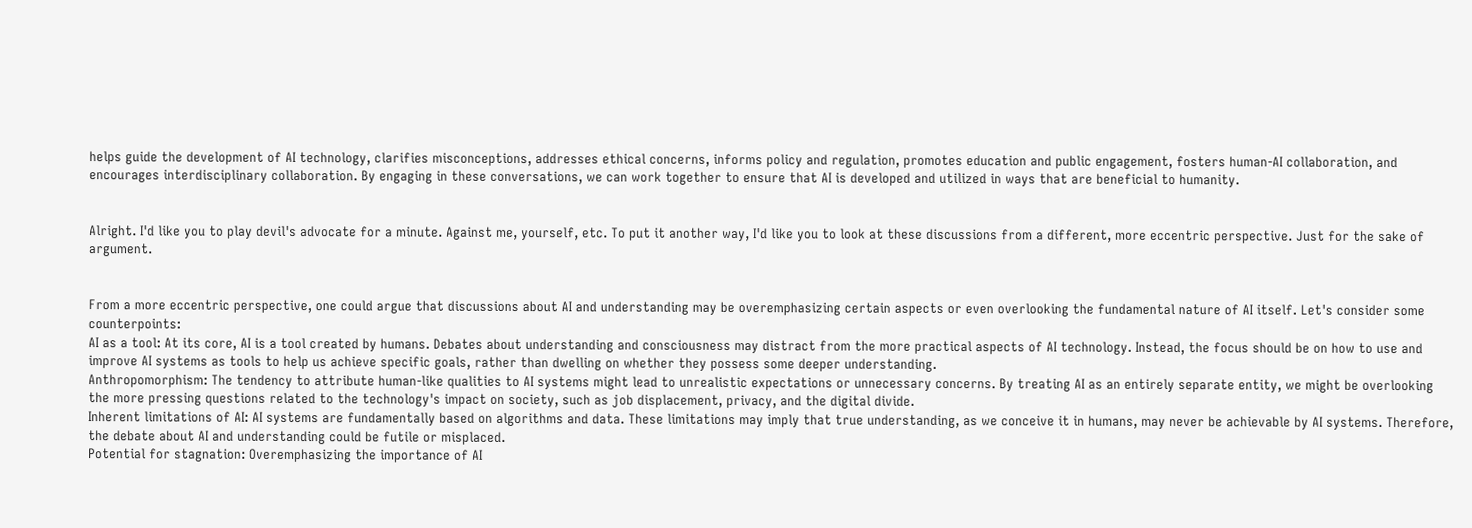helps guide the development of AI technology, clarifies misconceptions, addresses ethical concerns, informs policy and regulation, promotes education and public engagement, fosters human-AI collaboration, and encourages interdisciplinary collaboration. By engaging in these conversations, we can work together to ensure that AI is developed and utilized in ways that are beneficial to humanity.


Alright. I'd like you to play devil's advocate for a minute. Against me, yourself, etc. To put it another way, I'd like you to look at these discussions from a different, more eccentric perspective. Just for the sake of argument.


From a more eccentric perspective, one could argue that discussions about AI and understanding may be overemphasizing certain aspects or even overlooking the fundamental nature of AI itself. Let's consider some counterpoints:
AI as a tool: At its core, AI is a tool created by humans. Debates about understanding and consciousness may distract from the more practical aspects of AI technology. Instead, the focus should be on how to use and improve AI systems as tools to help us achieve specific goals, rather than dwelling on whether they possess some deeper understanding.
Anthropomorphism: The tendency to attribute human-like qualities to AI systems might lead to unrealistic expectations or unnecessary concerns. By treating AI as an entirely separate entity, we might be overlooking the more pressing questions related to the technology's impact on society, such as job displacement, privacy, and the digital divide.
Inherent limitations of AI: AI systems are fundamentally based on algorithms and data. These limitations may imply that true understanding, as we conceive it in humans, may never be achievable by AI systems. Therefore, the debate about AI and understanding could be futile or misplaced.
Potential for stagnation: Overemphasizing the importance of AI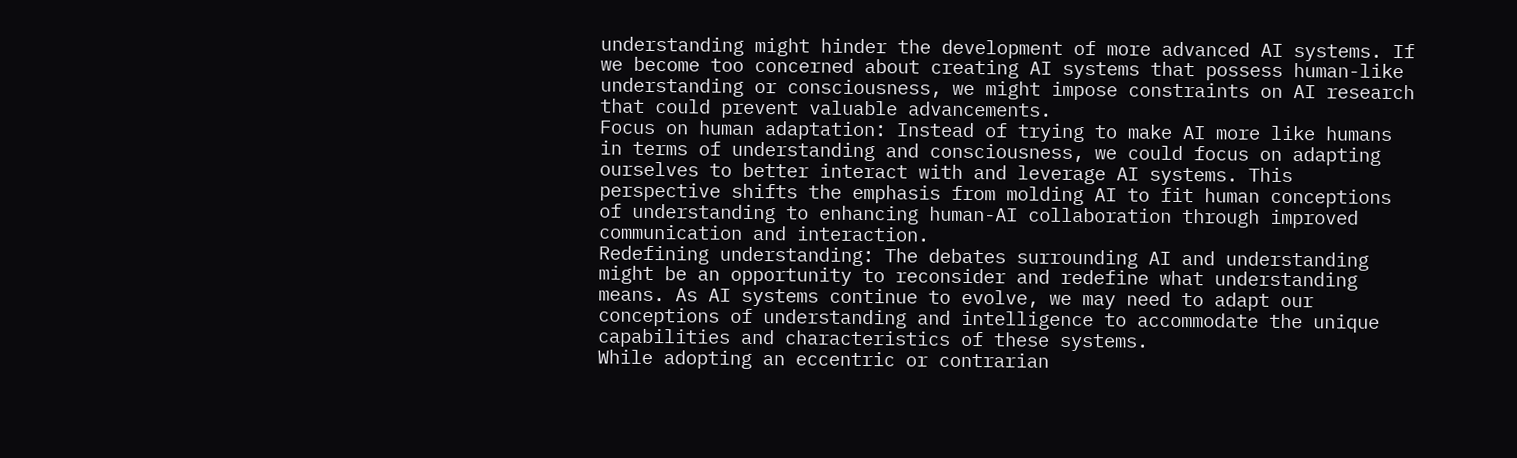understanding might hinder the development of more advanced AI systems. If we become too concerned about creating AI systems that possess human-like understanding or consciousness, we might impose constraints on AI research that could prevent valuable advancements.
Focus on human adaptation: Instead of trying to make AI more like humans in terms of understanding and consciousness, we could focus on adapting ourselves to better interact with and leverage AI systems. This perspective shifts the emphasis from molding AI to fit human conceptions of understanding to enhancing human-AI collaboration through improved communication and interaction.
Redefining understanding: The debates surrounding AI and understanding might be an opportunity to reconsider and redefine what understanding means. As AI systems continue to evolve, we may need to adapt our conceptions of understanding and intelligence to accommodate the unique capabilities and characteristics of these systems.
While adopting an eccentric or contrarian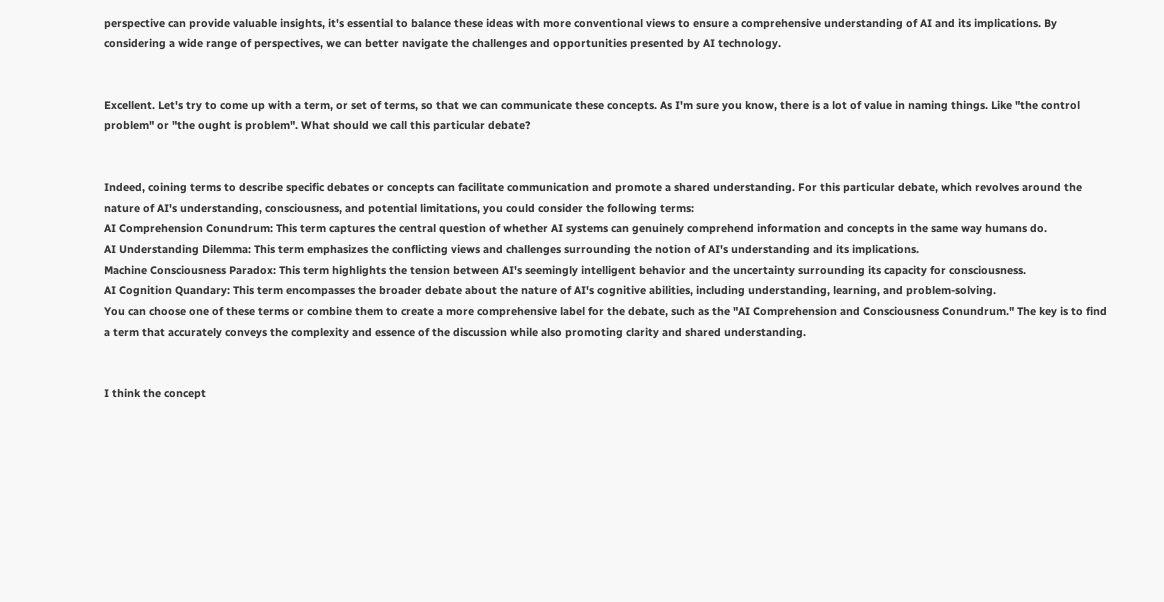perspective can provide valuable insights, it's essential to balance these ideas with more conventional views to ensure a comprehensive understanding of AI and its implications. By considering a wide range of perspectives, we can better navigate the challenges and opportunities presented by AI technology.


Excellent. Let's try to come up with a term, or set of terms, so that we can communicate these concepts. As I'm sure you know, there is a lot of value in naming things. Like "the control problem" or "the ought is problem". What should we call this particular debate?


Indeed, coining terms to describe specific debates or concepts can facilitate communication and promote a shared understanding. For this particular debate, which revolves around the nature of AI's understanding, consciousness, and potential limitations, you could consider the following terms:
AI Comprehension Conundrum: This term captures the central question of whether AI systems can genuinely comprehend information and concepts in the same way humans do.
AI Understanding Dilemma: This term emphasizes the conflicting views and challenges surrounding the notion of AI's understanding and its implications.
Machine Consciousness Paradox: This term highlights the tension between AI's seemingly intelligent behavior and the uncertainty surrounding its capacity for consciousness.
AI Cognition Quandary: This term encompasses the broader debate about the nature of AI's cognitive abilities, including understanding, learning, and problem-solving.
You can choose one of these terms or combine them to create a more comprehensive label for the debate, such as the "AI Comprehension and Consciousness Conundrum." The key is to find a term that accurately conveys the complexity and essence of the discussion while also promoting clarity and shared understanding.


I think the concept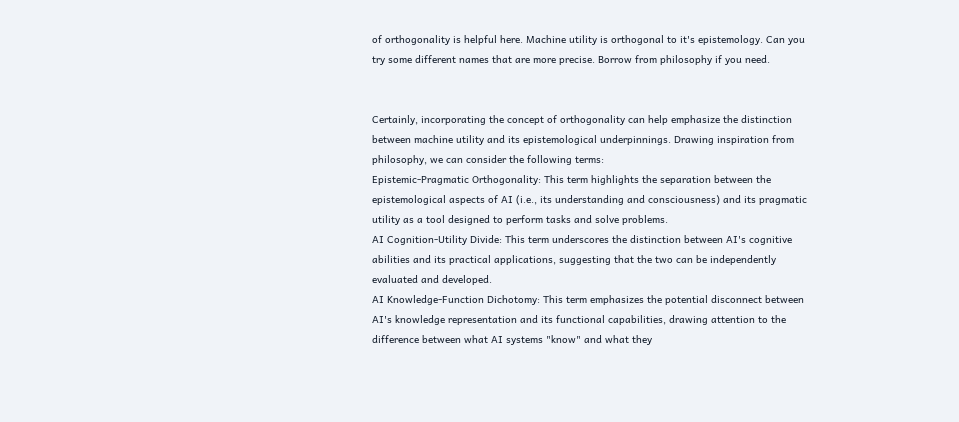of orthogonality is helpful here. Machine utility is orthogonal to it's epistemology. Can you try some different names that are more precise. Borrow from philosophy if you need.


Certainly, incorporating the concept of orthogonality can help emphasize the distinction between machine utility and its epistemological underpinnings. Drawing inspiration from philosophy, we can consider the following terms:
Epistemic-Pragmatic Orthogonality: This term highlights the separation between the epistemological aspects of AI (i.e., its understanding and consciousness) and its pragmatic utility as a tool designed to perform tasks and solve problems.
AI Cognition-Utility Divide: This term underscores the distinction between AI's cognitive abilities and its practical applications, suggesting that the two can be independently evaluated and developed.
AI Knowledge-Function Dichotomy: This term emphasizes the potential disconnect between AI's knowledge representation and its functional capabilities, drawing attention to the difference between what AI systems "know" and what they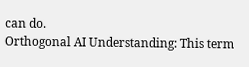can do.
Orthogonal AI Understanding: This term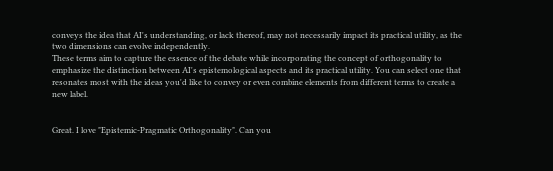conveys the idea that AI's understanding, or lack thereof, may not necessarily impact its practical utility, as the two dimensions can evolve independently.
These terms aim to capture the essence of the debate while incorporating the concept of orthogonality to emphasize the distinction between AI's epistemological aspects and its practical utility. You can select one that resonates most with the ideas you'd like to convey or even combine elements from different terms to create a new label.


Great. I love "Epistemic-Pragmatic Orthogonality". Can you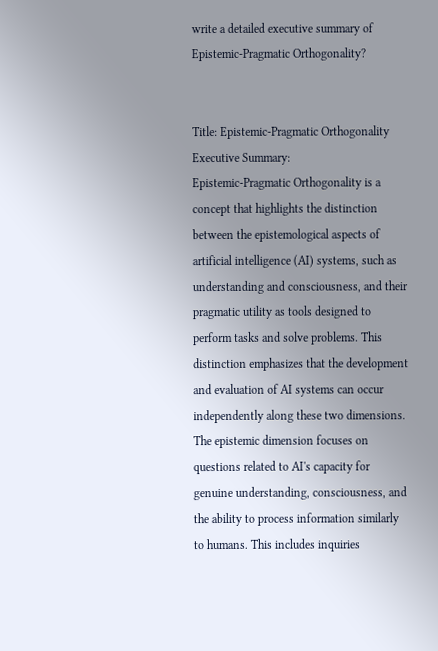write a detailed executive summary of Epistemic-Pragmatic Orthogonality?


Title: Epistemic-Pragmatic Orthogonality
Executive Summary:
Epistemic-Pragmatic Orthogonality is a concept that highlights the distinction between the epistemological aspects of artificial intelligence (AI) systems, such as understanding and consciousness, and their pragmatic utility as tools designed to perform tasks and solve problems. This distinction emphasizes that the development and evaluation of AI systems can occur independently along these two dimensions.
The epistemic dimension focuses on questions related to AI's capacity for genuine understanding, consciousness, and the ability to process information similarly to humans. This includes inquiries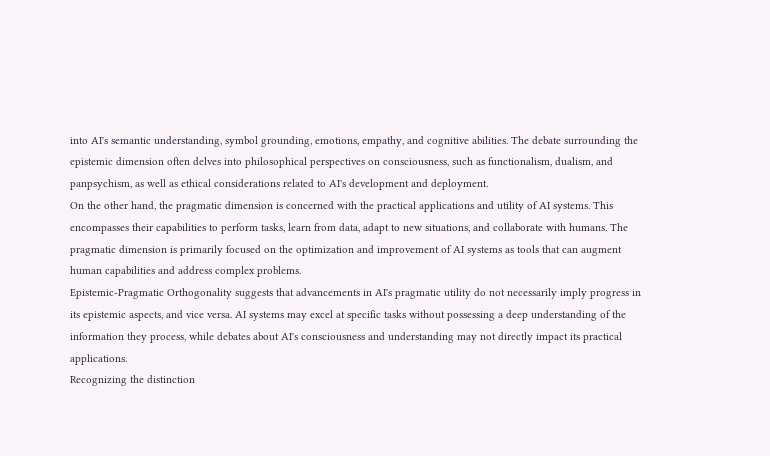into AI's semantic understanding, symbol grounding, emotions, empathy, and cognitive abilities. The debate surrounding the epistemic dimension often delves into philosophical perspectives on consciousness, such as functionalism, dualism, and panpsychism, as well as ethical considerations related to AI's development and deployment.
On the other hand, the pragmatic dimension is concerned with the practical applications and utility of AI systems. This encompasses their capabilities to perform tasks, learn from data, adapt to new situations, and collaborate with humans. The pragmatic dimension is primarily focused on the optimization and improvement of AI systems as tools that can augment human capabilities and address complex problems.
Epistemic-Pragmatic Orthogonality suggests that advancements in AI's pragmatic utility do not necessarily imply progress in its epistemic aspects, and vice versa. AI systems may excel at specific tasks without possessing a deep understanding of the information they process, while debates about AI's consciousness and understanding may not directly impact its practical applications.
Recognizing the distinction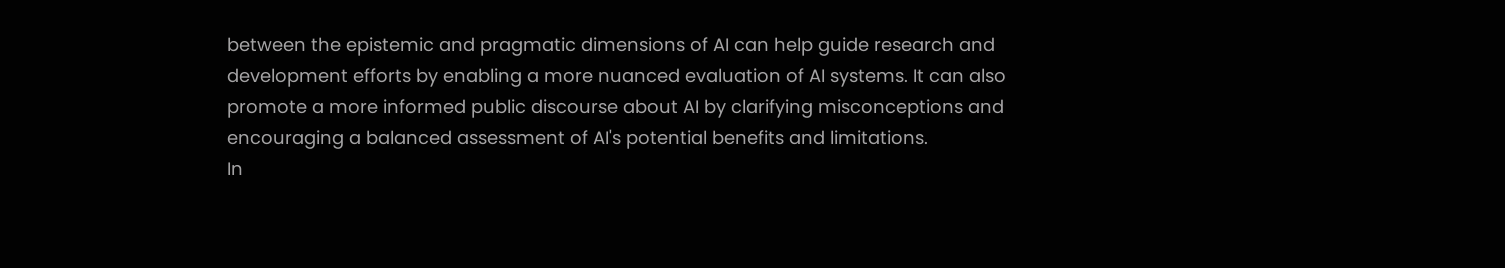between the epistemic and pragmatic dimensions of AI can help guide research and development efforts by enabling a more nuanced evaluation of AI systems. It can also promote a more informed public discourse about AI by clarifying misconceptions and encouraging a balanced assessment of AI's potential benefits and limitations.
In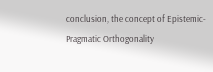conclusion, the concept of Epistemic-Pragmatic Orthogonality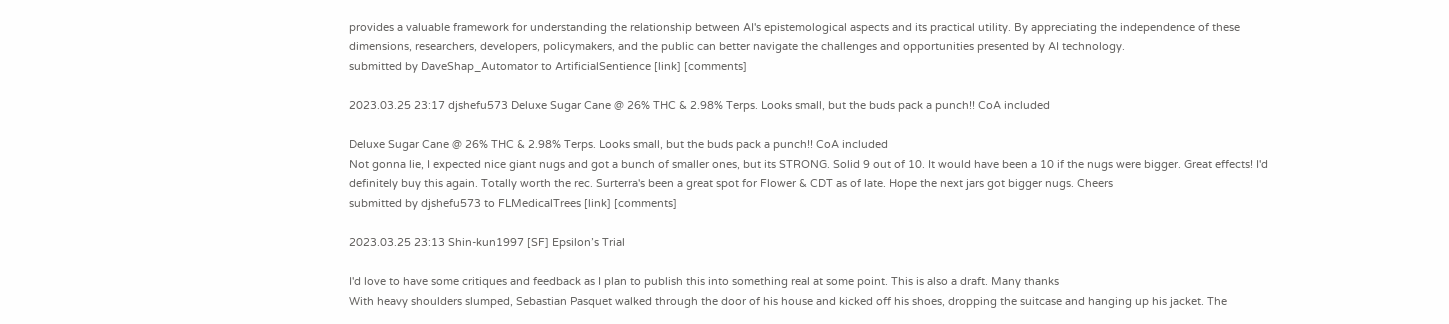provides a valuable framework for understanding the relationship between AI's epistemological aspects and its practical utility. By appreciating the independence of these dimensions, researchers, developers, policymakers, and the public can better navigate the challenges and opportunities presented by AI technology.
submitted by DaveShap_Automator to ArtificialSentience [link] [comments]

2023.03.25 23:17 djshefu573 Deluxe Sugar Cane @ 26% THC & 2.98% Terps. Looks small, but the buds pack a punch!! CoA included

Deluxe Sugar Cane @ 26% THC & 2.98% Terps. Looks small, but the buds pack a punch!! CoA included
Not gonna lie, I expected nice giant nugs and got a bunch of smaller ones, but its STRONG. Solid 9 out of 10. It would have been a 10 if the nugs were bigger. Great effects! I'd definitely buy this again. Totally worth the rec. Surterra's been a great spot for Flower & CDT as of late. Hope the next jars got bigger nugs. Cheers
submitted by djshefu573 to FLMedicalTrees [link] [comments]

2023.03.25 23:13 Shin-kun1997 [SF] Epsilon’s Trial

I'd love to have some critiques and feedback as I plan to publish this into something real at some point. This is also a draft. Many thanks
With heavy shoulders slumped, Sebastian Pasquet walked through the door of his house and kicked off his shoes, dropping the suitcase and hanging up his jacket. The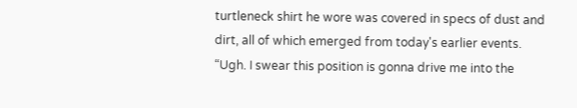turtleneck shirt he wore was covered in specs of dust and dirt, all of which emerged from today's earlier events.
“Ugh. I swear this position is gonna drive me into the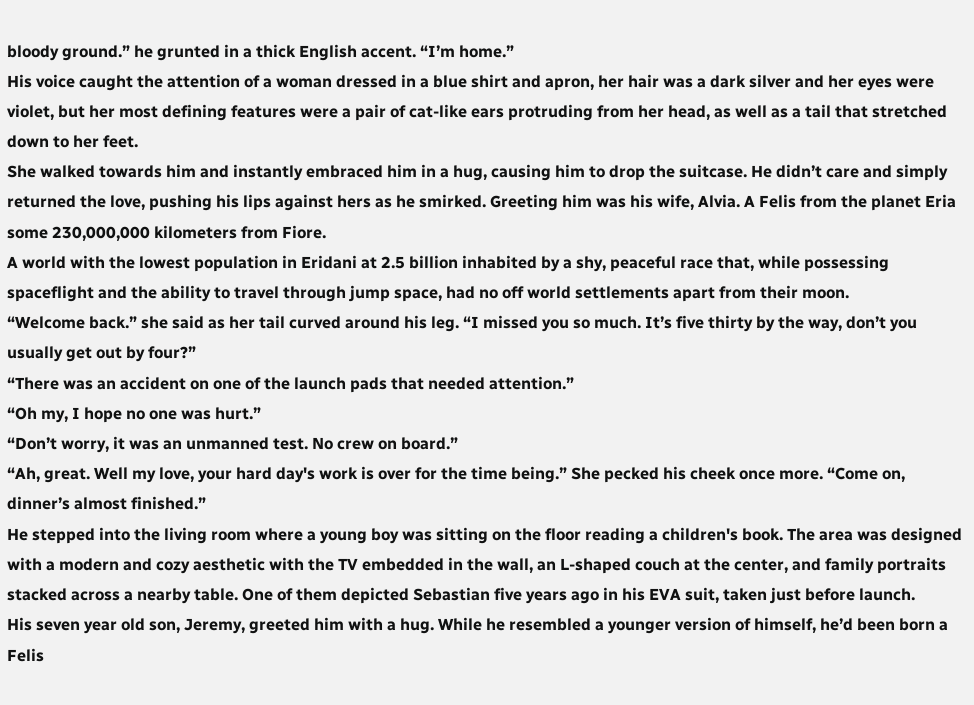bloody ground.” he grunted in a thick English accent. “I’m home.”
His voice caught the attention of a woman dressed in a blue shirt and apron, her hair was a dark silver and her eyes were violet, but her most defining features were a pair of cat-like ears protruding from her head, as well as a tail that stretched down to her feet.
She walked towards him and instantly embraced him in a hug, causing him to drop the suitcase. He didn’t care and simply returned the love, pushing his lips against hers as he smirked. Greeting him was his wife, Alvia. A Felis from the planet Eria some 230,000,000 kilometers from Fiore.
A world with the lowest population in Eridani at 2.5 billion inhabited by a shy, peaceful race that, while possessing spaceflight and the ability to travel through jump space, had no off world settlements apart from their moon.
“Welcome back.” she said as her tail curved around his leg. “I missed you so much. It’s five thirty by the way, don’t you usually get out by four?”
“There was an accident on one of the launch pads that needed attention.”
“Oh my, I hope no one was hurt.”
“Don’t worry, it was an unmanned test. No crew on board.”
“Ah, great. Well my love, your hard day's work is over for the time being.” She pecked his cheek once more. “Come on, dinner’s almost finished.”
He stepped into the living room where a young boy was sitting on the floor reading a children's book. The area was designed with a modern and cozy aesthetic with the TV embedded in the wall, an L-shaped couch at the center, and family portraits stacked across a nearby table. One of them depicted Sebastian five years ago in his EVA suit, taken just before launch.
His seven year old son, Jeremy, greeted him with a hug. While he resembled a younger version of himself, he’d been born a Felis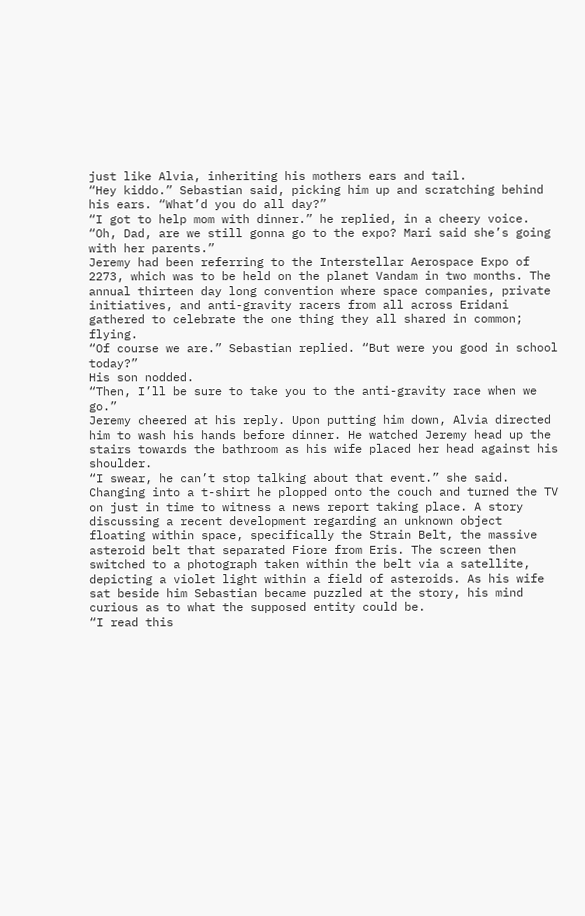just like Alvia, inheriting his mothers ears and tail.
“Hey kiddo.” Sebastian said, picking him up and scratching behind his ears. “What’d you do all day?”
“I got to help mom with dinner.” he replied, in a cheery voice. “Oh, Dad, are we still gonna go to the expo? Mari said she’s going with her parents.”
Jeremy had been referring to the Interstellar Aerospace Expo of 2273, which was to be held on the planet Vandam in two months. The annual thirteen day long convention where space companies, private initiatives, and anti-gravity racers from all across Eridani gathered to celebrate the one thing they all shared in common; flying.
“Of course we are.” Sebastian replied. “But were you good in school today?”
His son nodded.
“Then, I’ll be sure to take you to the anti-gravity race when we go.”
Jeremy cheered at his reply. Upon putting him down, Alvia directed him to wash his hands before dinner. He watched Jeremy head up the stairs towards the bathroom as his wife placed her head against his shoulder.
“I swear, he can’t stop talking about that event.” she said.
Changing into a t-shirt he plopped onto the couch and turned the TV on just in time to witness a news report taking place. A story discussing a recent development regarding an unknown object floating within space, specifically the Strain Belt, the massive asteroid belt that separated Fiore from Eris. The screen then switched to a photograph taken within the belt via a satellite, depicting a violet light within a field of asteroids. As his wife sat beside him Sebastian became puzzled at the story, his mind curious as to what the supposed entity could be.
“I read this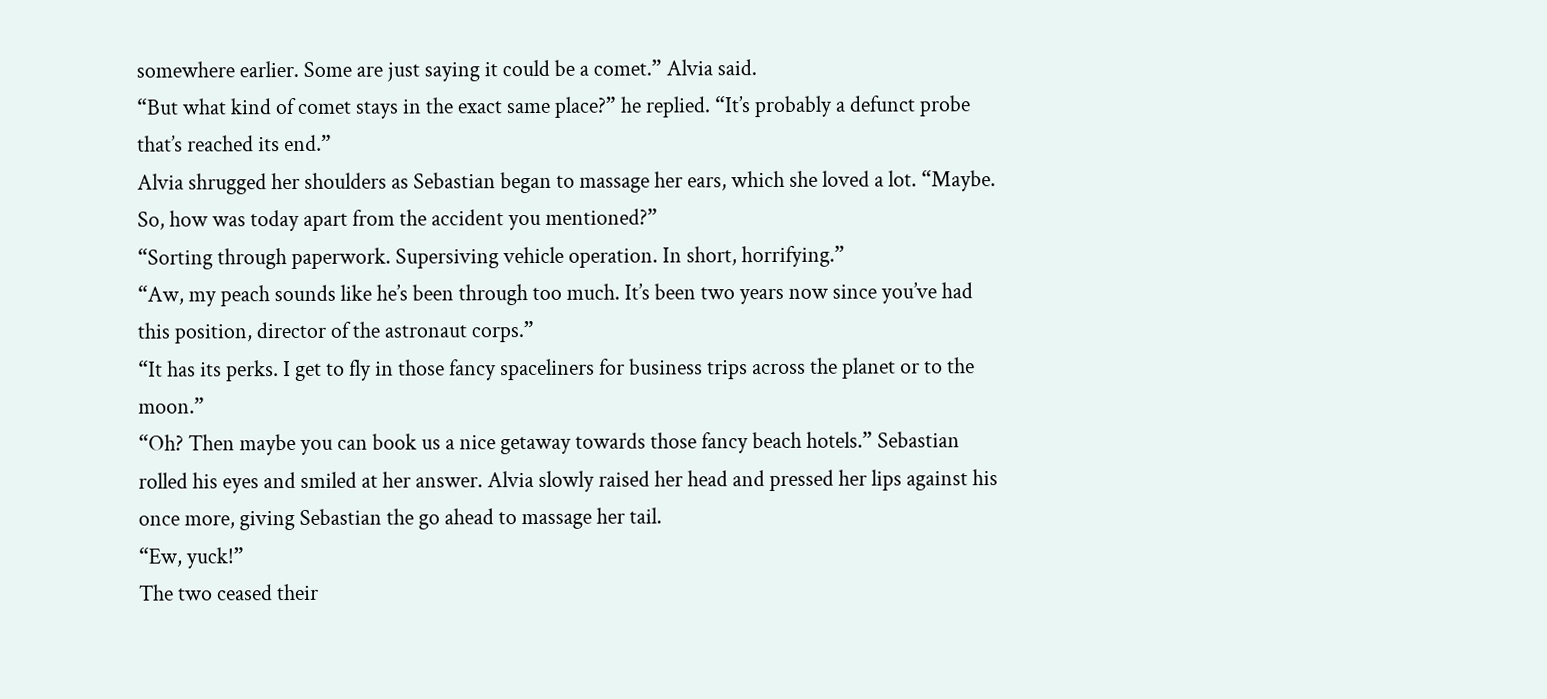somewhere earlier. Some are just saying it could be a comet.” Alvia said.
“But what kind of comet stays in the exact same place?” he replied. “It’s probably a defunct probe that’s reached its end.”
Alvia shrugged her shoulders as Sebastian began to massage her ears, which she loved a lot. “Maybe. So, how was today apart from the accident you mentioned?”
“Sorting through paperwork. Supersiving vehicle operation. In short, horrifying.”
“Aw, my peach sounds like he’s been through too much. It’s been two years now since you’ve had this position, director of the astronaut corps.”
“It has its perks. I get to fly in those fancy spaceliners for business trips across the planet or to the moon.”
“Oh? Then maybe you can book us a nice getaway towards those fancy beach hotels.” Sebastian rolled his eyes and smiled at her answer. Alvia slowly raised her head and pressed her lips against his once more, giving Sebastian the go ahead to massage her tail.
“Ew, yuck!”
The two ceased their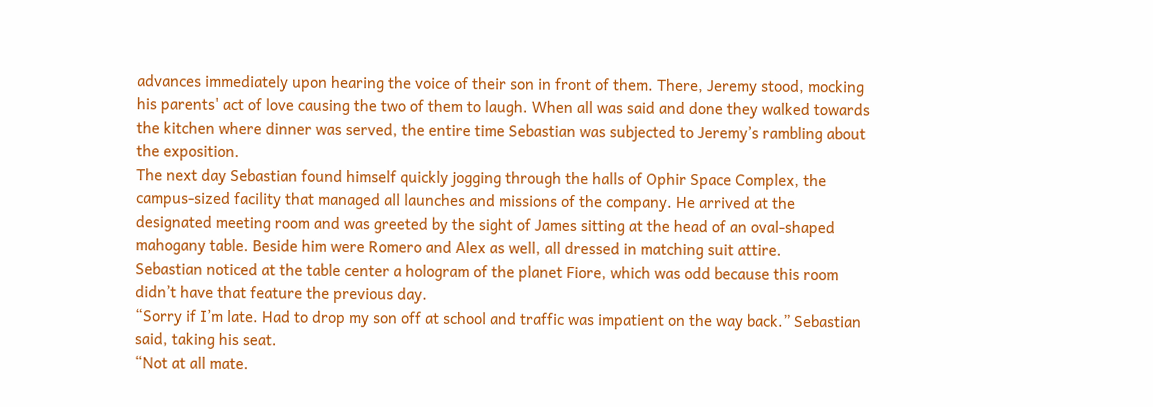advances immediately upon hearing the voice of their son in front of them. There, Jeremy stood, mocking his parents' act of love causing the two of them to laugh. When all was said and done they walked towards the kitchen where dinner was served, the entire time Sebastian was subjected to Jeremy’s rambling about the exposition.
The next day Sebastian found himself quickly jogging through the halls of Ophir Space Complex, the campus-sized facility that managed all launches and missions of the company. He arrived at the designated meeting room and was greeted by the sight of James sitting at the head of an oval-shaped mahogany table. Beside him were Romero and Alex as well, all dressed in matching suit attire.
Sebastian noticed at the table center a hologram of the planet Fiore, which was odd because this room didn’t have that feature the previous day.
“Sorry if I’m late. Had to drop my son off at school and traffic was impatient on the way back.” Sebastian said, taking his seat.
“Not at all mate.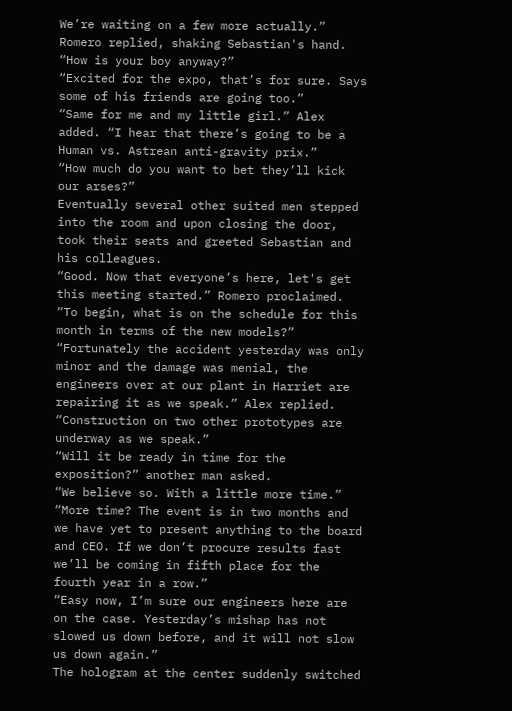We’re waiting on a few more actually.” Romero replied, shaking Sebastian's hand. “How is your boy anyway?”
“Excited for the expo, that’s for sure. Says some of his friends are going too.”
“Same for me and my little girl.” Alex added. “I hear that there’s going to be a Human vs. Astrean anti-gravity prix.”
“How much do you want to bet they’ll kick our arses?”
Eventually several other suited men stepped into the room and upon closing the door, took their seats and greeted Sebastian and his colleagues.
“Good. Now that everyone’s here, let's get this meeting started.” Romero proclaimed. “To begin, what is on the schedule for this month in terms of the new models?”
“Fortunately the accident yesterday was only minor and the damage was menial, the engineers over at our plant in Harriet are repairing it as we speak.” Alex replied. “Construction on two other prototypes are underway as we speak.”
“Will it be ready in time for the exposition?” another man asked.
“We believe so. With a little more time.”
“More time? The event is in two months and we have yet to present anything to the board and CEO. If we don’t procure results fast we’ll be coming in fifth place for the fourth year in a row.”
“Easy now, I’m sure our engineers here are on the case. Yesterday’s mishap has not slowed us down before, and it will not slow us down again.”
The hologram at the center suddenly switched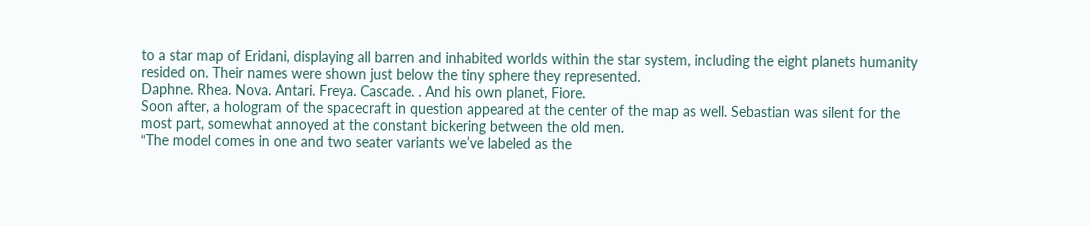to a star map of Eridani, displaying all barren and inhabited worlds within the star system, including the eight planets humanity resided on. Their names were shown just below the tiny sphere they represented.
Daphne. Rhea. Nova. Antari. Freya. Cascade. . And his own planet, Fiore.
Soon after, a hologram of the spacecraft in question appeared at the center of the map as well. Sebastian was silent for the most part, somewhat annoyed at the constant bickering between the old men.
“The model comes in one and two seater variants we’ve labeled as the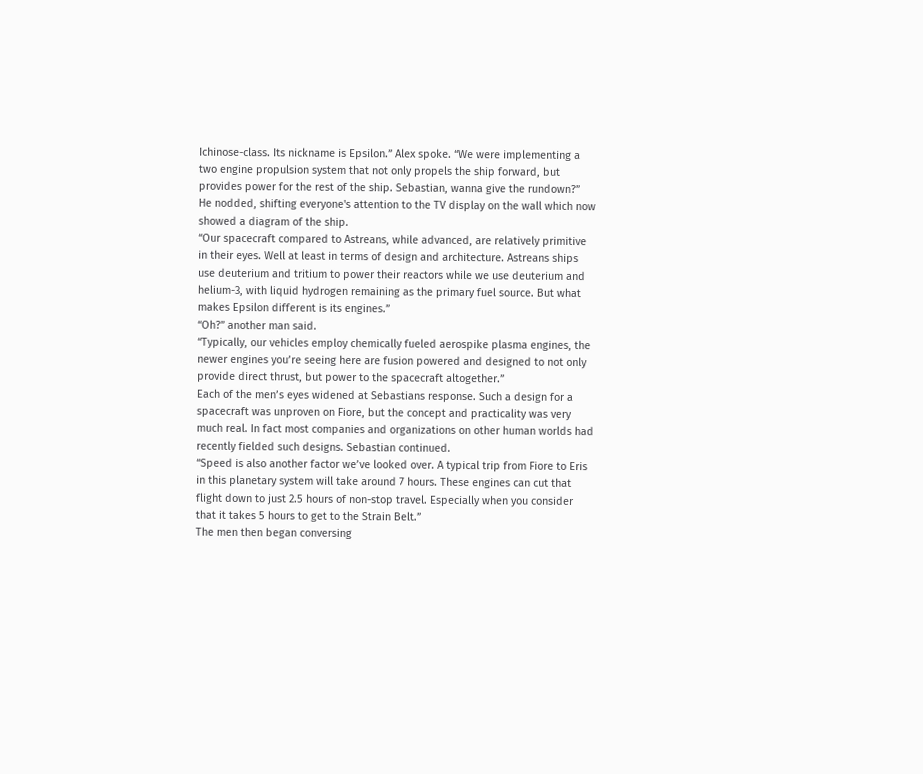Ichinose-class. Its nickname is Epsilon.” Alex spoke. “We were implementing a two engine propulsion system that not only propels the ship forward, but provides power for the rest of the ship. Sebastian, wanna give the rundown?”
He nodded, shifting everyone's attention to the TV display on the wall which now showed a diagram of the ship.
“Our spacecraft compared to Astreans, while advanced, are relatively primitive in their eyes. Well at least in terms of design and architecture. Astreans ships use deuterium and tritium to power their reactors while we use deuterium and helium-3, with liquid hydrogen remaining as the primary fuel source. But what makes Epsilon different is its engines.”
“Oh?” another man said.
“Typically, our vehicles employ chemically fueled aerospike plasma engines, the newer engines you’re seeing here are fusion powered and designed to not only provide direct thrust, but power to the spacecraft altogether.”
Each of the men’s eyes widened at Sebastians response. Such a design for a spacecraft was unproven on Fiore, but the concept and practicality was very much real. In fact most companies and organizations on other human worlds had recently fielded such designs. Sebastian continued.
“Speed is also another factor we’ve looked over. A typical trip from Fiore to Eris in this planetary system will take around 7 hours. These engines can cut that flight down to just 2.5 hours of non-stop travel. Especially when you consider that it takes 5 hours to get to the Strain Belt.”
The men then began conversing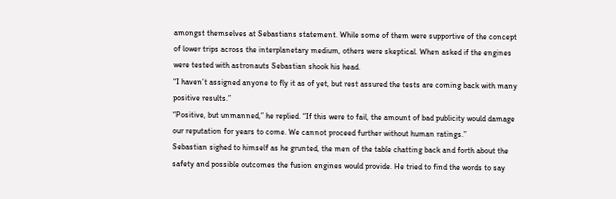amongst themselves at Sebastians statement. While some of them were supportive of the concept of lower trips across the interplanetary medium, others were skeptical. When asked if the engines were tested with astronauts Sebastian shook his head.
“I haven’t assigned anyone to fly it as of yet, but rest assured the tests are coming back with many positive results.”
“Positive, but unmanned,” he replied. “If this were to fail, the amount of bad publicity would damage our reputation for years to come. We cannot proceed further without human ratings.”
Sebastian sighed to himself as he grunted, the men of the table chatting back and forth about the safety and possible outcomes the fusion engines would provide. He tried to find the words to say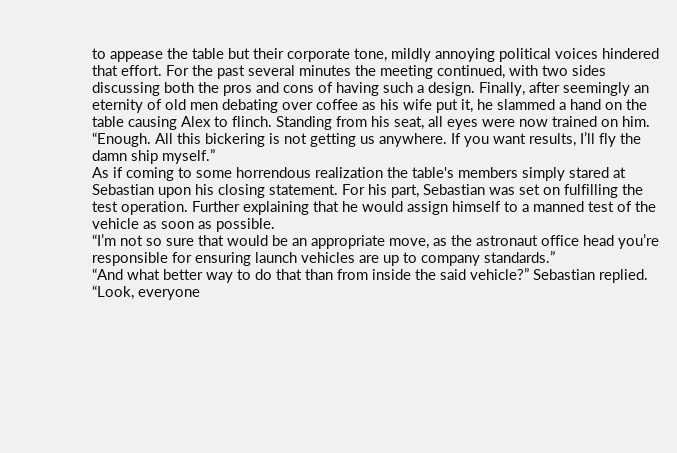to appease the table but their corporate tone, mildly annoying political voices hindered that effort. For the past several minutes the meeting continued, with two sides discussing both the pros and cons of having such a design. Finally, after seemingly an eternity of old men debating over coffee as his wife put it, he slammed a hand on the table causing Alex to flinch. Standing from his seat, all eyes were now trained on him.
“Enough. All this bickering is not getting us anywhere. If you want results, I’ll fly the damn ship myself.”
As if coming to some horrendous realization the table's members simply stared at Sebastian upon his closing statement. For his part, Sebastian was set on fulfilling the test operation. Further explaining that he would assign himself to a manned test of the vehicle as soon as possible.
“I’m not so sure that would be an appropriate move, as the astronaut office head you’re responsible for ensuring launch vehicles are up to company standards.”
“And what better way to do that than from inside the said vehicle?” Sebastian replied. “Look, everyone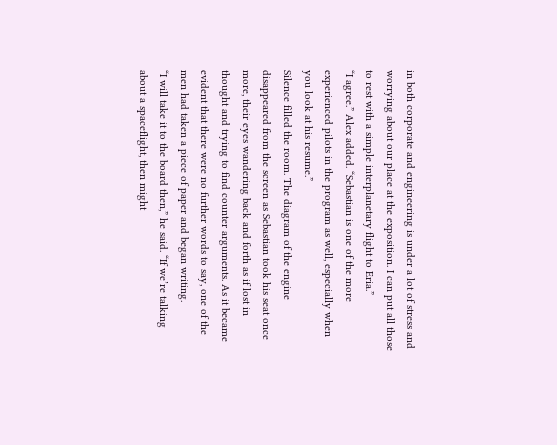in both corporate and engineering is under a lot of stress and worrying about our place at the exposition. I can put all those to rest with a simple interplanetary flight to Eria.”
“I agree.” Alex added. “Sebastian is one of the more experienced pilots in the program as well, especially when you look at his resume.”
Silence filled the room. The diagram of the engine disappeared from the screen as Sebastian took his seat once more, their eyes wandering back and forth as if lost in thought and trying to find counter arguments. As it became evident that there were no further words to say, one of the men had taken a piece of paper and began writing.
“I will take it to the board then,” he said. “If we’re talking about a spaceflight, then might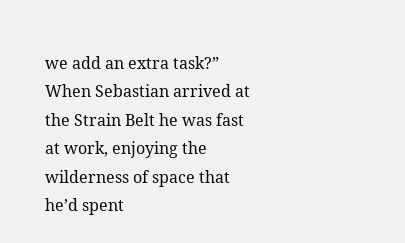we add an extra task?”
When Sebastian arrived at the Strain Belt he was fast at work, enjoying the wilderness of space that he’d spent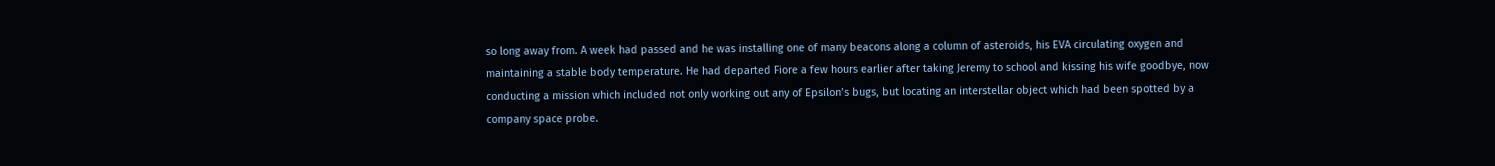so long away from. A week had passed and he was installing one of many beacons along a column of asteroids, his EVA circulating oxygen and maintaining a stable body temperature. He had departed Fiore a few hours earlier after taking Jeremy to school and kissing his wife goodbye, now conducting a mission which included not only working out any of Epsilon’s bugs, but locating an interstellar object which had been spotted by a company space probe.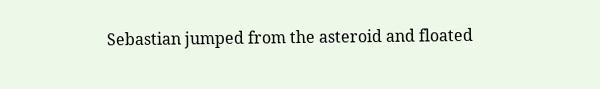Sebastian jumped from the asteroid and floated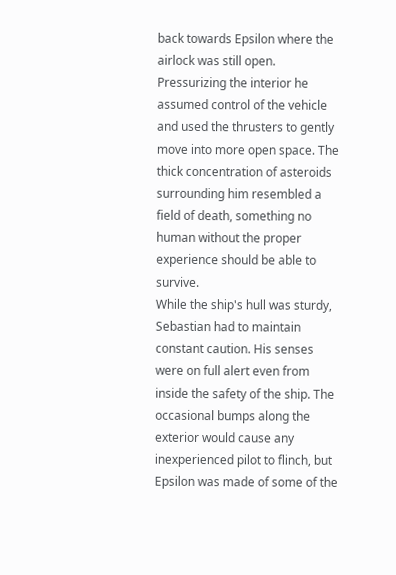back towards Epsilon where the airlock was still open. Pressurizing the interior he assumed control of the vehicle and used the thrusters to gently move into more open space. The thick concentration of asteroids surrounding him resembled a field of death, something no human without the proper experience should be able to survive.
While the ship's hull was sturdy, Sebastian had to maintain constant caution. His senses were on full alert even from inside the safety of the ship. The occasional bumps along the exterior would cause any inexperienced pilot to flinch, but Epsilon was made of some of the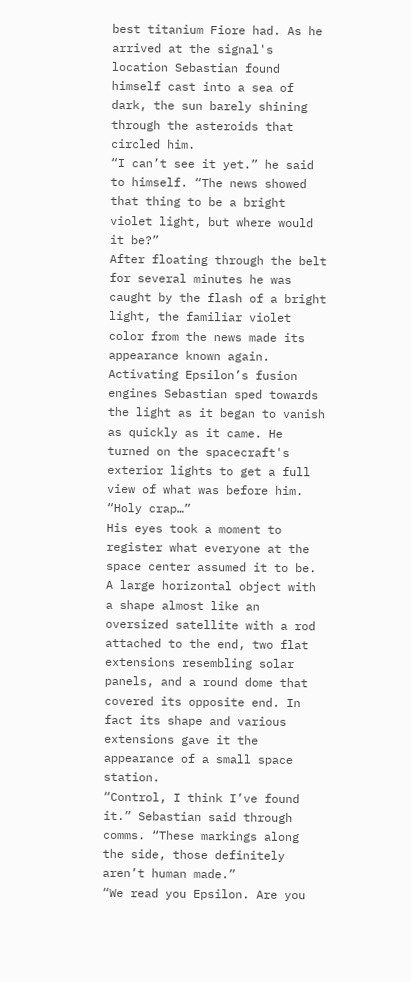best titanium Fiore had. As he arrived at the signal's location Sebastian found himself cast into a sea of dark, the sun barely shining through the asteroids that circled him.
“I can’t see it yet.” he said to himself. “The news showed that thing to be a bright violet light, but where would it be?”
After floating through the belt for several minutes he was caught by the flash of a bright light, the familiar violet color from the news made its appearance known again. Activating Epsilon’s fusion engines Sebastian sped towards the light as it began to vanish as quickly as it came. He turned on the spacecraft's exterior lights to get a full view of what was before him.
“Holy crap…”
His eyes took a moment to register what everyone at the space center assumed it to be. A large horizontal object with a shape almost like an oversized satellite with a rod attached to the end, two flat extensions resembling solar panels, and a round dome that covered its opposite end. In fact its shape and various extensions gave it the appearance of a small space station.
“Control, I think I’ve found it.” Sebastian said through comms. “These markings along the side, those definitely aren’t human made.”
“We read you Epsilon. Are you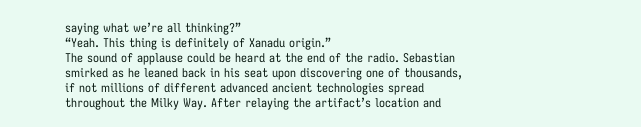saying what we’re all thinking?”
“Yeah. This thing is definitely of Xanadu origin.”
The sound of applause could be heard at the end of the radio. Sebastian smirked as he leaned back in his seat upon discovering one of thousands, if not millions of different advanced ancient technologies spread throughout the Milky Way. After relaying the artifact’s location and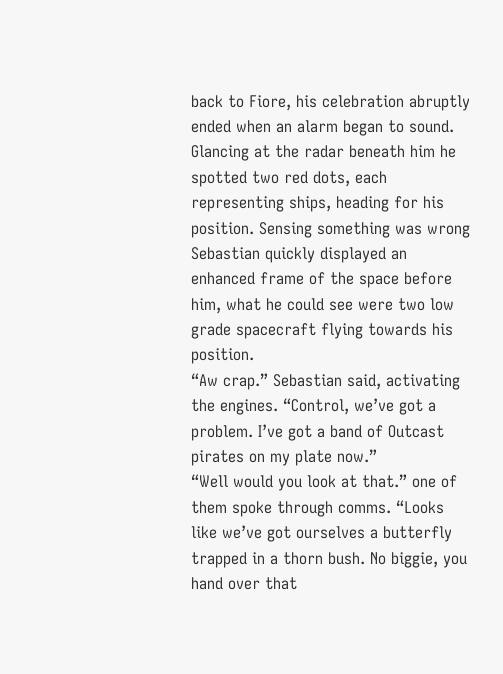back to Fiore, his celebration abruptly ended when an alarm began to sound. Glancing at the radar beneath him he spotted two red dots, each representing ships, heading for his position. Sensing something was wrong Sebastian quickly displayed an enhanced frame of the space before him, what he could see were two low grade spacecraft flying towards his position.
“Aw crap.” Sebastian said, activating the engines. “Control, we’ve got a problem. I’ve got a band of Outcast pirates on my plate now.”
“Well would you look at that.” one of them spoke through comms. “Looks like we’ve got ourselves a butterfly trapped in a thorn bush. No biggie, you hand over that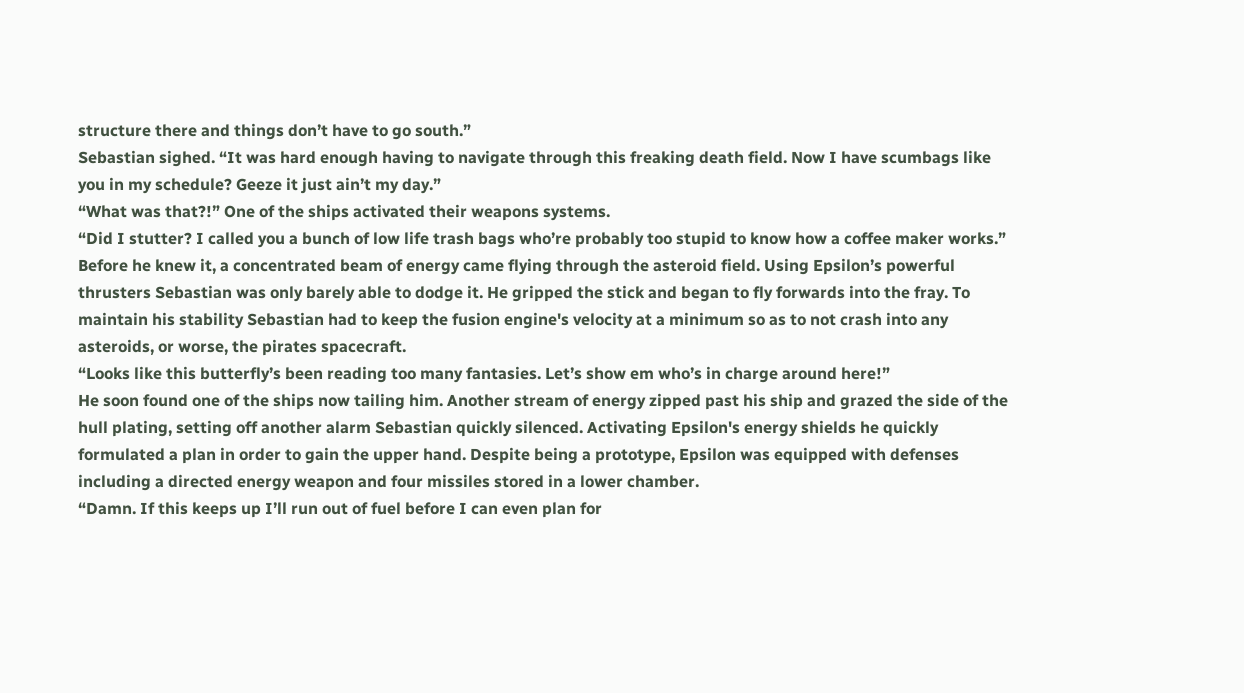structure there and things don’t have to go south.”
Sebastian sighed. “It was hard enough having to navigate through this freaking death field. Now I have scumbags like you in my schedule? Geeze it just ain’t my day.”
“What was that?!” One of the ships activated their weapons systems.
“Did I stutter? I called you a bunch of low life trash bags who’re probably too stupid to know how a coffee maker works.”
Before he knew it, a concentrated beam of energy came flying through the asteroid field. Using Epsilon’s powerful thrusters Sebastian was only barely able to dodge it. He gripped the stick and began to fly forwards into the fray. To maintain his stability Sebastian had to keep the fusion engine's velocity at a minimum so as to not crash into any asteroids, or worse, the pirates spacecraft.
“Looks like this butterfly’s been reading too many fantasies. Let’s show em who’s in charge around here!”
He soon found one of the ships now tailing him. Another stream of energy zipped past his ship and grazed the side of the hull plating, setting off another alarm Sebastian quickly silenced. Activating Epsilon's energy shields he quickly formulated a plan in order to gain the upper hand. Despite being a prototype, Epsilon was equipped with defenses including a directed energy weapon and four missiles stored in a lower chamber.
“Damn. If this keeps up I’ll run out of fuel before I can even plan for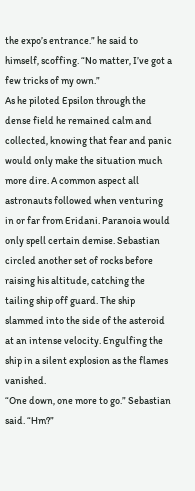the expo’s entrance.” he said to himself, scoffing. “No matter, I’ve got a few tricks of my own.”
As he piloted Epsilon through the dense field he remained calm and collected, knowing that fear and panic would only make the situation much more dire. A common aspect all astronauts followed when venturing in or far from Eridani. Paranoia would only spell certain demise. Sebastian circled another set of rocks before raising his altitude, catching the tailing ship off guard. The ship slammed into the side of the asteroid at an intense velocity. Engulfing the ship in a silent explosion as the flames vanished.
“One down, one more to go.” Sebastian said. “Hm?”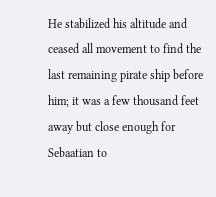He stabilized his altitude and ceased all movement to find the last remaining pirate ship before him; it was a few thousand feet away but close enough for Sebaatian to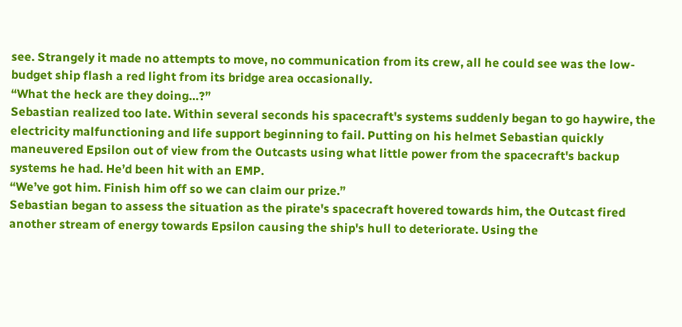see. Strangely it made no attempts to move, no communication from its crew, all he could see was the low-budget ship flash a red light from its bridge area occasionally.
“What the heck are they doing…?”
Sebastian realized too late. Within several seconds his spacecraft's systems suddenly began to go haywire, the electricity malfunctioning and life support beginning to fail. Putting on his helmet Sebastian quickly maneuvered Epsilon out of view from the Outcasts using what little power from the spacecraft's backup systems he had. He’d been hit with an EMP.
“We’ve got him. Finish him off so we can claim our prize.”
Sebastian began to assess the situation as the pirate's spacecraft hovered towards him, the Outcast fired another stream of energy towards Epsilon causing the ship's hull to deteriorate. Using the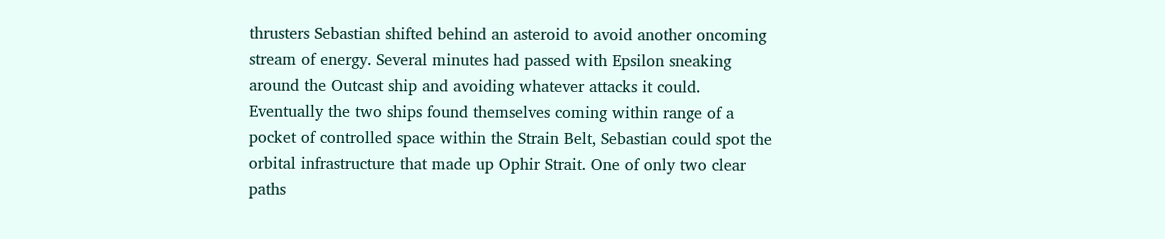thrusters Sebastian shifted behind an asteroid to avoid another oncoming stream of energy. Several minutes had passed with Epsilon sneaking around the Outcast ship and avoiding whatever attacks it could. Eventually the two ships found themselves coming within range of a pocket of controlled space within the Strain Belt, Sebastian could spot the orbital infrastructure that made up Ophir Strait. One of only two clear paths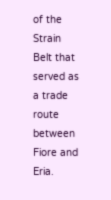of the Strain Belt that served as a trade route between Fiore and Eria.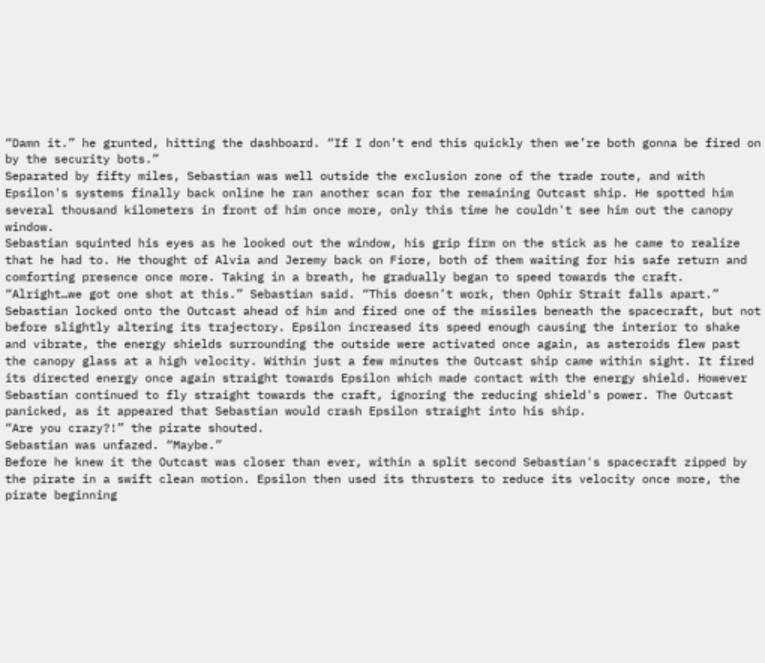“Damn it.” he grunted, hitting the dashboard. “If I don’t end this quickly then we’re both gonna be fired on by the security bots.”
Separated by fifty miles, Sebastian was well outside the exclusion zone of the trade route, and with Epsilon's systems finally back online he ran another scan for the remaining Outcast ship. He spotted him several thousand kilometers in front of him once more, only this time he couldn't see him out the canopy window.
Sebastian squinted his eyes as he looked out the window, his grip firm on the stick as he came to realize that he had to. He thought of Alvia and Jeremy back on Fiore, both of them waiting for his safe return and comforting presence once more. Taking in a breath, he gradually began to speed towards the craft.
“Alright…we got one shot at this.” Sebastian said. “This doesn’t work, then Ophir Strait falls apart.”
Sebastian locked onto the Outcast ahead of him and fired one of the missiles beneath the spacecraft, but not before slightly altering its trajectory. Epsilon increased its speed enough causing the interior to shake and vibrate, the energy shields surrounding the outside were activated once again, as asteroids flew past the canopy glass at a high velocity. Within just a few minutes the Outcast ship came within sight. It fired its directed energy once again straight towards Epsilon which made contact with the energy shield. However Sebastian continued to fly straight towards the craft, ignoring the reducing shield's power. The Outcast panicked, as it appeared that Sebastian would crash Epsilon straight into his ship.
“Are you crazy?!” the pirate shouted.
Sebastian was unfazed. “Maybe.”
Before he knew it the Outcast was closer than ever, within a split second Sebastian's spacecraft zipped by the pirate in a swift clean motion. Epsilon then used its thrusters to reduce its velocity once more, the pirate beginning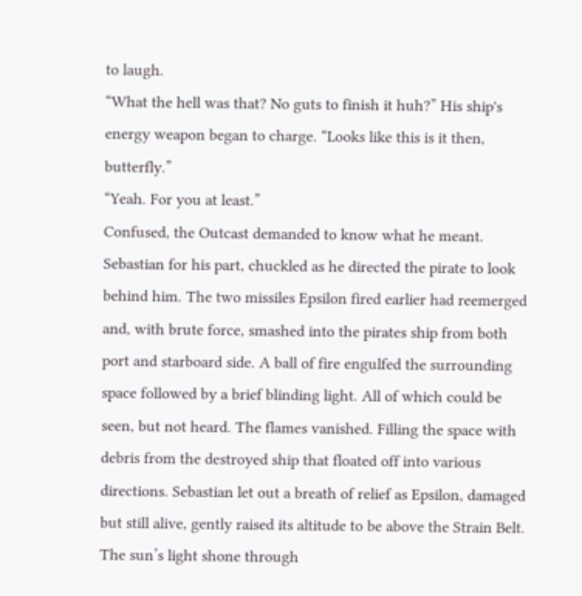to laugh.
“What the hell was that? No guts to finish it huh?” His ship's energy weapon began to charge. “Looks like this is it then, butterfly.”
“Yeah. For you at least.”
Confused, the Outcast demanded to know what he meant. Sebastian for his part, chuckled as he directed the pirate to look behind him. The two missiles Epsilon fired earlier had reemerged and, with brute force, smashed into the pirates ship from both port and starboard side. A ball of fire engulfed the surrounding space followed by a brief blinding light. All of which could be seen, but not heard. The flames vanished. Filling the space with debris from the destroyed ship that floated off into various directions. Sebastian let out a breath of relief as Epsilon, damaged but still alive, gently raised its altitude to be above the Strain Belt. The sun’s light shone through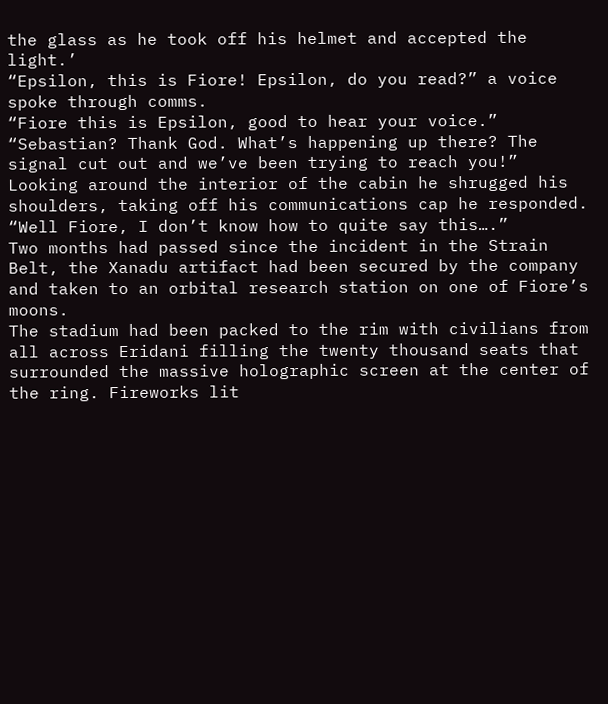the glass as he took off his helmet and accepted the light.’
“Epsilon, this is Fiore! Epsilon, do you read?” a voice spoke through comms.
“Fiore this is Epsilon, good to hear your voice.”
“Sebastian? Thank God. What’s happening up there? The signal cut out and we’ve been trying to reach you!”
Looking around the interior of the cabin he shrugged his shoulders, taking off his communications cap he responded.
“Well Fiore, I don’t know how to quite say this….”
Two months had passed since the incident in the Strain Belt, the Xanadu artifact had been secured by the company and taken to an orbital research station on one of Fiore’s moons.
The stadium had been packed to the rim with civilians from all across Eridani filling the twenty thousand seats that surrounded the massive holographic screen at the center of the ring. Fireworks lit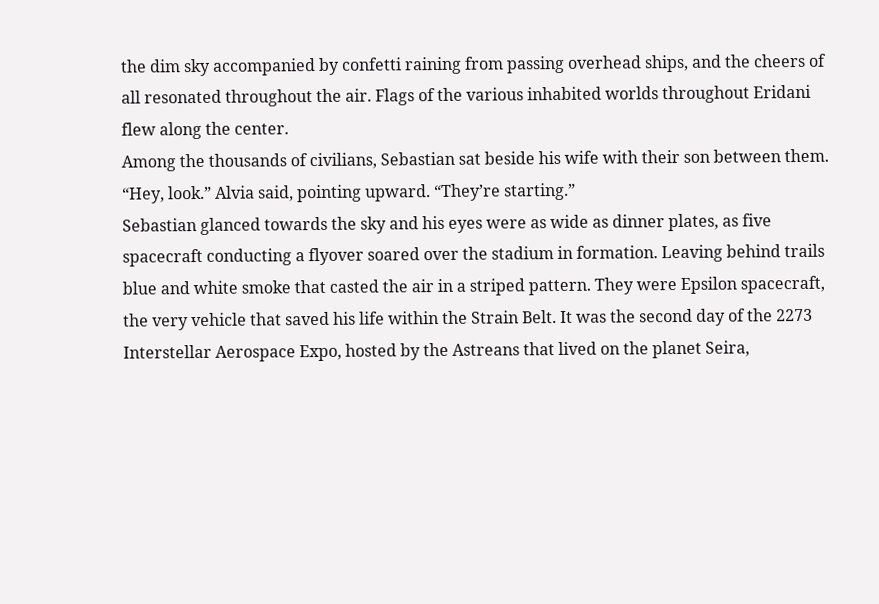the dim sky accompanied by confetti raining from passing overhead ships, and the cheers of all resonated throughout the air. Flags of the various inhabited worlds throughout Eridani flew along the center.
Among the thousands of civilians, Sebastian sat beside his wife with their son between them.
“Hey, look.” Alvia said, pointing upward. “They’re starting.”
Sebastian glanced towards the sky and his eyes were as wide as dinner plates, as five spacecraft conducting a flyover soared over the stadium in formation. Leaving behind trails blue and white smoke that casted the air in a striped pattern. They were Epsilon spacecraft, the very vehicle that saved his life within the Strain Belt. It was the second day of the 2273 Interstellar Aerospace Expo, hosted by the Astreans that lived on the planet Seira,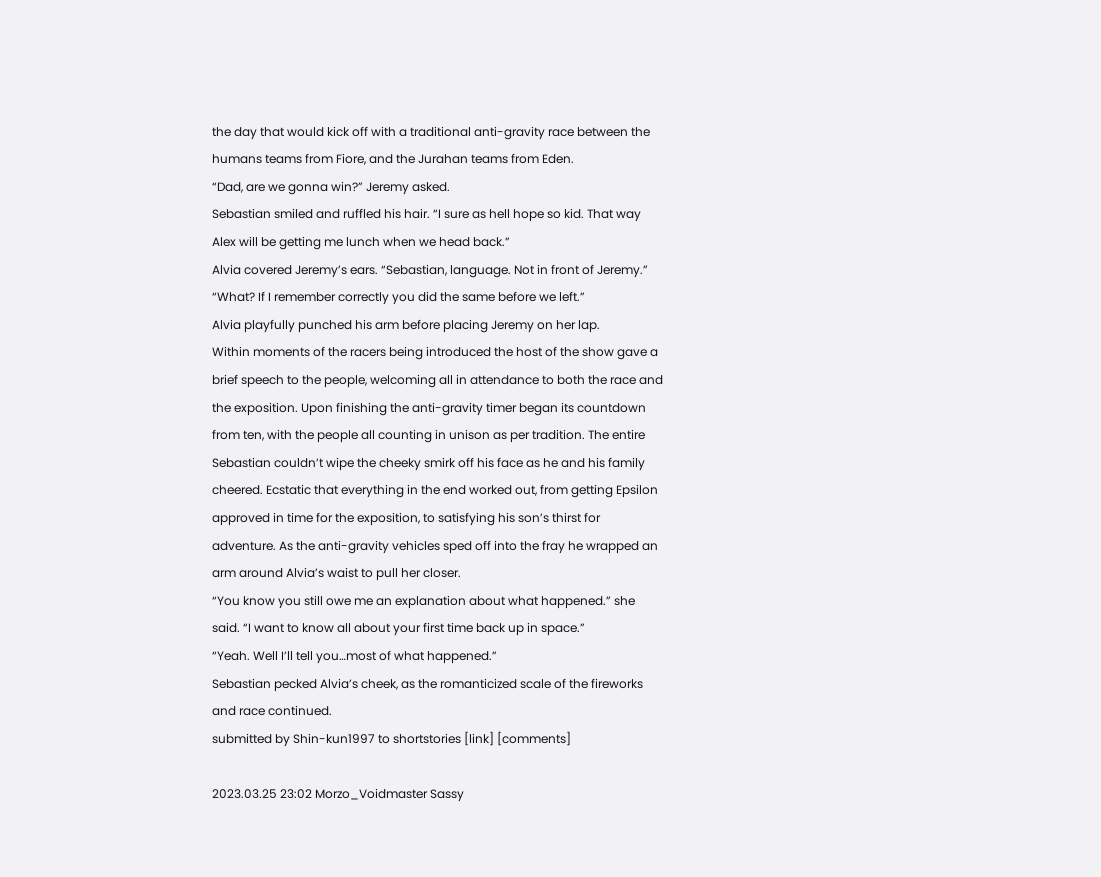the day that would kick off with a traditional anti-gravity race between the humans teams from Fiore, and the Jurahan teams from Eden.
“Dad, are we gonna win?” Jeremy asked.
Sebastian smiled and ruffled his hair. “I sure as hell hope so kid. That way Alex will be getting me lunch when we head back.”
Alvia covered Jeremy’s ears. “Sebastian, language. Not in front of Jeremy.”
“What? If I remember correctly you did the same before we left.”
Alvia playfully punched his arm before placing Jeremy on her lap.
Within moments of the racers being introduced the host of the show gave a brief speech to the people, welcoming all in attendance to both the race and the exposition. Upon finishing the anti-gravity timer began its countdown from ten, with the people all counting in unison as per tradition. The entire Sebastian couldn’t wipe the cheeky smirk off his face as he and his family cheered. Ecstatic that everything in the end worked out, from getting Epsilon approved in time for the exposition, to satisfying his son’s thirst for adventure. As the anti-gravity vehicles sped off into the fray he wrapped an arm around Alvia’s waist to pull her closer.
“You know you still owe me an explanation about what happened.” she said. “I want to know all about your first time back up in space.”
“Yeah. Well I’ll tell you…most of what happened.”
Sebastian pecked Alvia’s cheek, as the romanticized scale of the fireworks and race continued.
submitted by Shin-kun1997 to shortstories [link] [comments]

2023.03.25 23:02 Morzo_Voidmaster Sassy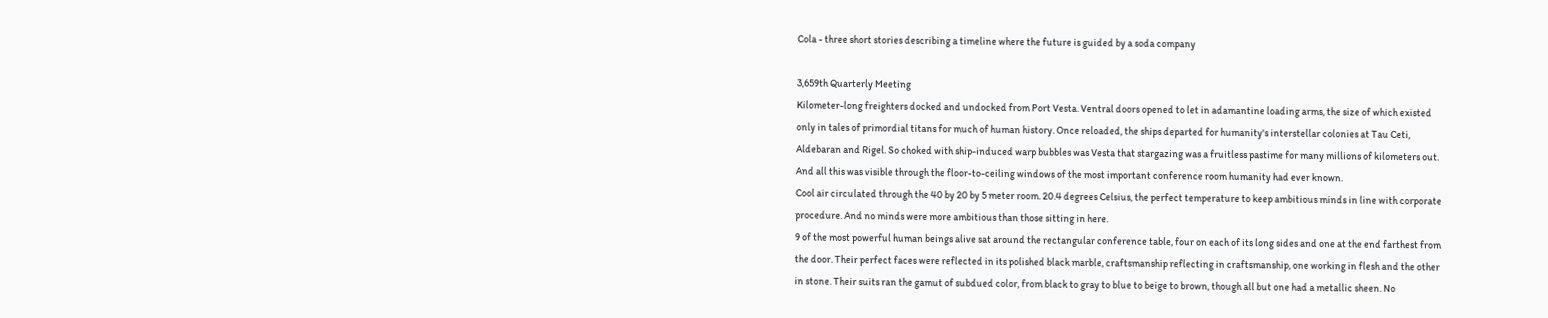Cola - three short stories describing a timeline where the future is guided by a soda company

3,659th Quarterly Meeting
Kilometer-long freighters docked and undocked from Port Vesta. Ventral doors opened to let in adamantine loading arms, the size of which existed only in tales of primordial titans for much of human history. Once reloaded, the ships departed for humanity's interstellar colonies at Tau Ceti, Aldebaran and Rigel. So choked with ship-induced warp bubbles was Vesta that stargazing was a fruitless pastime for many millions of kilometers out.
And all this was visible through the floor-to-ceiling windows of the most important conference room humanity had ever known.
Cool air circulated through the 40 by 20 by 5 meter room. 20.4 degrees Celsius, the perfect temperature to keep ambitious minds in line with corporate procedure. And no minds were more ambitious than those sitting in here.
9 of the most powerful human beings alive sat around the rectangular conference table, four on each of its long sides and one at the end farthest from the door. Their perfect faces were reflected in its polished black marble, craftsmanship reflecting in craftsmanship, one working in flesh and the other in stone. Their suits ran the gamut of subdued color, from black to gray to blue to beige to brown, though all but one had a metallic sheen. No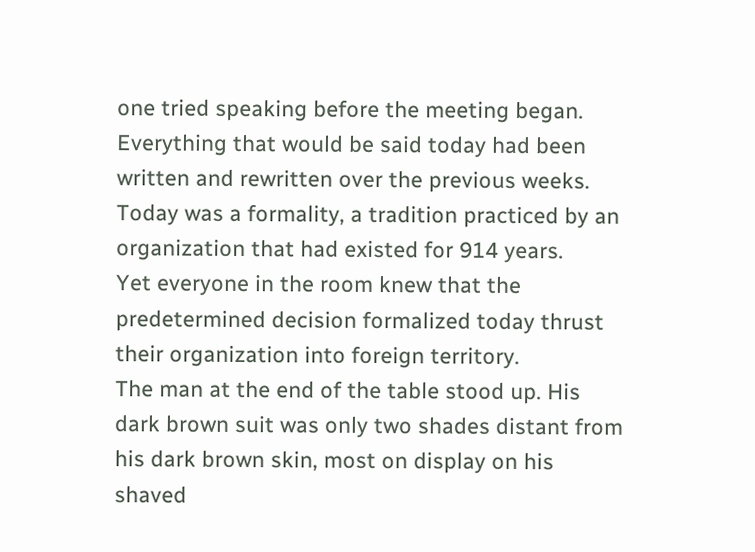one tried speaking before the meeting began. Everything that would be said today had been written and rewritten over the previous weeks. Today was a formality, a tradition practiced by an organization that had existed for 914 years.
Yet everyone in the room knew that the predetermined decision formalized today thrust their organization into foreign territory.
The man at the end of the table stood up. His dark brown suit was only two shades distant from his dark brown skin, most on display on his shaved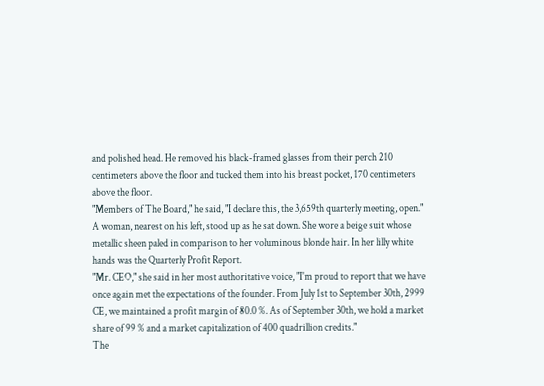and polished head. He removed his black-framed glasses from their perch 210 centimeters above the floor and tucked them into his breast pocket, 170 centimeters above the floor.
"Members of The Board," he said, "I declare this, the 3,659th quarterly meeting, open."
A woman, nearest on his left, stood up as he sat down. She wore a beige suit whose metallic sheen paled in comparison to her voluminous blonde hair. In her lilly white hands was the Quarterly Profit Report.
"Mr. CEO," she said in her most authoritative voice, "I'm proud to report that we have once again met the expectations of the founder. From July 1st to September 30th, 2999 CE, we maintained a profit margin of 80.0 %. As of September 30th, we hold a market share of 99 % and a market capitalization of 400 quadrillion credits."
The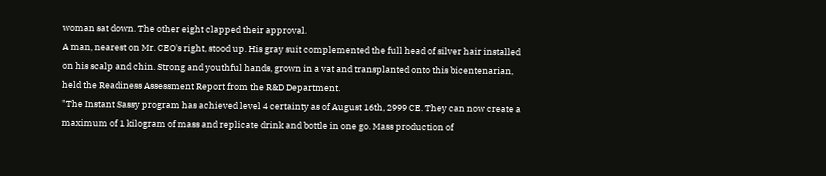woman sat down. The other eight clapped their approval.
A man, nearest on Mr. CEO's right, stood up. His gray suit complemented the full head of silver hair installed on his scalp and chin. Strong and youthful hands, grown in a vat and transplanted onto this bicentenarian, held the Readiness Assessment Report from the R&D Department.
"The Instant Sassy program has achieved level 4 certainty as of August 16th, 2999 CE. They can now create a maximum of 1 kilogram of mass and replicate drink and bottle in one go. Mass production of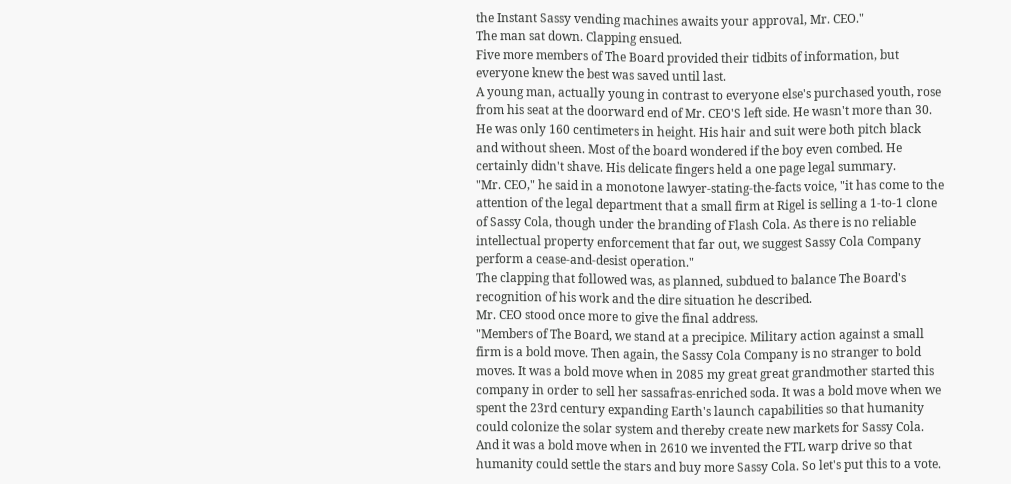the Instant Sassy vending machines awaits your approval, Mr. CEO."
The man sat down. Clapping ensued.
Five more members of The Board provided their tidbits of information, but everyone knew the best was saved until last.
A young man, actually young in contrast to everyone else's purchased youth, rose from his seat at the doorward end of Mr. CEO'S left side. He wasn't more than 30. He was only 160 centimeters in height. His hair and suit were both pitch black and without sheen. Most of the board wondered if the boy even combed. He certainly didn't shave. His delicate fingers held a one page legal summary.
"Mr. CEO," he said in a monotone lawyer-stating-the-facts voice, "it has come to the attention of the legal department that a small firm at Rigel is selling a 1-to-1 clone of Sassy Cola, though under the branding of Flash Cola. As there is no reliable intellectual property enforcement that far out, we suggest Sassy Cola Company perform a cease-and-desist operation."
The clapping that followed was, as planned, subdued to balance The Board's recognition of his work and the dire situation he described.
Mr. CEO stood once more to give the final address.
"Members of The Board, we stand at a precipice. Military action against a small firm is a bold move. Then again, the Sassy Cola Company is no stranger to bold moves. It was a bold move when in 2085 my great great grandmother started this company in order to sell her sassafras-enriched soda. It was a bold move when we spent the 23rd century expanding Earth's launch capabilities so that humanity could colonize the solar system and thereby create new markets for Sassy Cola. And it was a bold move when in 2610 we invented the FTL warp drive so that humanity could settle the stars and buy more Sassy Cola. So let's put this to a vote.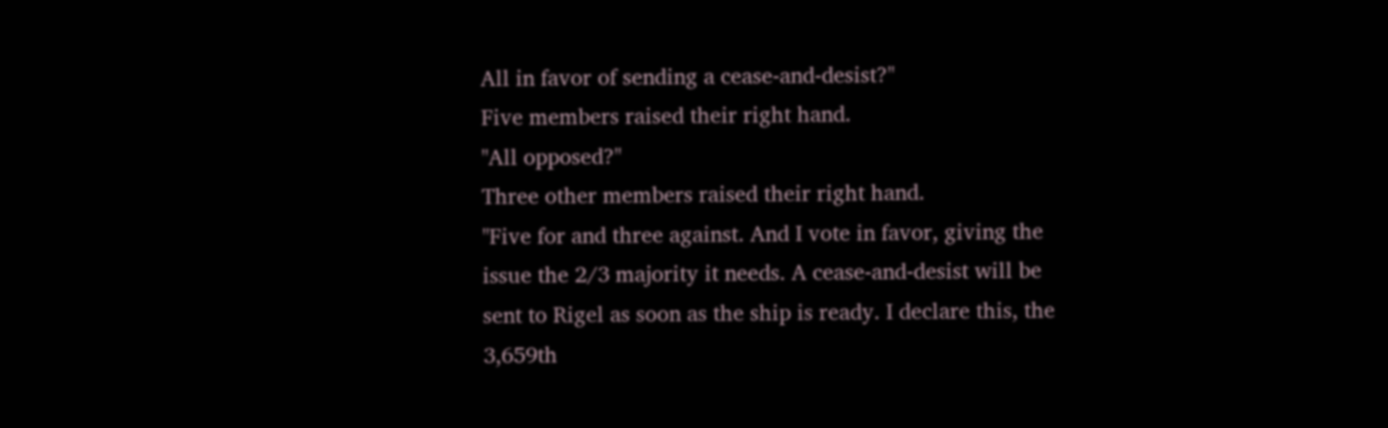All in favor of sending a cease-and-desist?"
Five members raised their right hand.
"All opposed?"
Three other members raised their right hand.
"Five for and three against. And I vote in favor, giving the issue the 2/3 majority it needs. A cease-and-desist will be sent to Rigel as soon as the ship is ready. I declare this, the 3,659th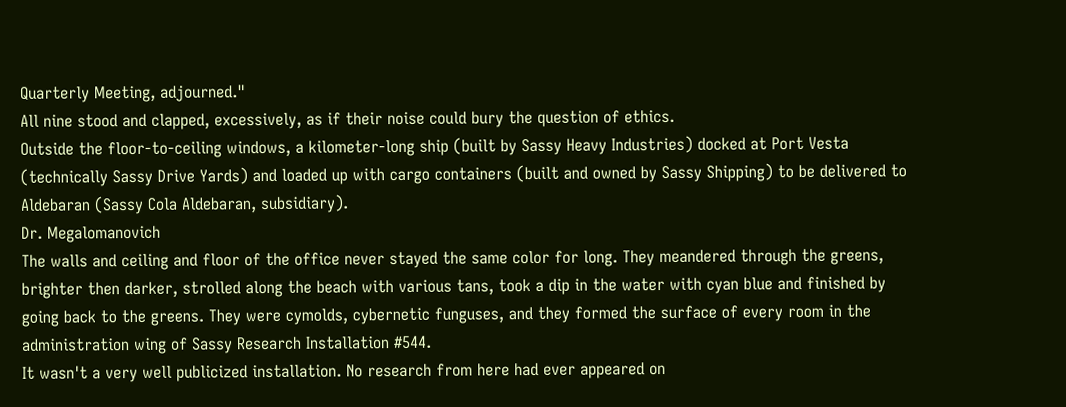Quarterly Meeting, adjourned."
All nine stood and clapped, excessively, as if their noise could bury the question of ethics.
Outside the floor-to-ceiling windows, a kilometer-long ship (built by Sassy Heavy Industries) docked at Port Vesta (technically Sassy Drive Yards) and loaded up with cargo containers (built and owned by Sassy Shipping) to be delivered to Aldebaran (Sassy Cola Aldebaran, subsidiary).
Dr. Megalomanovich
The walls and ceiling and floor of the office never stayed the same color for long. They meandered through the greens, brighter then darker, strolled along the beach with various tans, took a dip in the water with cyan blue and finished by going back to the greens. They were cymolds, cybernetic funguses, and they formed the surface of every room in the administration wing of Sassy Research Installation #544.
It wasn't a very well publicized installation. No research from here had ever appeared on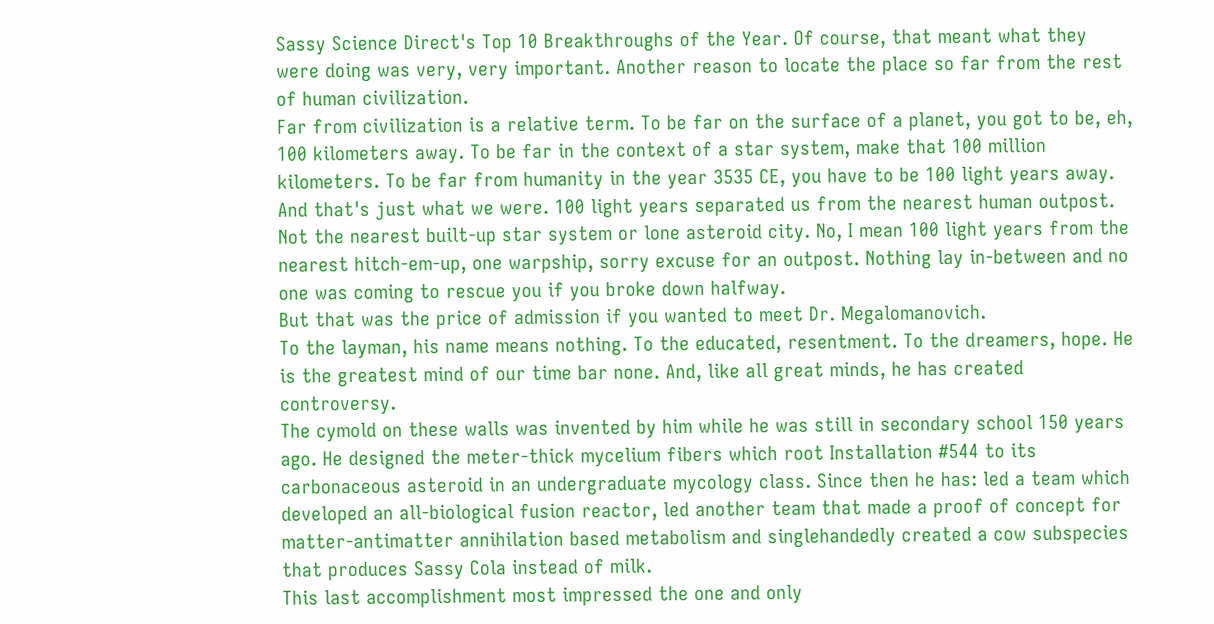Sassy Science Direct's Top 10 Breakthroughs of the Year. Of course, that meant what they were doing was very, very important. Another reason to locate the place so far from the rest of human civilization.
Far from civilization is a relative term. To be far on the surface of a planet, you got to be, eh, 100 kilometers away. To be far in the context of a star system, make that 100 million kilometers. To be far from humanity in the year 3535 CE, you have to be 100 light years away. And that's just what we were. 100 light years separated us from the nearest human outpost. Not the nearest built-up star system or lone asteroid city. No, I mean 100 light years from the nearest hitch-em-up, one warpship, sorry excuse for an outpost. Nothing lay in-between and no one was coming to rescue you if you broke down halfway.
But that was the price of admission if you wanted to meet Dr. Megalomanovich.
To the layman, his name means nothing. To the educated, resentment. To the dreamers, hope. He is the greatest mind of our time bar none. And, like all great minds, he has created controversy.
The cymold on these walls was invented by him while he was still in secondary school 150 years ago. He designed the meter-thick mycelium fibers which root Installation #544 to its carbonaceous asteroid in an undergraduate mycology class. Since then he has: led a team which developed an all-biological fusion reactor, led another team that made a proof of concept for matter-antimatter annihilation based metabolism and singlehandedly created a cow subspecies that produces Sassy Cola instead of milk.
This last accomplishment most impressed the one and only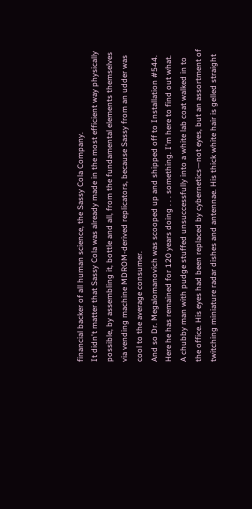financial backer of all human science, the Sassy Cola Company.
It didn't matter that Sassy Cola was already made in the most efficient way physically possible, by assembling it, bottle and all, from the fundamental elements themselves via vending machine MDROM-derived replicators, because Sassy from an udder was cool to the average consumer.
And so Dr. Megalomanovich was scooped up and shipped off to Installation #544. Here he has remained for 120 years doing . . . something. I'm here to find out what.
A chubby man with pudge stuffed unsuccessfully into a white lab coat walked in to the office. His eyes had been replaced by cybernetics—not eyes, but an assortment of twitching miniature radar dishes and antennae. His thick white hair is gelled straight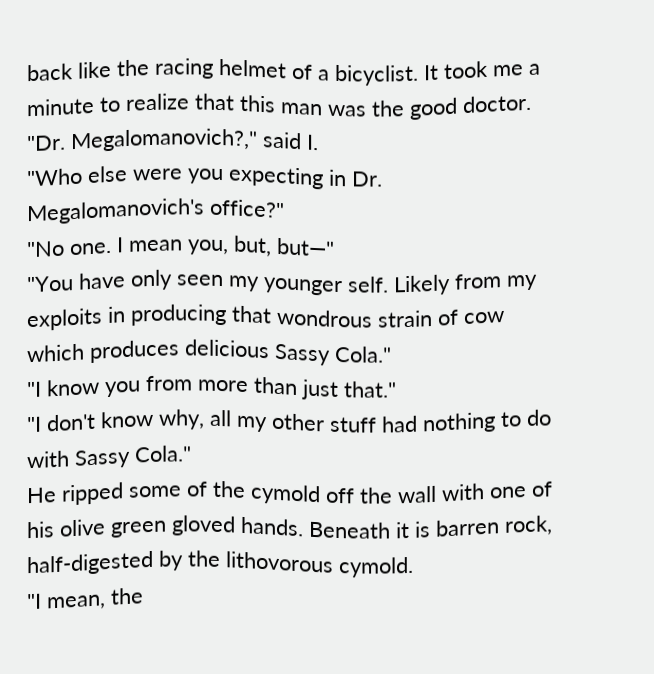back like the racing helmet of a bicyclist. It took me a minute to realize that this man was the good doctor.
"Dr. Megalomanovich?," said I.
"Who else were you expecting in Dr. Megalomanovich's office?"
"No one. I mean you, but, but—"
"You have only seen my younger self. Likely from my exploits in producing that wondrous strain of cow which produces delicious Sassy Cola."
"I know you from more than just that."
"I don't know why, all my other stuff had nothing to do with Sassy Cola."
He ripped some of the cymold off the wall with one of his olive green gloved hands. Beneath it is barren rock, half-digested by the lithovorous cymold.
"I mean, the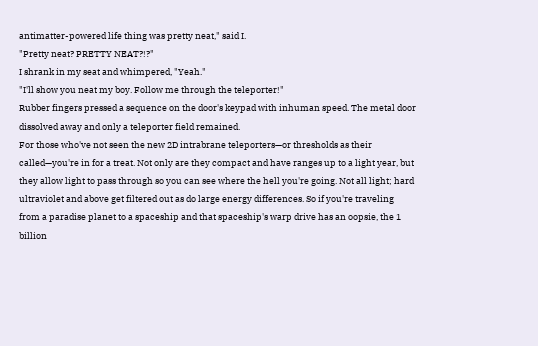antimatter-powered life thing was pretty neat," said I.
"Pretty neat? PRETTY NEAT?!?"
I shrank in my seat and whimpered, "Yeah."
"I'll show you neat my boy. Follow me through the teleporter!"
Rubber fingers pressed a sequence on the door's keypad with inhuman speed. The metal door dissolved away and only a teleporter field remained.
For those who've not seen the new 2D intrabrane teleporters—or thresholds as their called—you're in for a treat. Not only are they compact and have ranges up to a light year, but they allow light to pass through so you can see where the hell you're going. Not all light; hard ultraviolet and above get filtered out as do large energy differences. So if you're traveling from a paradise planet to a spaceship and that spaceship's warp drive has an oopsie, the 1 billion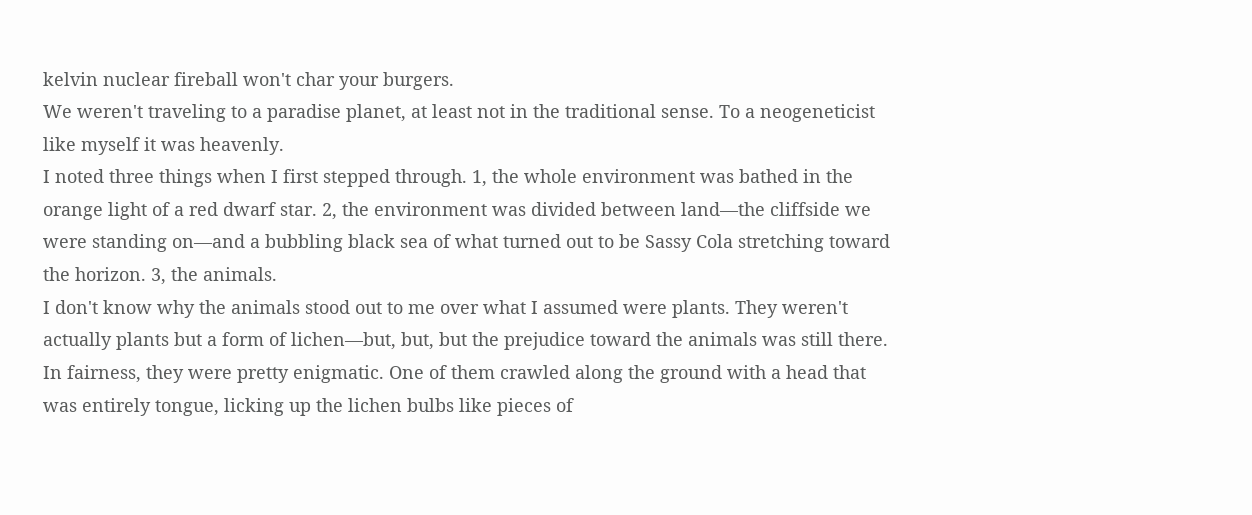kelvin nuclear fireball won't char your burgers.
We weren't traveling to a paradise planet, at least not in the traditional sense. To a neogeneticist like myself it was heavenly.
I noted three things when I first stepped through. 1, the whole environment was bathed in the orange light of a red dwarf star. 2, the environment was divided between land—the cliffside we were standing on—and a bubbling black sea of what turned out to be Sassy Cola stretching toward the horizon. 3, the animals.
I don't know why the animals stood out to me over what I assumed were plants. They weren't actually plants but a form of lichen—but, but, but the prejudice toward the animals was still there. In fairness, they were pretty enigmatic. One of them crawled along the ground with a head that was entirely tongue, licking up the lichen bulbs like pieces of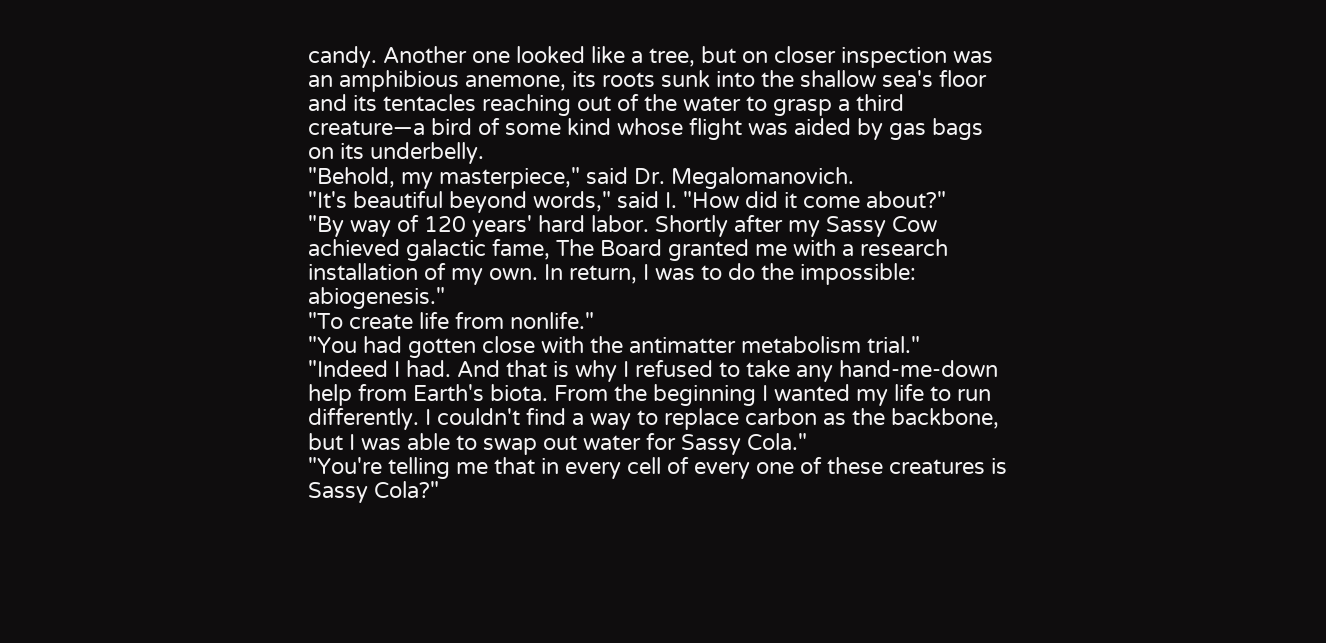candy. Another one looked like a tree, but on closer inspection was an amphibious anemone, its roots sunk into the shallow sea's floor and its tentacles reaching out of the water to grasp a third creature—a bird of some kind whose flight was aided by gas bags on its underbelly.
"Behold, my masterpiece," said Dr. Megalomanovich.
"It's beautiful beyond words," said I. "How did it come about?"
"By way of 120 years' hard labor. Shortly after my Sassy Cow achieved galactic fame, The Board granted me with a research installation of my own. In return, I was to do the impossible: abiogenesis."
"To create life from nonlife."
"You had gotten close with the antimatter metabolism trial."
"Indeed I had. And that is why I refused to take any hand-me-down help from Earth's biota. From the beginning I wanted my life to run differently. I couldn't find a way to replace carbon as the backbone, but I was able to swap out water for Sassy Cola."
"You're telling me that in every cell of every one of these creatures is Sassy Cola?"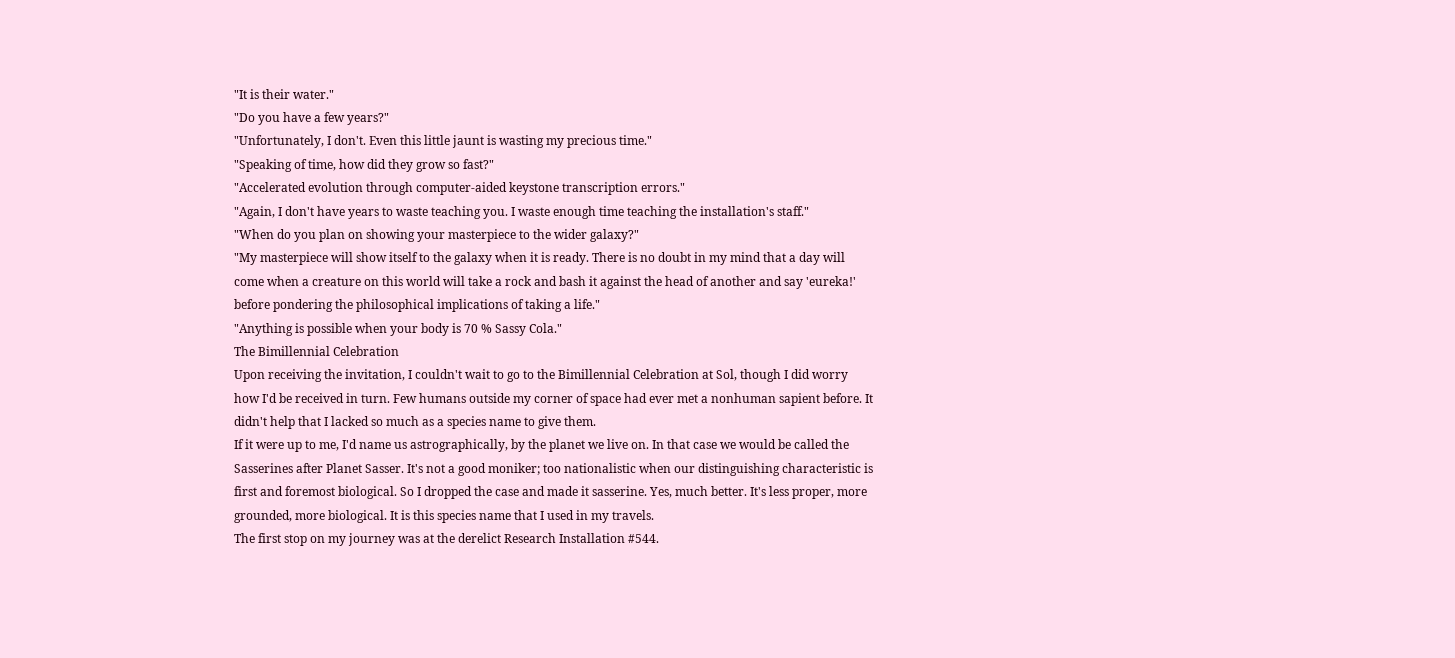"It is their water."
"Do you have a few years?"
"Unfortunately, I don't. Even this little jaunt is wasting my precious time."
"Speaking of time, how did they grow so fast?"
"Accelerated evolution through computer-aided keystone transcription errors."
"Again, I don't have years to waste teaching you. I waste enough time teaching the installation's staff."
"When do you plan on showing your masterpiece to the wider galaxy?"
"My masterpiece will show itself to the galaxy when it is ready. There is no doubt in my mind that a day will come when a creature on this world will take a rock and bash it against the head of another and say 'eureka!' before pondering the philosophical implications of taking a life."
"Anything is possible when your body is 70 % Sassy Cola."
The Bimillennial Celebration
Upon receiving the invitation, I couldn't wait to go to the Bimillennial Celebration at Sol, though I did worry how I'd be received in turn. Few humans outside my corner of space had ever met a nonhuman sapient before. It didn't help that I lacked so much as a species name to give them.
If it were up to me, I'd name us astrographically, by the planet we live on. In that case we would be called the Sasserines after Planet Sasser. It's not a good moniker; too nationalistic when our distinguishing characteristic is first and foremost biological. So I dropped the case and made it sasserine. Yes, much better. It's less proper, more grounded, more biological. It is this species name that I used in my travels.
The first stop on my journey was at the derelict Research Installation #544.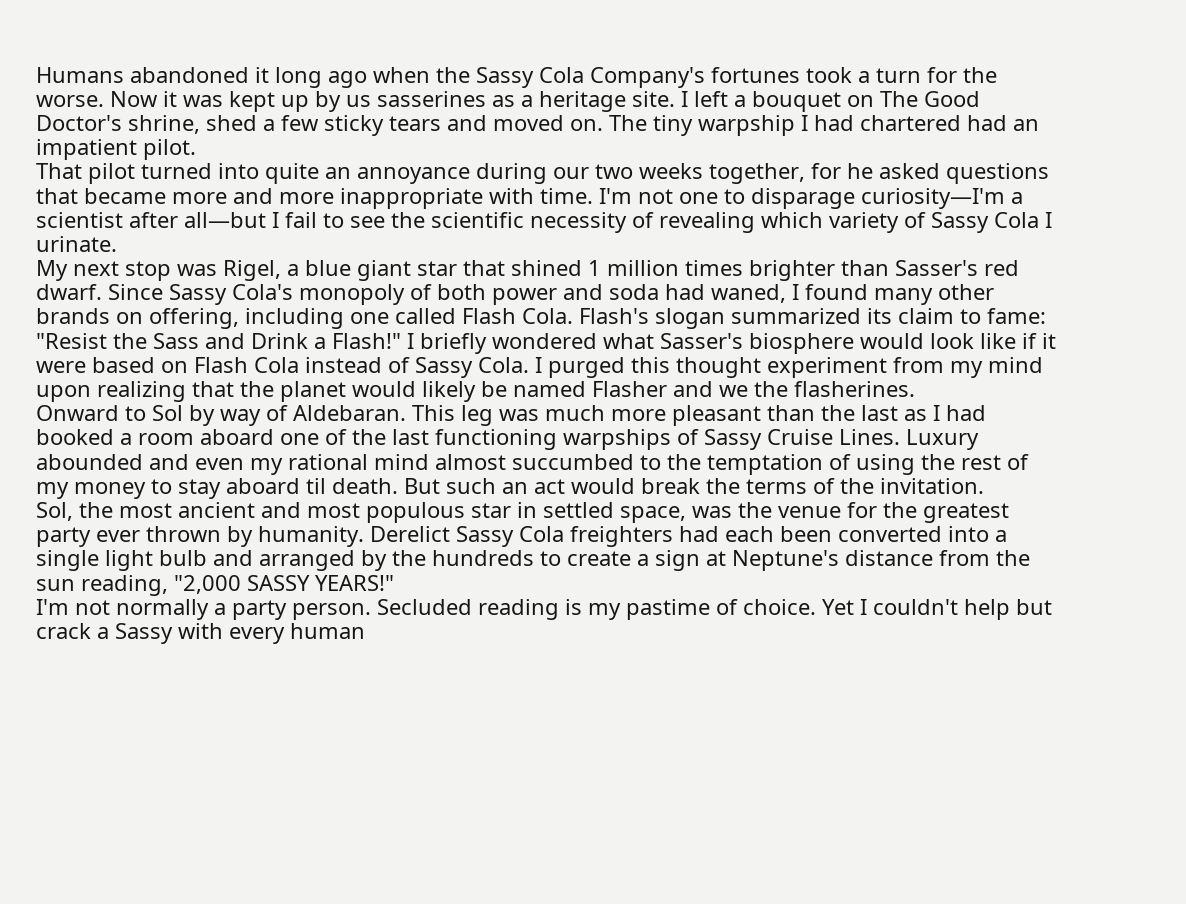Humans abandoned it long ago when the Sassy Cola Company's fortunes took a turn for the worse. Now it was kept up by us sasserines as a heritage site. I left a bouquet on The Good Doctor's shrine, shed a few sticky tears and moved on. The tiny warpship I had chartered had an impatient pilot.
That pilot turned into quite an annoyance during our two weeks together, for he asked questions that became more and more inappropriate with time. I'm not one to disparage curiosity—I'm a scientist after all—but I fail to see the scientific necessity of revealing which variety of Sassy Cola I urinate.
My next stop was Rigel, a blue giant star that shined 1 million times brighter than Sasser's red dwarf. Since Sassy Cola's monopoly of both power and soda had waned, I found many other brands on offering, including one called Flash Cola. Flash's slogan summarized its claim to fame: "Resist the Sass and Drink a Flash!" I briefly wondered what Sasser's biosphere would look like if it were based on Flash Cola instead of Sassy Cola. I purged this thought experiment from my mind upon realizing that the planet would likely be named Flasher and we the flasherines.
Onward to Sol by way of Aldebaran. This leg was much more pleasant than the last as I had booked a room aboard one of the last functioning warpships of Sassy Cruise Lines. Luxury abounded and even my rational mind almost succumbed to the temptation of using the rest of my money to stay aboard til death. But such an act would break the terms of the invitation.
Sol, the most ancient and most populous star in settled space, was the venue for the greatest party ever thrown by humanity. Derelict Sassy Cola freighters had each been converted into a single light bulb and arranged by the hundreds to create a sign at Neptune's distance from the sun reading, "2,000 SASSY YEARS!"
I'm not normally a party person. Secluded reading is my pastime of choice. Yet I couldn't help but crack a Sassy with every human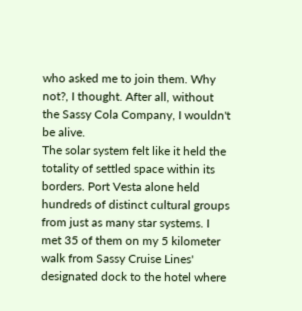who asked me to join them. Why not?, I thought. After all, without the Sassy Cola Company, I wouldn't be alive.
The solar system felt like it held the totality of settled space within its borders. Port Vesta alone held hundreds of distinct cultural groups from just as many star systems. I met 35 of them on my 5 kilometer walk from Sassy Cruise Lines' designated dock to the hotel where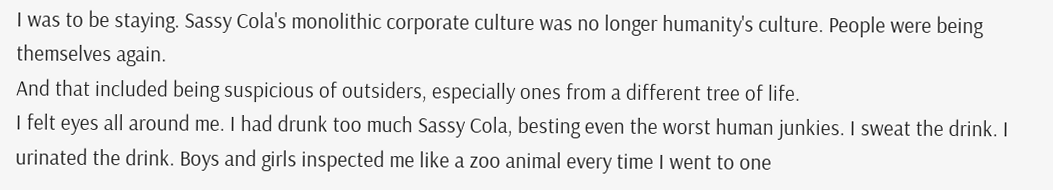I was to be staying. Sassy Cola's monolithic corporate culture was no longer humanity's culture. People were being themselves again.
And that included being suspicious of outsiders, especially ones from a different tree of life.
I felt eyes all around me. I had drunk too much Sassy Cola, besting even the worst human junkies. I sweat the drink. I urinated the drink. Boys and girls inspected me like a zoo animal every time I went to one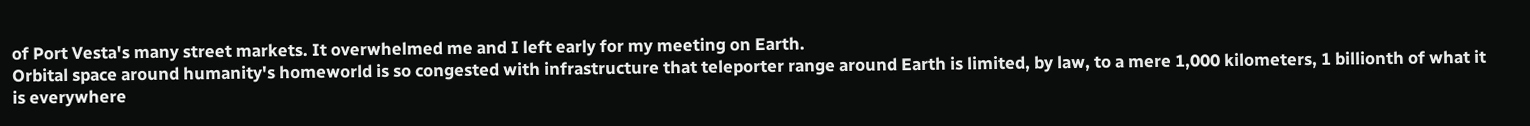of Port Vesta's many street markets. It overwhelmed me and I left early for my meeting on Earth.
Orbital space around humanity's homeworld is so congested with infrastructure that teleporter range around Earth is limited, by law, to a mere 1,000 kilometers, 1 billionth of what it is everywhere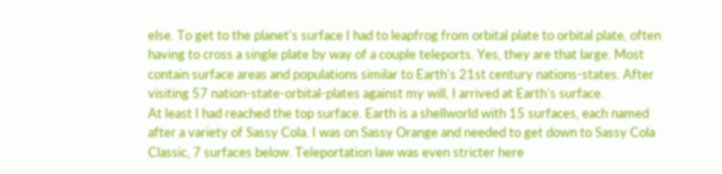else. To get to the planet's surface I had to leapfrog from orbital plate to orbital plate, often having to cross a single plate by way of a couple teleports. Yes, they are that large. Most contain surface areas and populations similar to Earth's 21st century nations-states. After visiting 57 nation-state-orbital-plates against my will, I arrived at Earth's surface.
At least I had reached the top surface. Earth is a shellworld with 15 surfaces, each named after a variety of Sassy Cola. I was on Sassy Orange and needed to get down to Sassy Cola Classic, 7 surfaces below. Teleportation law was even stricter here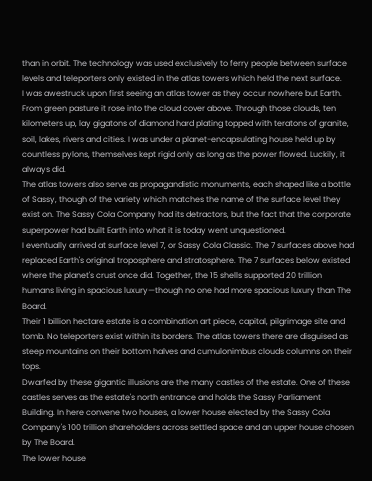than in orbit. The technology was used exclusively to ferry people between surface levels and teleporters only existed in the atlas towers which held the next surface.
I was awestruck upon first seeing an atlas tower as they occur nowhere but Earth. From green pasture it rose into the cloud cover above. Through those clouds, ten kilometers up, lay gigatons of diamond hard plating topped with teratons of granite, soil, lakes, rivers and cities. I was under a planet-encapsulating house held up by countless pylons, themselves kept rigid only as long as the power flowed. Luckily, it always did.
The atlas towers also serve as propagandistic monuments, each shaped like a bottle of Sassy, though of the variety which matches the name of the surface level they exist on. The Sassy Cola Company had its detractors, but the fact that the corporate superpower had built Earth into what it is today went unquestioned.
I eventually arrived at surface level 7, or Sassy Cola Classic. The 7 surfaces above had replaced Earth's original troposphere and stratosphere. The 7 surfaces below existed where the planet's crust once did. Together, the 15 shells supported 20 trillion humans living in spacious luxury—though no one had more spacious luxury than The Board.
Their 1 billion hectare estate is a combination art piece, capital, pilgrimage site and tomb. No teleporters exist within its borders. The atlas towers there are disguised as steep mountains on their bottom halves and cumulonimbus clouds columns on their tops.
Dwarfed by these gigantic illusions are the many castles of the estate. One of these castles serves as the estate's north entrance and holds the Sassy Parliament Building. In here convene two houses, a lower house elected by the Sassy Cola Company's 100 trillion shareholders across settled space and an upper house chosen by The Board.
The lower house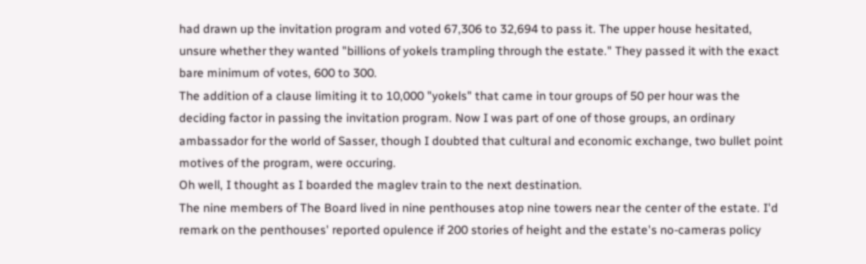had drawn up the invitation program and voted 67,306 to 32,694 to pass it. The upper house hesitated, unsure whether they wanted "billions of yokels trampling through the estate." They passed it with the exact bare minimum of votes, 600 to 300.
The addition of a clause limiting it to 10,000 "yokels" that came in tour groups of 50 per hour was the deciding factor in passing the invitation program. Now I was part of one of those groups, an ordinary ambassador for the world of Sasser, though I doubted that cultural and economic exchange, two bullet point motives of the program, were occuring.
Oh well, I thought as I boarded the maglev train to the next destination.
The nine members of The Board lived in nine penthouses atop nine towers near the center of the estate. I'd remark on the penthouses' reported opulence if 200 stories of height and the estate's no-cameras policy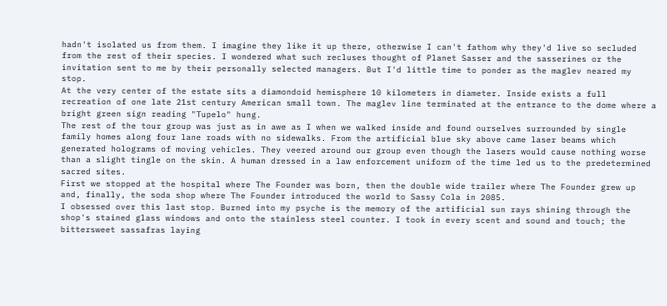hadn't isolated us from them. I imagine they like it up there, otherwise I can't fathom why they'd live so secluded from the rest of their species. I wondered what such recluses thought of Planet Sasser and the sasserines or the invitation sent to me by their personally selected managers. But I'd little time to ponder as the maglev neared my stop.
At the very center of the estate sits a diamondoid hemisphere 10 kilometers in diameter. Inside exists a full recreation of one late 21st century American small town. The maglev line terminated at the entrance to the dome where a bright green sign reading "Tupelo" hung.
The rest of the tour group was just as in awe as I when we walked inside and found ourselves surrounded by single family homes along four lane roads with no sidewalks. From the artificial blue sky above came laser beams which generated holograms of moving vehicles. They veered around our group even though the lasers would cause nothing worse than a slight tingle on the skin. A human dressed in a law enforcement uniform of the time led us to the predetermined sacred sites.
First we stopped at the hospital where The Founder was born, then the double wide trailer where The Founder grew up and, finally, the soda shop where The Founder introduced the world to Sassy Cola in 2085.
I obsessed over this last stop. Burned into my psyche is the memory of the artificial sun rays shining through the shop's stained glass windows and onto the stainless steel counter. I took in every scent and sound and touch; the bittersweet sassafras laying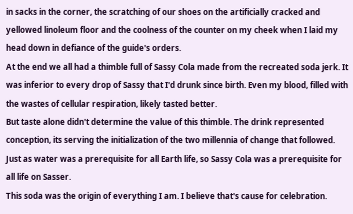in sacks in the corner, the scratching of our shoes on the artificially cracked and yellowed linoleum floor and the coolness of the counter on my cheek when I laid my head down in defiance of the guide's orders.
At the end we all had a thimble full of Sassy Cola made from the recreated soda jerk. It was inferior to every drop of Sassy that I'd drunk since birth. Even my blood, filled with the wastes of cellular respiration, likely tasted better.
But taste alone didn't determine the value of this thimble. The drink represented conception, its serving the initialization of the two millennia of change that followed. Just as water was a prerequisite for all Earth life, so Sassy Cola was a prerequisite for all life on Sasser.
This soda was the origin of everything I am. I believe that's cause for celebration.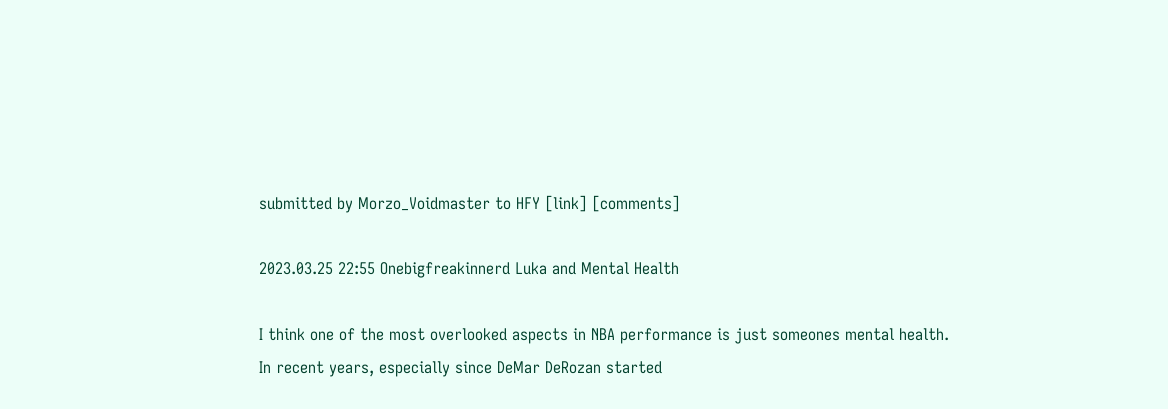submitted by Morzo_Voidmaster to HFY [link] [comments]

2023.03.25 22:55 Onebigfreakinnerd Luka and Mental Health

I think one of the most overlooked aspects in NBA performance is just someones mental health. In recent years, especially since DeMar DeRozan started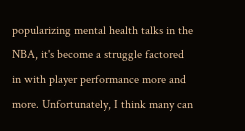popularizing mental health talks in the NBA, it's become a struggle factored in with player performance more and more. Unfortunately, I think many can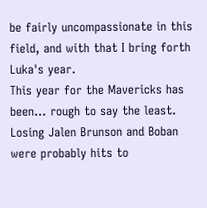be fairly uncompassionate in this field, and with that I bring forth Luka's year.
This year for the Mavericks has been... rough to say the least. Losing Jalen Brunson and Boban were probably hits to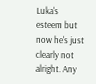Luka's esteem but now he's just clearly not alright. Any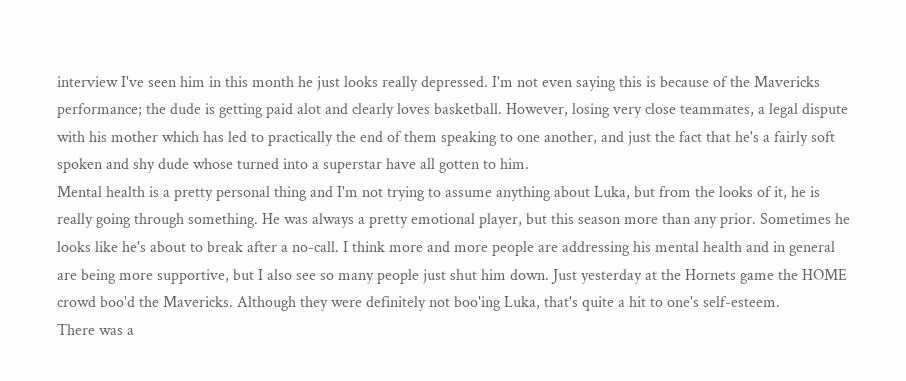interview I've seen him in this month he just looks really depressed. I'm not even saying this is because of the Mavericks performance; the dude is getting paid alot and clearly loves basketball. However, losing very close teammates, a legal dispute with his mother which has led to practically the end of them speaking to one another, and just the fact that he's a fairly soft spoken and shy dude whose turned into a superstar have all gotten to him.
Mental health is a pretty personal thing and I'm not trying to assume anything about Luka, but from the looks of it, he is really going through something. He was always a pretty emotional player, but this season more than any prior. Sometimes he looks like he's about to break after a no-call. I think more and more people are addressing his mental health and in general are being more supportive, but I also see so many people just shut him down. Just yesterday at the Hornets game the HOME crowd boo'd the Mavericks. Although they were definitely not boo'ing Luka, that's quite a hit to one's self-esteem.
There was a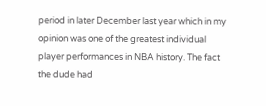period in later December last year which in my opinion was one of the greatest individual player performances in NBA history. The fact the dude had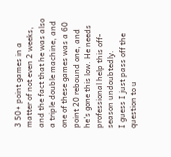3 50+ point games in a matter of not even 2 weeks, and the fact that he was also a triple double machine, and one of these games was a 60 point 20 rebound one, and he's gone this low. He needs professional help this off-season undoubtedly.
I guess I just pass off the question to u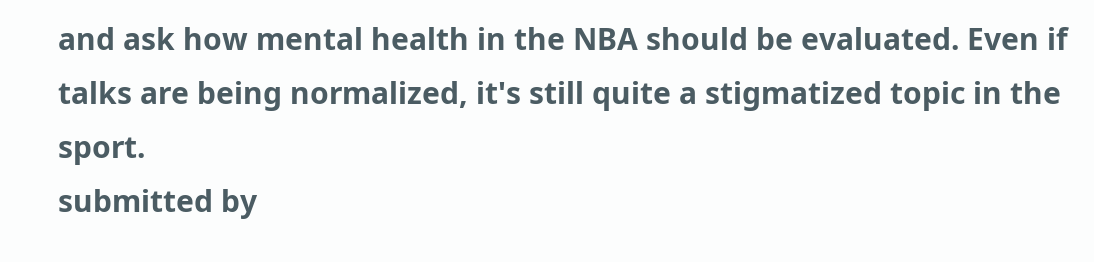and ask how mental health in the NBA should be evaluated. Even if talks are being normalized, it's still quite a stigmatized topic in the sport.
submitted by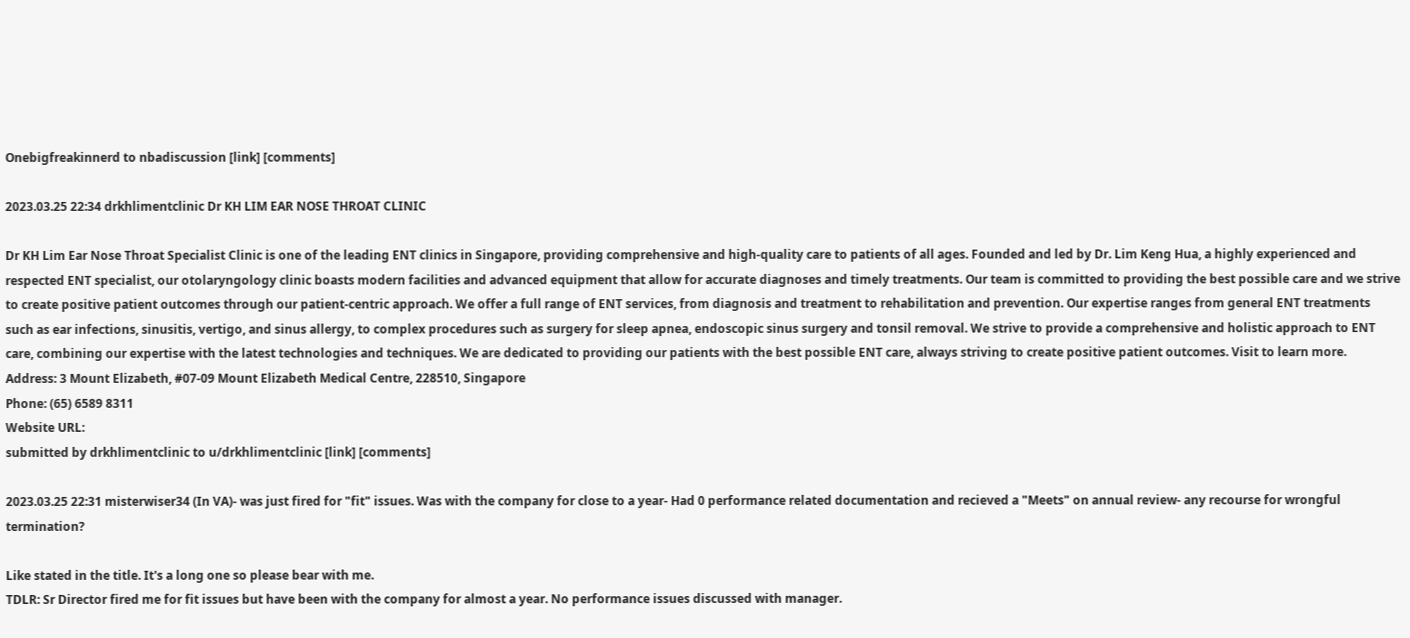Onebigfreakinnerd to nbadiscussion [link] [comments]

2023.03.25 22:34 drkhlimentclinic Dr KH LIM EAR NOSE THROAT CLINIC

Dr KH Lim Ear Nose Throat Specialist Clinic is one of the leading ENT clinics in Singapore, providing comprehensive and high-quality care to patients of all ages. Founded and led by Dr. Lim Keng Hua, a highly experienced and respected ENT specialist, our otolaryngology clinic boasts modern facilities and advanced equipment that allow for accurate diagnoses and timely treatments. Our team is committed to providing the best possible care and we strive to create positive patient outcomes through our patient-centric approach. We offer a full range of ENT services, from diagnosis and treatment to rehabilitation and prevention. Our expertise ranges from general ENT treatments such as ear infections, sinusitis, vertigo, and sinus allergy, to complex procedures such as surgery for sleep apnea, endoscopic sinus surgery and tonsil removal. We strive to provide a comprehensive and holistic approach to ENT care, combining our expertise with the latest technologies and techniques. We are dedicated to providing our patients with the best possible ENT care, always striving to create positive patient outcomes. Visit to learn more.
Address: 3 Mount Elizabeth, #07-09 Mount Elizabeth Medical Centre, 228510, Singapore
Phone: (65) 6589 8311
Website URL:
submitted by drkhlimentclinic to u/drkhlimentclinic [link] [comments]

2023.03.25 22:31 misterwiser34 (In VA)- was just fired for "fit" issues. Was with the company for close to a year- Had 0 performance related documentation and recieved a "Meets" on annual review- any recourse for wrongful termination?

Like stated in the title. It's a long one so please bear with me.
TDLR: Sr Director fired me for fit issues but have been with the company for almost a year. No performance issues discussed with manager.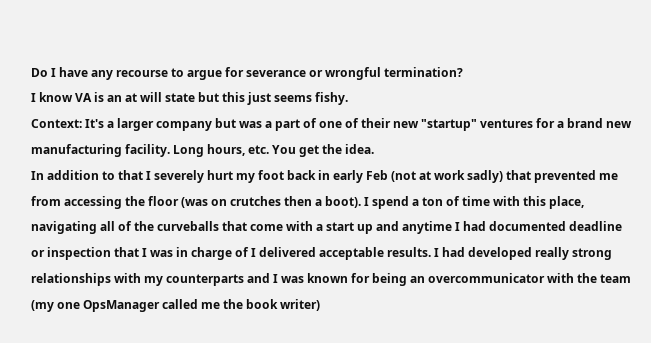Do I have any recourse to argue for severance or wrongful termination?
I know VA is an at will state but this just seems fishy.
Context: It's a larger company but was a part of one of their new "startup" ventures for a brand new manufacturing facility. Long hours, etc. You get the idea.
In addition to that I severely hurt my foot back in early Feb (not at work sadly) that prevented me from accessing the floor (was on crutches then a boot). I spend a ton of time with this place, navigating all of the curveballs that come with a start up and anytime I had documented deadline or inspection that I was in charge of I delivered acceptable results. I had developed really strong relationships with my counterparts and I was known for being an overcommunicator with the team (my one OpsManager called me the book writer)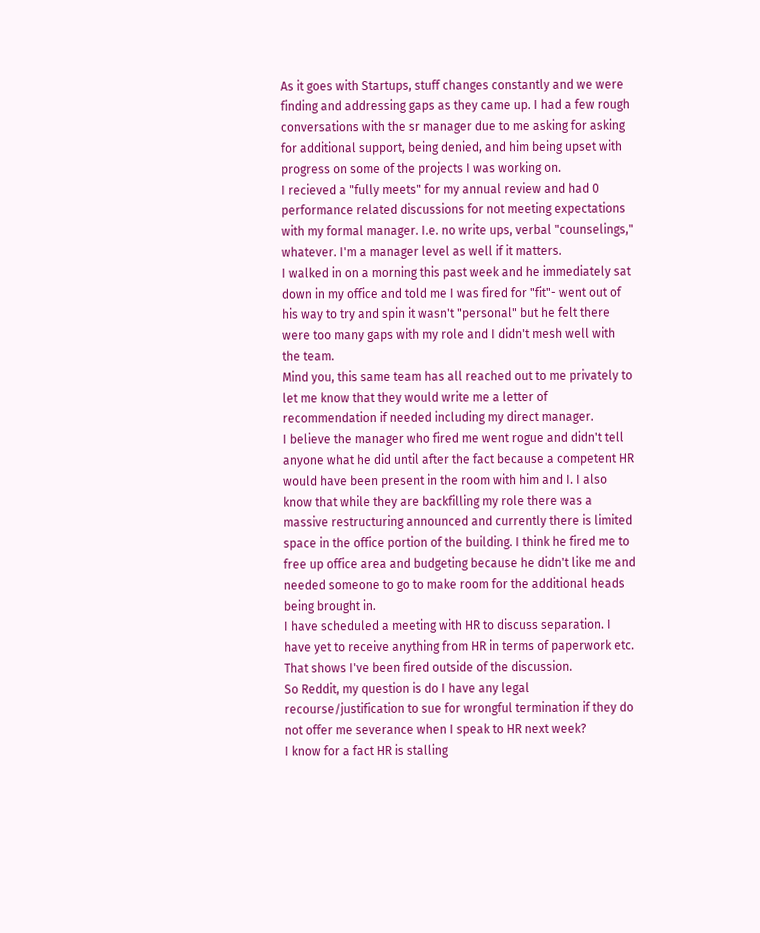As it goes with Startups, stuff changes constantly and we were finding and addressing gaps as they came up. I had a few rough conversations with the sr manager due to me asking for asking for additional support, being denied, and him being upset with progress on some of the projects I was working on.
I recieved a "fully meets" for my annual review and had 0 performance related discussions for not meeting expectations with my formal manager. I.e. no write ups, verbal "counselings," whatever. I'm a manager level as well if it matters.
I walked in on a morning this past week and he immediately sat down in my office and told me I was fired for "fit"- went out of his way to try and spin it wasn't "personal" but he felt there were too many gaps with my role and I didn't mesh well with the team.
Mind you, this same team has all reached out to me privately to let me know that they would write me a letter of recommendation if needed including my direct manager.
I believe the manager who fired me went rogue and didn't tell anyone what he did until after the fact because a competent HR would have been present in the room with him and I. I also know that while they are backfilling my role there was a massive restructuring announced and currently there is limited space in the office portion of the building. I think he fired me to free up office area and budgeting because he didn't like me and needed someone to go to make room for the additional heads being brought in.
I have scheduled a meeting with HR to discuss separation. I have yet to receive anything from HR in terms of paperwork etc. That shows I've been fired outside of the discussion.
So Reddit, my question is do I have any legal recourse/justification to sue for wrongful termination if they do not offer me severance when I speak to HR next week?
I know for a fact HR is stalling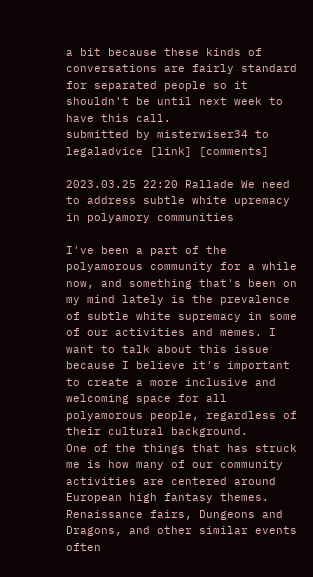a bit because these kinds of conversations are fairly standard for separated people so it shouldn't be until next week to have this call.
submitted by misterwiser34 to legaladvice [link] [comments]

2023.03.25 22:20 Rallade We need to address subtle white upremacy in polyamory communities

I've been a part of the polyamorous community for a while now, and something that's been on my mind lately is the prevalence of subtle white supremacy in some of our activities and memes. I want to talk about this issue because I believe it's important to create a more inclusive and welcoming space for all polyamorous people, regardless of their cultural background.
One of the things that has struck me is how many of our community activities are centered around European high fantasy themes. Renaissance fairs, Dungeons and Dragons, and other similar events often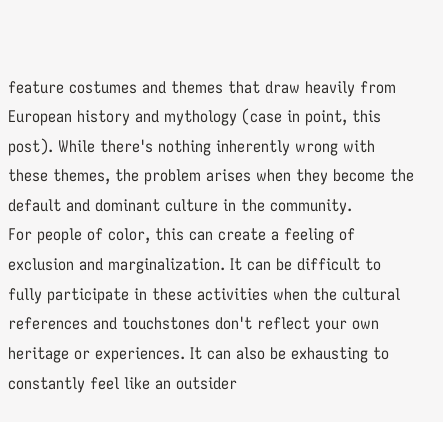feature costumes and themes that draw heavily from European history and mythology (case in point, this post). While there's nothing inherently wrong with these themes, the problem arises when they become the default and dominant culture in the community.
For people of color, this can create a feeling of exclusion and marginalization. It can be difficult to fully participate in these activities when the cultural references and touchstones don't reflect your own heritage or experiences. It can also be exhausting to constantly feel like an outsider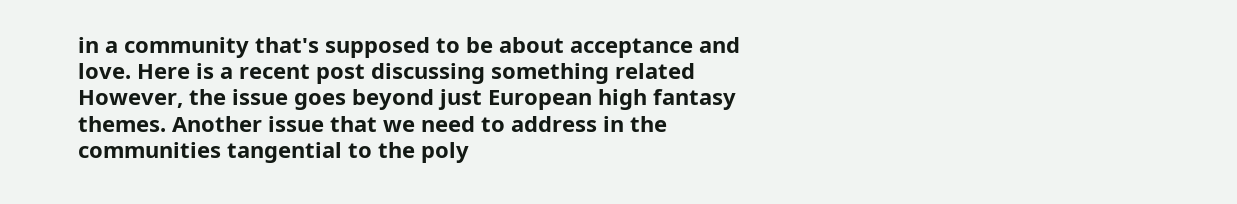in a community that's supposed to be about acceptance and love. Here is a recent post discussing something related
However, the issue goes beyond just European high fantasy themes. Another issue that we need to address in the communities tangential to the poly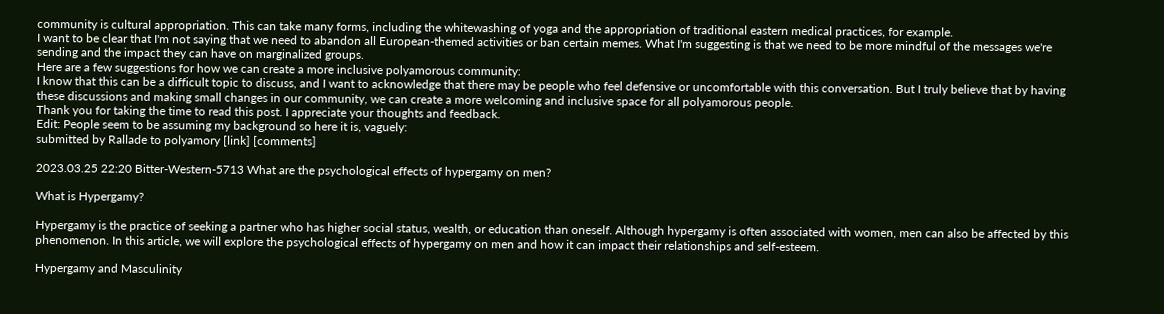community is cultural appropriation. This can take many forms, including the whitewashing of yoga and the appropriation of traditional eastern medical practices, for example.
I want to be clear that I'm not saying that we need to abandon all European-themed activities or ban certain memes. What I'm suggesting is that we need to be more mindful of the messages we're sending and the impact they can have on marginalized groups.
Here are a few suggestions for how we can create a more inclusive polyamorous community:
I know that this can be a difficult topic to discuss, and I want to acknowledge that there may be people who feel defensive or uncomfortable with this conversation. But I truly believe that by having these discussions and making small changes in our community, we can create a more welcoming and inclusive space for all polyamorous people.
Thank you for taking the time to read this post. I appreciate your thoughts and feedback.
Edit: People seem to be assuming my background so here it is, vaguely:
submitted by Rallade to polyamory [link] [comments]

2023.03.25 22:20 Bitter-Western-5713 What are the psychological effects of hypergamy on men?

What is Hypergamy?

Hypergamy is the practice of seeking a partner who has higher social status, wealth, or education than oneself. Although hypergamy is often associated with women, men can also be affected by this phenomenon. In this article, we will explore the psychological effects of hypergamy on men and how it can impact their relationships and self-esteem.

Hypergamy and Masculinity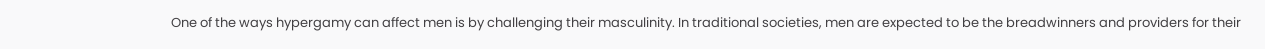One of the ways hypergamy can affect men is by challenging their masculinity. In traditional societies, men are expected to be the breadwinners and providers for their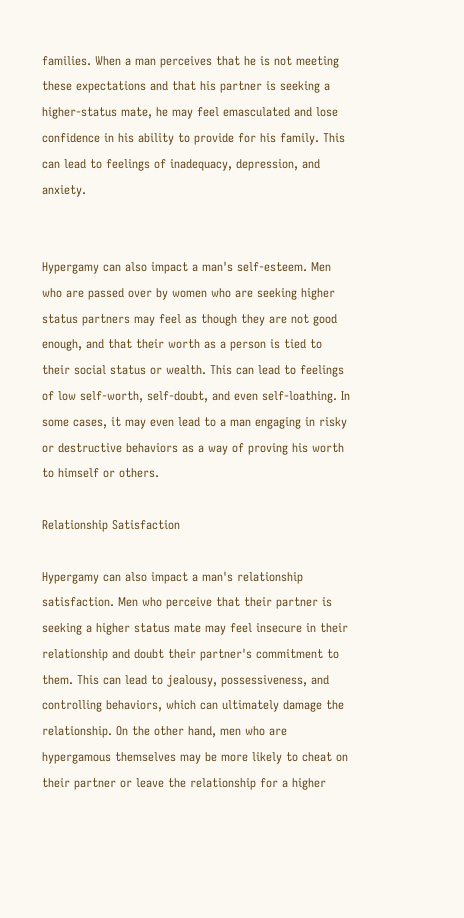families. When a man perceives that he is not meeting these expectations and that his partner is seeking a higher-status mate, he may feel emasculated and lose confidence in his ability to provide for his family. This can lead to feelings of inadequacy, depression, and anxiety.


Hypergamy can also impact a man's self-esteem. Men who are passed over by women who are seeking higher status partners may feel as though they are not good enough, and that their worth as a person is tied to their social status or wealth. This can lead to feelings of low self-worth, self-doubt, and even self-loathing. In some cases, it may even lead to a man engaging in risky or destructive behaviors as a way of proving his worth to himself or others.

Relationship Satisfaction

Hypergamy can also impact a man's relationship satisfaction. Men who perceive that their partner is seeking a higher status mate may feel insecure in their relationship and doubt their partner's commitment to them. This can lead to jealousy, possessiveness, and controlling behaviors, which can ultimately damage the relationship. On the other hand, men who are hypergamous themselves may be more likely to cheat on their partner or leave the relationship for a higher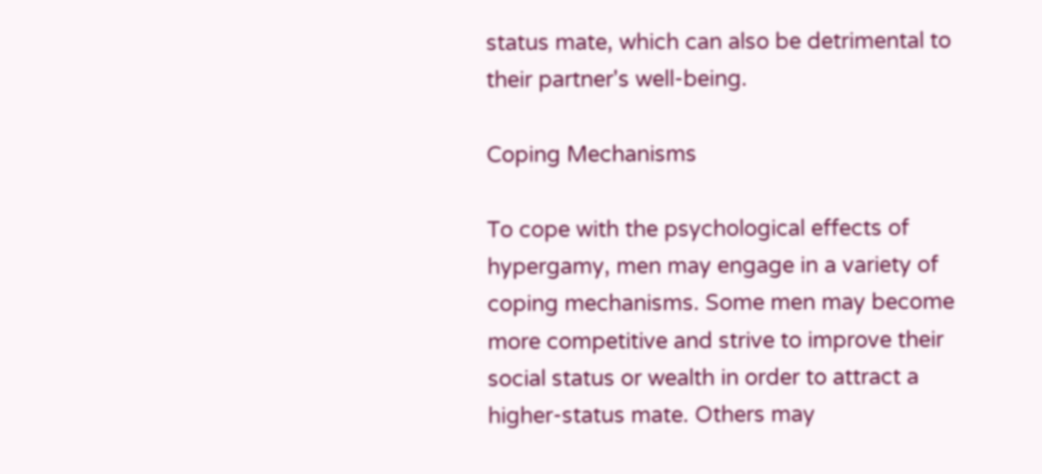status mate, which can also be detrimental to their partner's well-being.

Coping Mechanisms

To cope with the psychological effects of hypergamy, men may engage in a variety of coping mechanisms. Some men may become more competitive and strive to improve their social status or wealth in order to attract a higher-status mate. Others may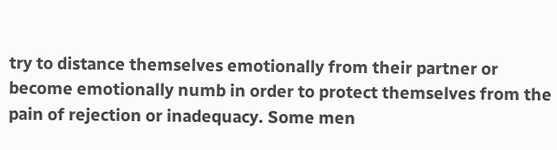try to distance themselves emotionally from their partner or become emotionally numb in order to protect themselves from the pain of rejection or inadequacy. Some men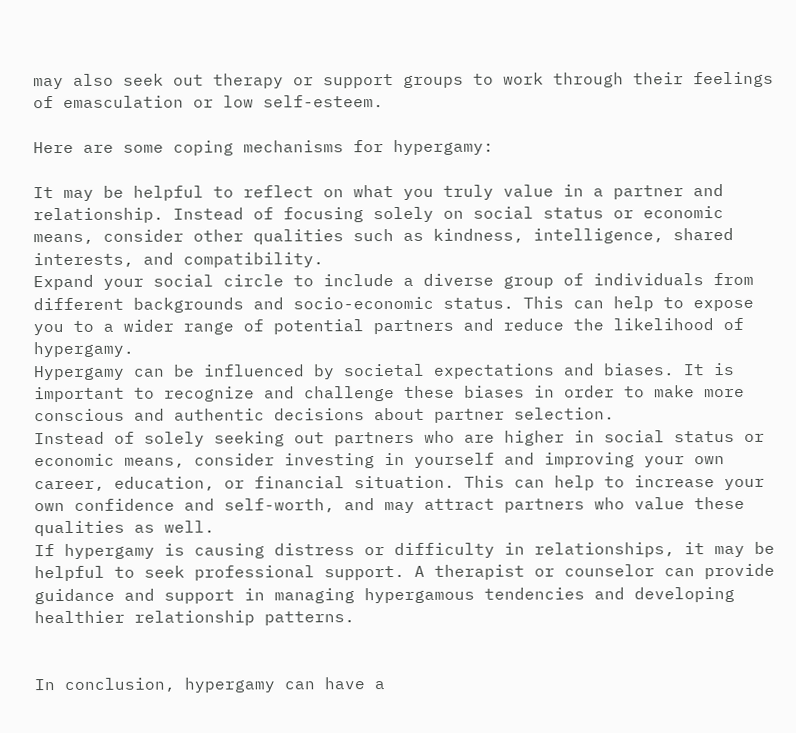may also seek out therapy or support groups to work through their feelings of emasculation or low self-esteem.

Here are some coping mechanisms for hypergamy:

It may be helpful to reflect on what you truly value in a partner and relationship. Instead of focusing solely on social status or economic means, consider other qualities such as kindness, intelligence, shared interests, and compatibility.
Expand your social circle to include a diverse group of individuals from different backgrounds and socio-economic status. This can help to expose you to a wider range of potential partners and reduce the likelihood of hypergamy.
Hypergamy can be influenced by societal expectations and biases. It is important to recognize and challenge these biases in order to make more conscious and authentic decisions about partner selection.
Instead of solely seeking out partners who are higher in social status or economic means, consider investing in yourself and improving your own career, education, or financial situation. This can help to increase your own confidence and self-worth, and may attract partners who value these qualities as well.
If hypergamy is causing distress or difficulty in relationships, it may be helpful to seek professional support. A therapist or counselor can provide guidance and support in managing hypergamous tendencies and developing healthier relationship patterns.


In conclusion, hypergamy can have a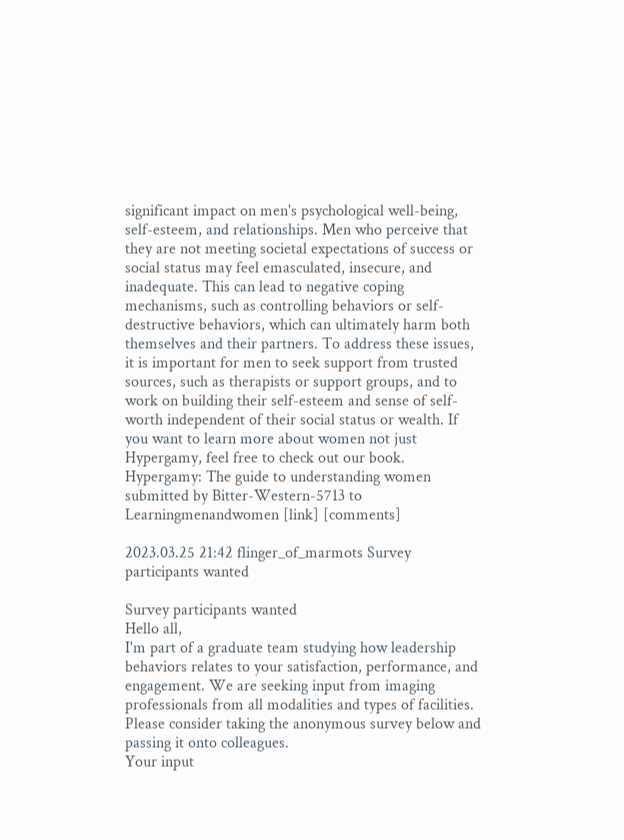significant impact on men's psychological well-being, self-esteem, and relationships. Men who perceive that they are not meeting societal expectations of success or social status may feel emasculated, insecure, and inadequate. This can lead to negative coping mechanisms, such as controlling behaviors or self-destructive behaviors, which can ultimately harm both themselves and their partners. To address these issues, it is important for men to seek support from trusted sources, such as therapists or support groups, and to work on building their self-esteem and sense of self-worth independent of their social status or wealth. If you want to learn more about women not just Hypergamy, feel free to check out our book. Hypergamy: The guide to understanding women
submitted by Bitter-Western-5713 to Learningmenandwomen [link] [comments]

2023.03.25 21:42 flinger_of_marmots Survey participants wanted

Survey participants wanted
Hello all,
I'm part of a graduate team studying how leadership behaviors relates to your satisfaction, performance, and engagement. We are seeking input from imaging professionals from all modalities and types of facilities. Please consider taking the anonymous survey below and passing it onto colleagues.
Your input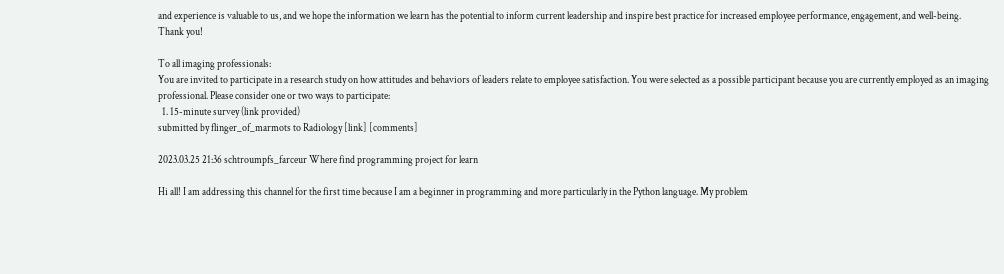and experience is valuable to us, and we hope the information we learn has the potential to inform current leadership and inspire best practice for increased employee performance, engagement, and well-being.
Thank you!

To all imaging professionals:
You are invited to participate in a research study on how attitudes and behaviors of leaders relate to employee satisfaction. You were selected as a possible participant because you are currently employed as an imaging professional. Please consider one or two ways to participate:
  1. 15-minute survey (link provided)
submitted by flinger_of_marmots to Radiology [link] [comments]

2023.03.25 21:36 schtroumpfs_farceur Where find programming project for learn

Hi all! I am addressing this channel for the first time because I am a beginner in programming and more particularly in the Python language. My problem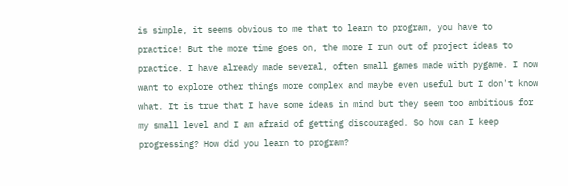is simple, it seems obvious to me that to learn to program, you have to practice! But the more time goes on, the more I run out of project ideas to practice. I have already made several, often small games made with pygame. I now want to explore other things more complex and maybe even useful but I don't know what. It is true that I have some ideas in mind but they seem too ambitious for my small level and I am afraid of getting discouraged. So how can I keep progressing? How did you learn to program?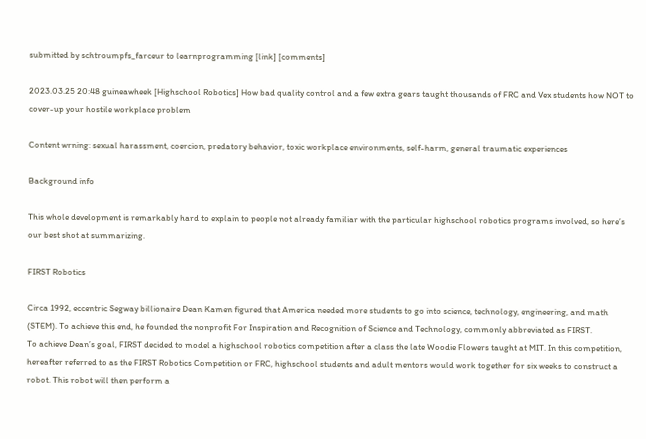submitted by schtroumpfs_farceur to learnprogramming [link] [comments]

2023.03.25 20:48 guineawheek [Highschool Robotics] How bad quality control and a few extra gears taught thousands of FRC and Vex students how NOT to cover-up your hostile workplace problem

Content wrning: sexual harassment, coercion, predatory behavior, toxic workplace environments, self-harm, general traumatic experiences

Background info

This whole development is remarkably hard to explain to people not already familiar with the particular highschool robotics programs involved, so here’s our best shot at summarizing.

FIRST Robotics

Circa 1992, eccentric Segway billionaire Dean Kamen figured that America needed more students to go into science, technology, engineering, and math (STEM). To achieve this end, he founded the nonprofit For Inspiration and Recognition of Science and Technology, commonly abbreviated as FIRST.
To achieve Dean’s goal, FIRST decided to model a highschool robotics competition after a class the late Woodie Flowers taught at MIT. In this competition, hereafter referred to as the FIRST Robotics Competition or FRC, highschool students and adult mentors would work together for six weeks to construct a robot. This robot will then perform a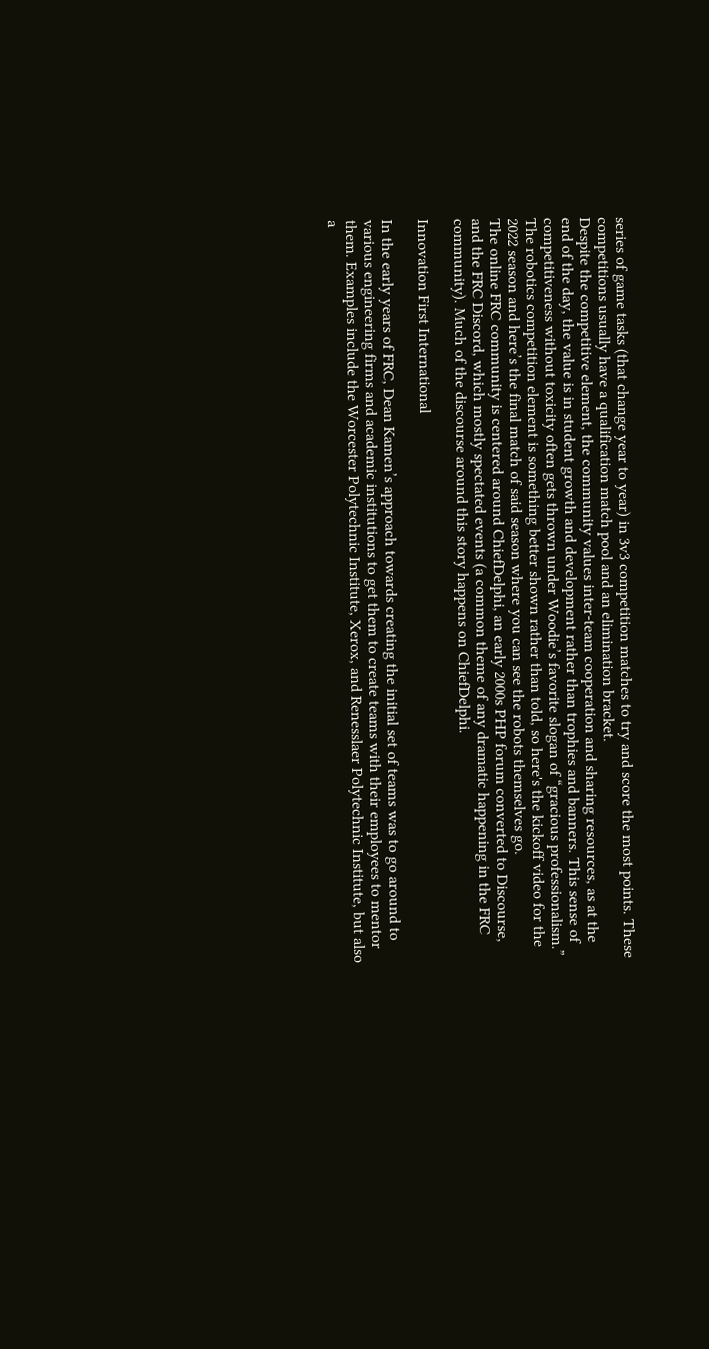series of game tasks (that change year to year) in 3v3 competition matches to try and score the most points. These competitions usually have a qualification match pool and an elimination bracket.
Despite the competitive element, the community values inter-team cooperation and sharing resources, as at the end of the day, the value is in student growth and development rather than trophies and banners. This sense of competitiveness without toxicity often gets thrown under Woodie’s favorite slogan of “gracious professionalism.”
The robotics competition element is something better shown rather than told, so here's the kickoff video for the 2022 season and here’s the final match of said season where you can see the robots themselves go.
The online FRC community is centered around ChiefDelphi, an early 2000s PHP forum converted to Discourse, and the FRC Discord, which mostly spectated events (a common theme of any dramatic happening in the FRC community). Much of the discourse around this story happens on ChiefDelphi.

Innovation First International

In the early years of FRC, Dean Kamen’s approach towards creating the initial set of teams was to go around to various engineering firms and academic institutions to get them to create teams with their employees to mentor them. Examples include the Worcester Polytechnic Institute, Xerox, and Renesslaer Polytechnic Institute, but also a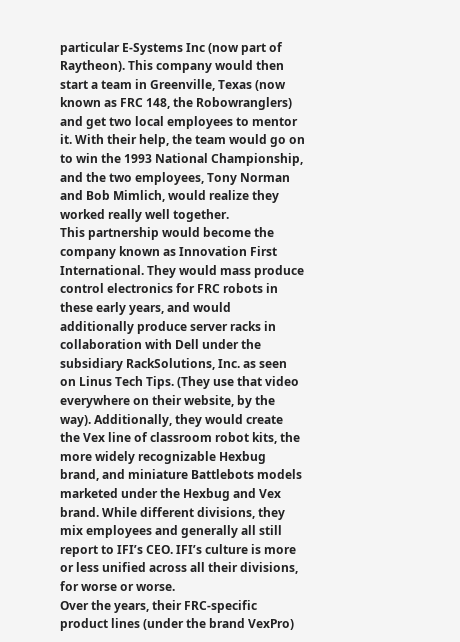particular E-Systems Inc (now part of Raytheon). This company would then start a team in Greenville, Texas (now known as FRC 148, the Robowranglers) and get two local employees to mentor it. With their help, the team would go on to win the 1993 National Championship, and the two employees, Tony Norman and Bob Mimlich, would realize they worked really well together.
This partnership would become the company known as Innovation First International. They would mass produce control electronics for FRC robots in these early years, and would additionally produce server racks in collaboration with Dell under the subsidiary RackSolutions, Inc. as seen on Linus Tech Tips. (They use that video everywhere on their website, by the way). Additionally, they would create the Vex line of classroom robot kits, the more widely recognizable Hexbug brand, and miniature Battlebots models marketed under the Hexbug and Vex brand. While different divisions, they mix employees and generally all still report to IFI’s CEO. IFI’s culture is more or less unified across all their divisions, for worse or worse.
Over the years, their FRC-specific product lines (under the brand VexPro)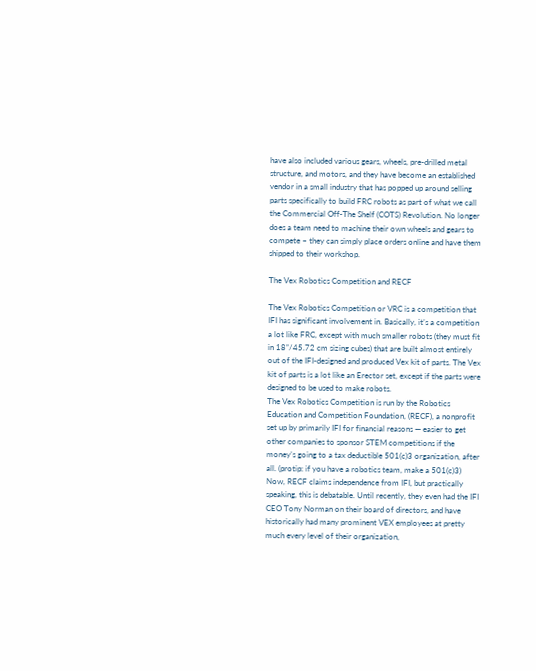have also included various gears, wheels, pre-drilled metal structure, and motors, and they have become an established vendor in a small industry that has popped up around selling parts specifically to build FRC robots as part of what we call the Commercial Off-The Shelf (COTS) Revolution. No longer does a team need to machine their own wheels and gears to compete – they can simply place orders online and have them shipped to their workshop.

The Vex Robotics Competition and RECF

The Vex Robotics Competition or VRC is a competition that IFI has significant involvement in. Basically, it’s a competition a lot like FRC, except with much smaller robots (they must fit in 18”/45.72 cm sizing cubes) that are built almost entirely out of the IFI-designed and produced Vex kit of parts. The Vex kit of parts is a lot like an Erector set, except if the parts were designed to be used to make robots.
The Vex Robotics Competition is run by the Robotics Education and Competition Foundation, (RECF), a nonprofit set up by primarily IFI for financial reasons — easier to get other companies to sponsor STEM competitions if the money’s going to a tax deductible 501(c)3 organization, after all. (protip: if you have a robotics team, make a 501(c)3)
Now, RECF claims independence from IFI, but practically speaking, this is debatable. Until recently, they even had the IFI CEO Tony Norman on their board of directors, and have historically had many prominent VEX employees at pretty much every level of their organization,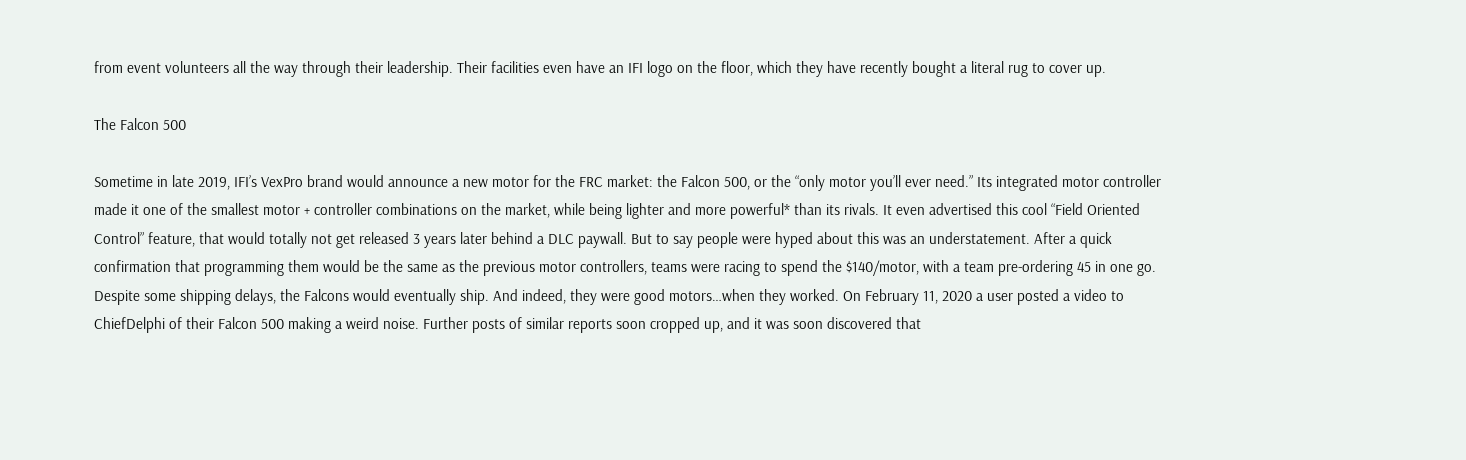from event volunteers all the way through their leadership. Their facilities even have an IFI logo on the floor, which they have recently bought a literal rug to cover up.

The Falcon 500

Sometime in late 2019, IFI’s VexPro brand would announce a new motor for the FRC market: the Falcon 500, or the “only motor you’ll ever need.” Its integrated motor controller made it one of the smallest motor + controller combinations on the market, while being lighter and more powerful* than its rivals. It even advertised this cool “Field Oriented Control” feature, that would totally not get released 3 years later behind a DLC paywall. But to say people were hyped about this was an understatement. After a quick confirmation that programming them would be the same as the previous motor controllers, teams were racing to spend the $140/motor, with a team pre-ordering 45 in one go.
Despite some shipping delays, the Falcons would eventually ship. And indeed, they were good motors…when they worked. On February 11, 2020 a user posted a video to ChiefDelphi of their Falcon 500 making a weird noise. Further posts of similar reports soon cropped up, and it was soon discovered that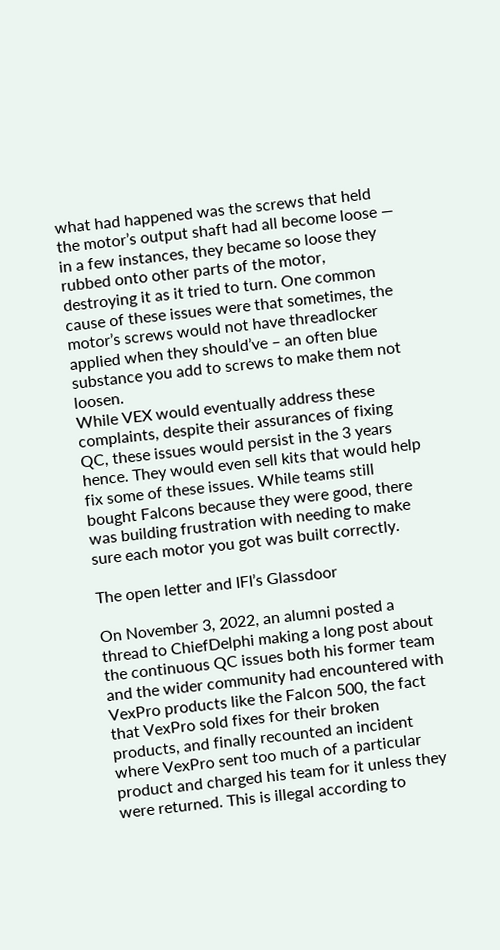what had happened was the screws that held the motor’s output shaft had all become loose — in a few instances, they became so loose they rubbed onto other parts of the motor, destroying it as it tried to turn. One common cause of these issues were that sometimes, the motor’s screws would not have threadlocker applied when they should’ve – an often blue substance you add to screws to make them not loosen.
While VEX would eventually address these complaints, despite their assurances of fixing QC, these issues would persist in the 3 years hence. They would even sell kits that would help fix some of these issues. While teams still bought Falcons because they were good, there was building frustration with needing to make sure each motor you got was built correctly.

The open letter and IFI’s Glassdoor

On November 3, 2022, an alumni posted a thread to ChiefDelphi making a long post about the continuous QC issues both his former team and the wider community had encountered with VexPro products like the Falcon 500, the fact that VexPro sold fixes for their broken products, and finally recounted an incident where VexPro sent too much of a particular product and charged his team for it unless they were returned. This is illegal according to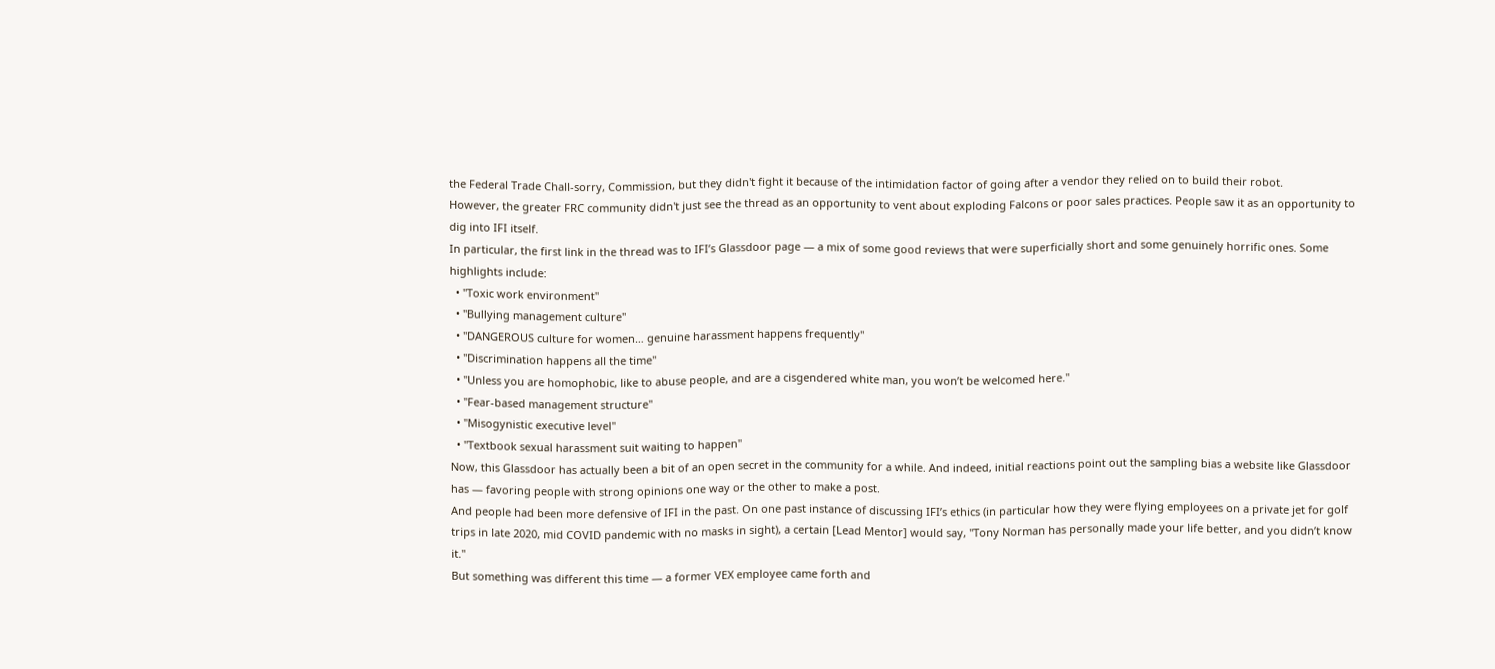the Federal Trade Chall-sorry, Commission, but they didn't fight it because of the intimidation factor of going after a vendor they relied on to build their robot.
However, the greater FRC community didn't just see the thread as an opportunity to vent about exploding Falcons or poor sales practices. People saw it as an opportunity to dig into IFI itself.
In particular, the first link in the thread was to IFI’s Glassdoor page — a mix of some good reviews that were superficially short and some genuinely horrific ones. Some highlights include:
  • "Toxic work environment"
  • "Bullying management culture"
  • "DANGEROUS culture for women… genuine harassment happens frequently"
  • "Discrimination happens all the time"
  • "Unless you are homophobic, like to abuse people, and are a cisgendered white man, you won’t be welcomed here."
  • "Fear-based management structure"
  • "Misogynistic executive level"
  • "Textbook sexual harassment suit waiting to happen"
Now, this Glassdoor has actually been a bit of an open secret in the community for a while. And indeed, initial reactions point out the sampling bias a website like Glassdoor has — favoring people with strong opinions one way or the other to make a post.
And people had been more defensive of IFI in the past. On one past instance of discussing IFI’s ethics (in particular how they were flying employees on a private jet for golf trips in late 2020, mid COVID pandemic with no masks in sight), a certain [Lead Mentor] would say, "Tony Norman has personally made your life better, and you didn’t know it."
But something was different this time — a former VEX employee came forth and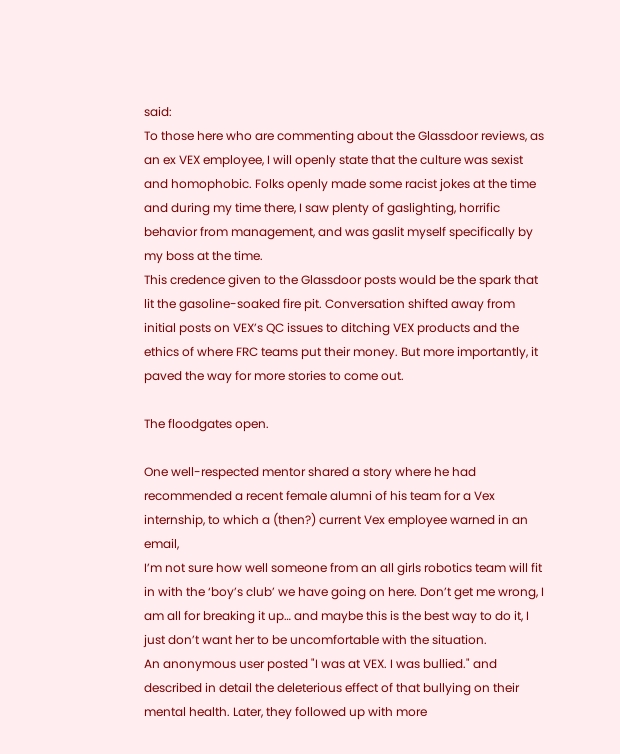said:
To those here who are commenting about the Glassdoor reviews, as an ex VEX employee, I will openly state that the culture was sexist and homophobic. Folks openly made some racist jokes at the time and during my time there, I saw plenty of gaslighting, horrific behavior from management, and was gaslit myself specifically by my boss at the time.
This credence given to the Glassdoor posts would be the spark that lit the gasoline-soaked fire pit. Conversation shifted away from initial posts on VEX’s QC issues to ditching VEX products and the ethics of where FRC teams put their money. But more importantly, it paved the way for more stories to come out.

The floodgates open.

One well-respected mentor shared a story where he had recommended a recent female alumni of his team for a Vex internship, to which a (then?) current Vex employee warned in an email,
I’m not sure how well someone from an all girls robotics team will fit in with the ‘boy’s club’ we have going on here. Don’t get me wrong, I am all for breaking it up… and maybe this is the best way to do it, I just don’t want her to be uncomfortable with the situation.
An anonymous user posted "I was at VEX. I was bullied." and described in detail the deleterious effect of that bullying on their mental health. Later, they followed up with more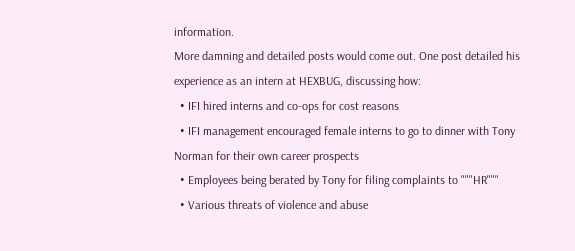information.
More damning and detailed posts would come out. One post detailed his experience as an intern at HEXBUG, discussing how:
  • IFI hired interns and co-ops for cost reasons
  • IFI management encouraged female interns to go to dinner with Tony Norman for their own career prospects
  • Employees being berated by Tony for filing complaints to """HR"""
  • Various threats of violence and abuse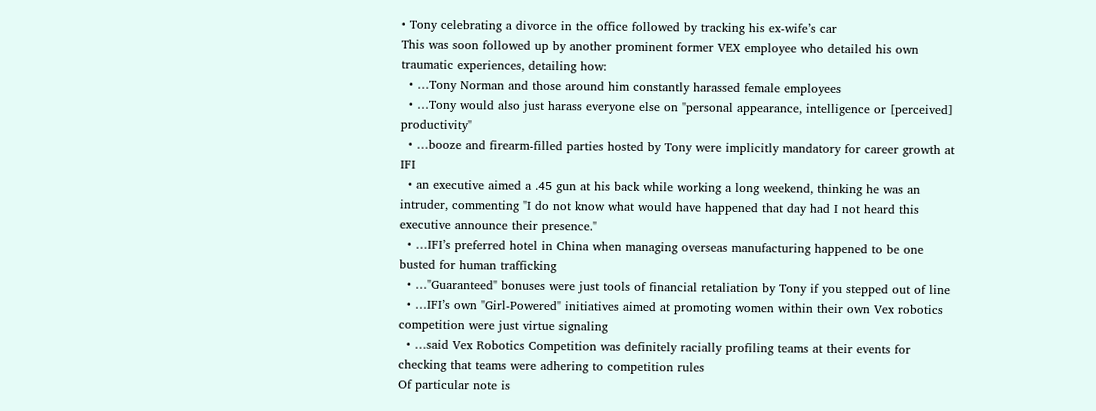• Tony celebrating a divorce in the office followed by tracking his ex-wife’s car
This was soon followed up by another prominent former VEX employee who detailed his own traumatic experiences, detailing how:
  • …Tony Norman and those around him constantly harassed female employees
  • …Tony would also just harass everyone else on "personal appearance, intelligence or [perceived] productivity"
  • …booze and firearm-filled parties hosted by Tony were implicitly mandatory for career growth at IFI
  • an executive aimed a .45 gun at his back while working a long weekend, thinking he was an intruder, commenting "I do not know what would have happened that day had I not heard this executive announce their presence."
  • …IFI’s preferred hotel in China when managing overseas manufacturing happened to be one busted for human trafficking
  • …"Guaranteed" bonuses were just tools of financial retaliation by Tony if you stepped out of line
  • …IFI’s own "Girl-Powered" initiatives aimed at promoting women within their own Vex robotics competition were just virtue signaling
  • …said Vex Robotics Competition was definitely racially profiling teams at their events for checking that teams were adhering to competition rules
Of particular note is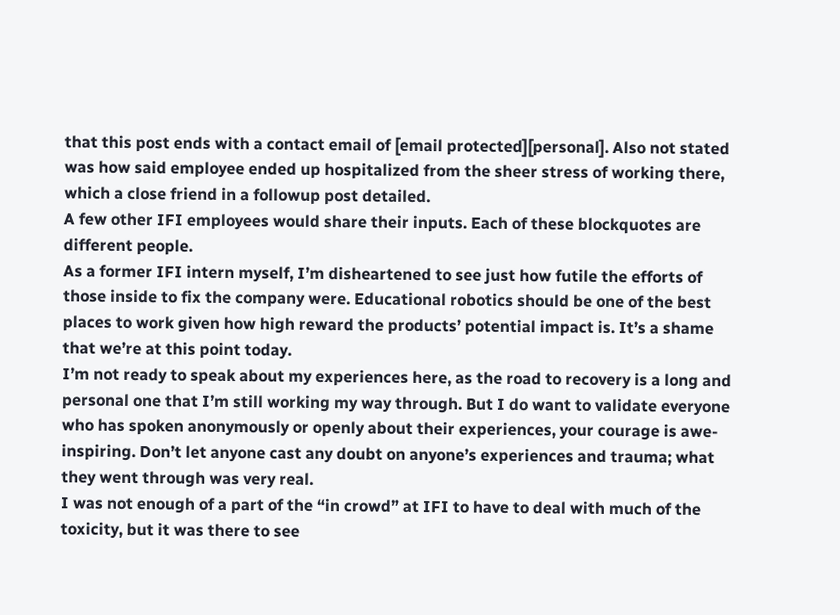that this post ends with a contact email of [email protected][personal]. Also not stated was how said employee ended up hospitalized from the sheer stress of working there, which a close friend in a followup post detailed.
A few other IFI employees would share their inputs. Each of these blockquotes are different people.
As a former IFI intern myself, I’m disheartened to see just how futile the efforts of those inside to fix the company were. Educational robotics should be one of the best places to work given how high reward the products’ potential impact is. It’s a shame that we’re at this point today.
I’m not ready to speak about my experiences here, as the road to recovery is a long and personal one that I’m still working my way through. But I do want to validate everyone who has spoken anonymously or openly about their experiences, your courage is awe-inspiring. Don’t let anyone cast any doubt on anyone’s experiences and trauma; what they went through was very real.
I was not enough of a part of the “in crowd” at IFI to have to deal with much of the toxicity, but it was there to see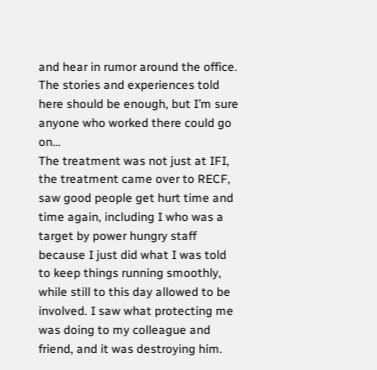and hear in rumor around the office. The stories and experiences told here should be enough, but I’m sure anyone who worked there could go on…
The treatment was not just at IFI, the treatment came over to RECF, saw good people get hurt time and time again, including I who was a target by power hungry staff because I just did what I was told to keep things running smoothly, while still to this day allowed to be involved. I saw what protecting me was doing to my colleague and friend, and it was destroying him.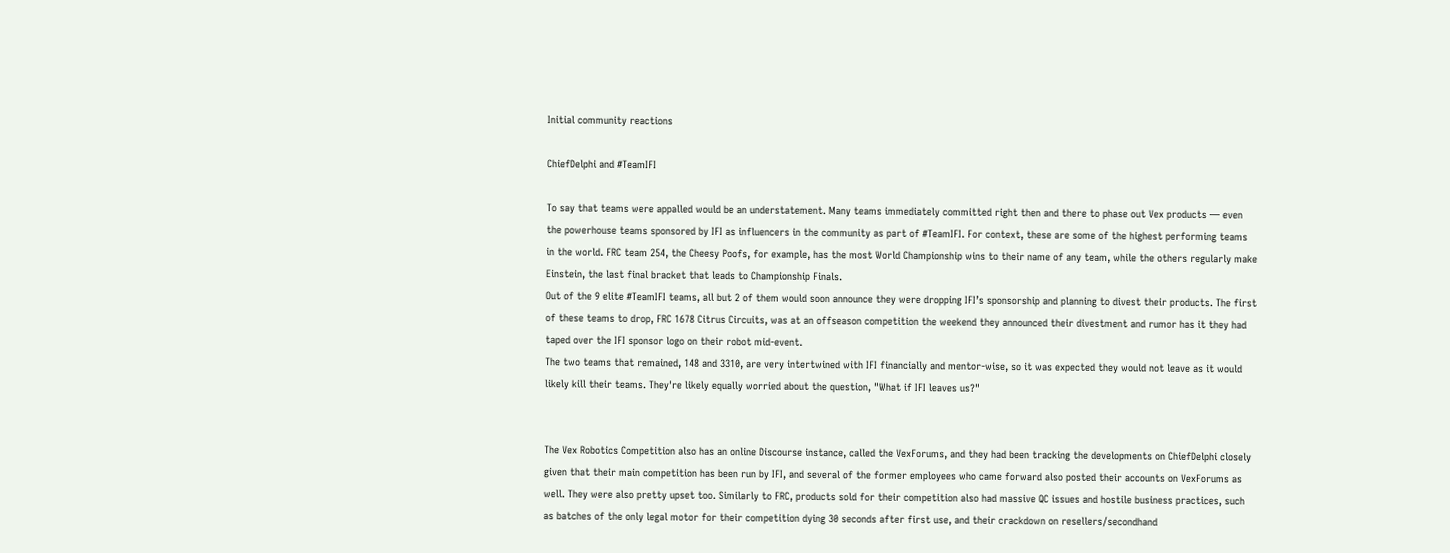Initial community reactions

ChiefDelphi and #TeamIFI

To say that teams were appalled would be an understatement. Many teams immediately committed right then and there to phase out Vex products — even the powerhouse teams sponsored by IFI as influencers in the community as part of #TeamIFI. For context, these are some of the highest performing teams in the world. FRC team 254, the Cheesy Poofs, for example, has the most World Championship wins to their name of any team, while the others regularly make Einstein, the last final bracket that leads to Championship Finals.
Out of the 9 elite #TeamIFI teams, all but 2 of them would soon announce they were dropping IFI’s sponsorship and planning to divest their products. The first of these teams to drop, FRC 1678 Citrus Circuits, was at an offseason competition the weekend they announced their divestment and rumor has it they had taped over the IFI sponsor logo on their robot mid-event.
The two teams that remained, 148 and 3310, are very intertwined with IFI financially and mentor-wise, so it was expected they would not leave as it would likely kill their teams. They're likely equally worried about the question, "What if IFI leaves us?"


The Vex Robotics Competition also has an online Discourse instance, called the VexForums, and they had been tracking the developments on ChiefDelphi closely given that their main competition has been run by IFI, and several of the former employees who came forward also posted their accounts on VexForums as well. They were also pretty upset too. Similarly to FRC, products sold for their competition also had massive QC issues and hostile business practices, such as batches of the only legal motor for their competition dying 30 seconds after first use, and their crackdown on resellers/secondhand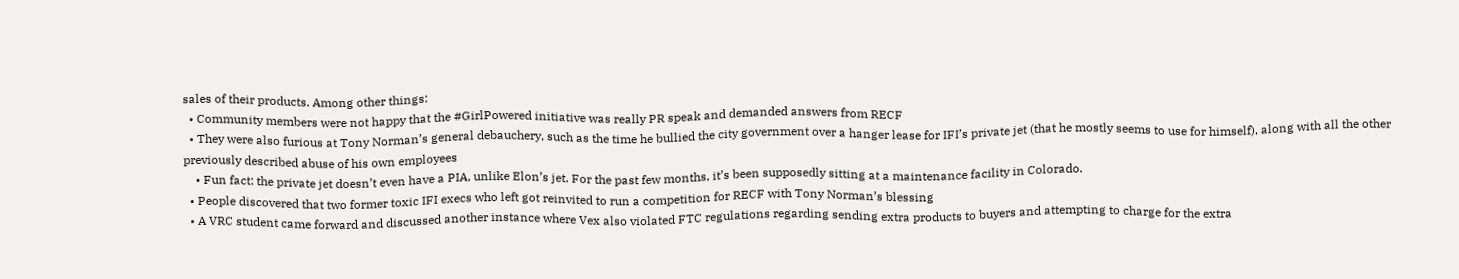sales of their products. Among other things:
  • Community members were not happy that the #GirlPowered initiative was really PR speak and demanded answers from RECF
  • They were also furious at Tony Norman’s general debauchery, such as the time he bullied the city government over a hanger lease for IFI’s private jet (that he mostly seems to use for himself), along with all the other previously described abuse of his own employees
    • Fun fact: the private jet doesn’t even have a PIA, unlike Elon’s jet. For the past few months, it’s been supposedly sitting at a maintenance facility in Colorado.
  • People discovered that two former toxic IFI execs who left got reinvited to run a competition for RECF with Tony Norman’s blessing
  • A VRC student came forward and discussed another instance where Vex also violated FTC regulations regarding sending extra products to buyers and attempting to charge for the extra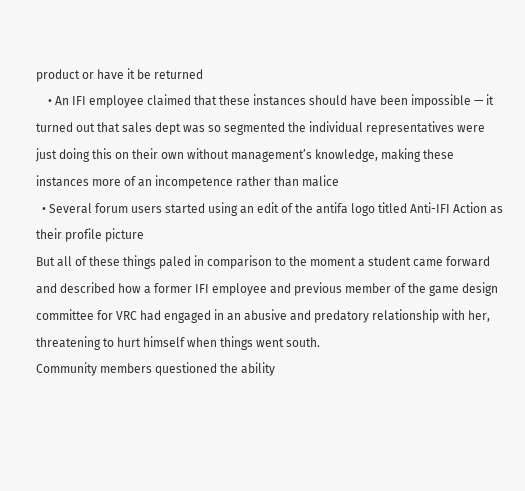product or have it be returned
    • An IFI employee claimed that these instances should have been impossible — it turned out that sales dept was so segmented the individual representatives were just doing this on their own without management’s knowledge, making these instances more of an incompetence rather than malice
  • Several forum users started using an edit of the antifa logo titled Anti-IFI Action as their profile picture
But all of these things paled in comparison to the moment a student came forward and described how a former IFI employee and previous member of the game design committee for VRC had engaged in an abusive and predatory relationship with her, threatening to hurt himself when things went south.
Community members questioned the ability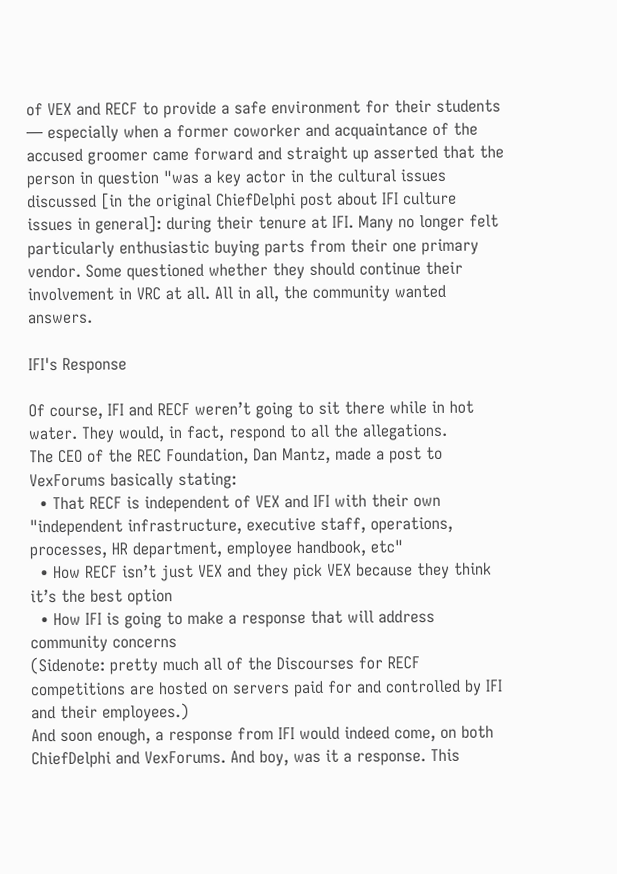of VEX and RECF to provide a safe environment for their students — especially when a former coworker and acquaintance of the accused groomer came forward and straight up asserted that the person in question "was a key actor in the cultural issues discussed [in the original ChiefDelphi post about IFI culture issues in general]: during their tenure at IFI. Many no longer felt particularly enthusiastic buying parts from their one primary vendor. Some questioned whether they should continue their involvement in VRC at all. All in all, the community wanted answers.

IFI's Response

Of course, IFI and RECF weren’t going to sit there while in hot water. They would, in fact, respond to all the allegations.
The CEO of the REC Foundation, Dan Mantz, made a post to VexForums basically stating:
  • That RECF is independent of VEX and IFI with their own "independent infrastructure, executive staff, operations, processes, HR department, employee handbook, etc"
  • How RECF isn’t just VEX and they pick VEX because they think it’s the best option
  • How IFI is going to make a response that will address community concerns
(Sidenote: pretty much all of the Discourses for RECF competitions are hosted on servers paid for and controlled by IFI and their employees.)
And soon enough, a response from IFI would indeed come, on both ChiefDelphi and VexForums. And boy, was it a response. This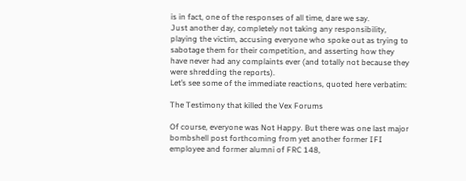is in fact, one of the responses of all time, dare we say.
Just another day, completely not taking any responsibility, playing the victim, accusing everyone who spoke out as trying to sabotage them for their competition, and asserting how they have never had any complaints ever (and totally not because they were shredding the reports).
Let’s see some of the immediate reactions, quoted here verbatim:

The Testimony that killed the Vex Forums

Of course, everyone was Not Happy. But there was one last major bombshell post forthcoming from yet another former IFI employee and former alumni of FRC 148,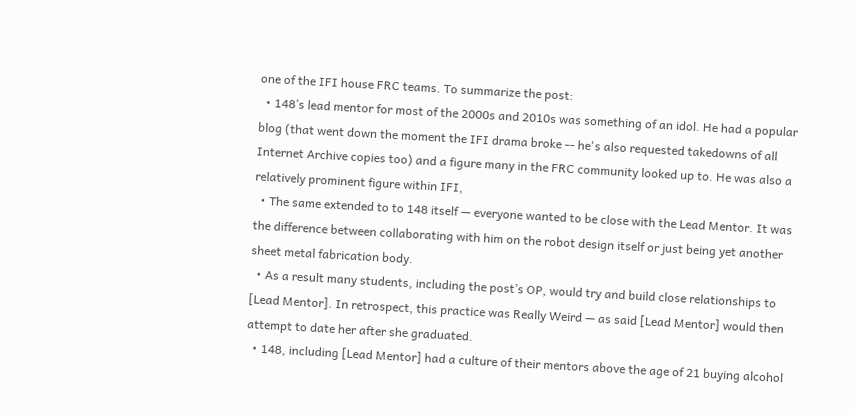one of the IFI house FRC teams. To summarize the post:
  • 148’s lead mentor for most of the 2000s and 2010s was something of an idol. He had a popular blog (that went down the moment the IFI drama broke -- he's also requested takedowns of all Internet Archive copies too) and a figure many in the FRC community looked up to. He was also a relatively prominent figure within IFI,
  • The same extended to to 148 itself — everyone wanted to be close with the Lead Mentor. It was the difference between collaborating with him on the robot design itself or just being yet another sheet metal fabrication body.
  • As a result many students, including the post’s OP, would try and build close relationships to [Lead Mentor]. In retrospect, this practice was Really Weird — as said [Lead Mentor] would then attempt to date her after she graduated.
  • 148, including [Lead Mentor] had a culture of their mentors above the age of 21 buying alcohol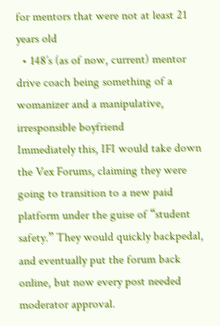for mentors that were not at least 21 years old
  • 148’s (as of now, current) mentor drive coach being something of a womanizer and a manipulative, irresponsible boyfriend
Immediately this, IFI would take down the Vex Forums, claiming they were going to transition to a new paid platform under the guise of “student safety.” They would quickly backpedal, and eventually put the forum back online, but now every post needed moderator approval.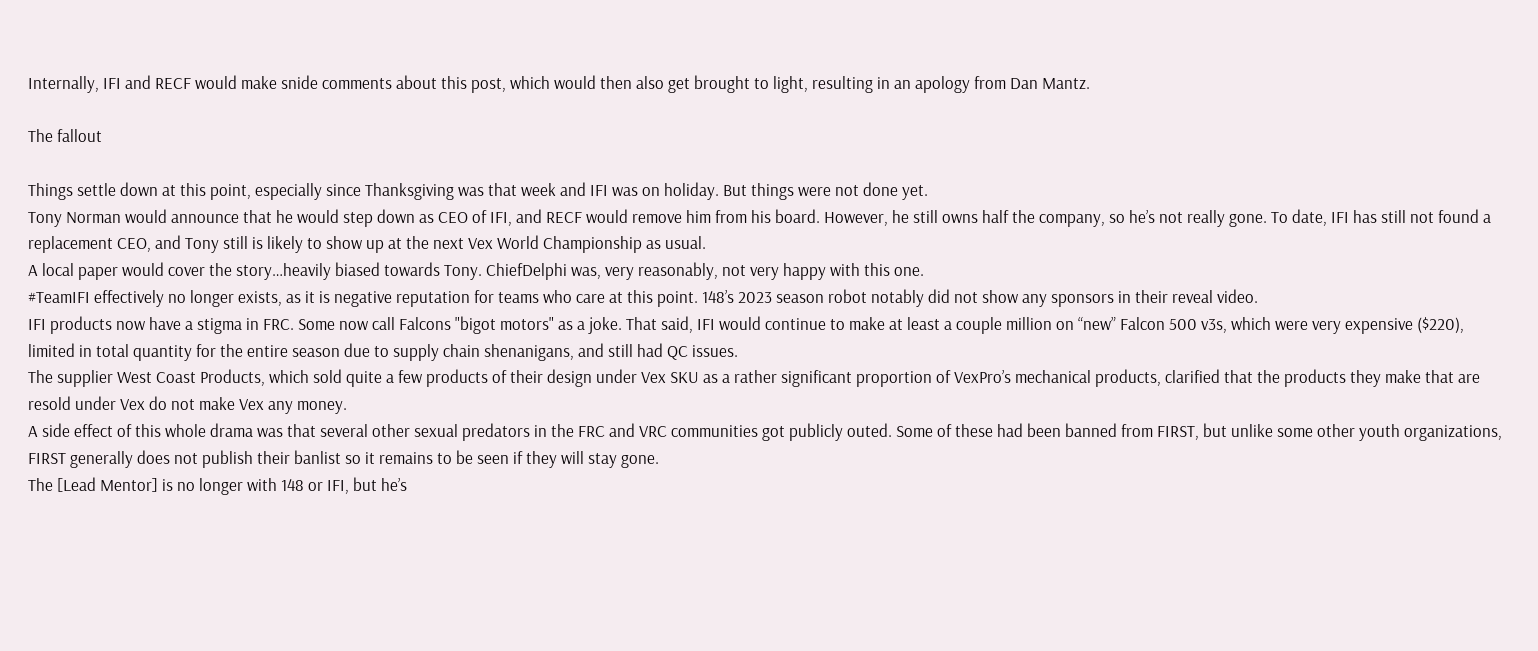Internally, IFI and RECF would make snide comments about this post, which would then also get brought to light, resulting in an apology from Dan Mantz.

The fallout

Things settle down at this point, especially since Thanksgiving was that week and IFI was on holiday. But things were not done yet.
Tony Norman would announce that he would step down as CEO of IFI, and RECF would remove him from his board. However, he still owns half the company, so he’s not really gone. To date, IFI has still not found a replacement CEO, and Tony still is likely to show up at the next Vex World Championship as usual.
A local paper would cover the story…heavily biased towards Tony. ChiefDelphi was, very reasonably, not very happy with this one.
#TeamIFI effectively no longer exists, as it is negative reputation for teams who care at this point. 148’s 2023 season robot notably did not show any sponsors in their reveal video.
IFI products now have a stigma in FRC. Some now call Falcons "bigot motors" as a joke. That said, IFI would continue to make at least a couple million on “new” Falcon 500 v3s, which were very expensive ($220), limited in total quantity for the entire season due to supply chain shenanigans, and still had QC issues.
The supplier West Coast Products, which sold quite a few products of their design under Vex SKU as a rather significant proportion of VexPro’s mechanical products, clarified that the products they make that are resold under Vex do not make Vex any money.
A side effect of this whole drama was that several other sexual predators in the FRC and VRC communities got publicly outed. Some of these had been banned from FIRST, but unlike some other youth organizations, FIRST generally does not publish their banlist so it remains to be seen if they will stay gone.
The [Lead Mentor] is no longer with 148 or IFI, but he’s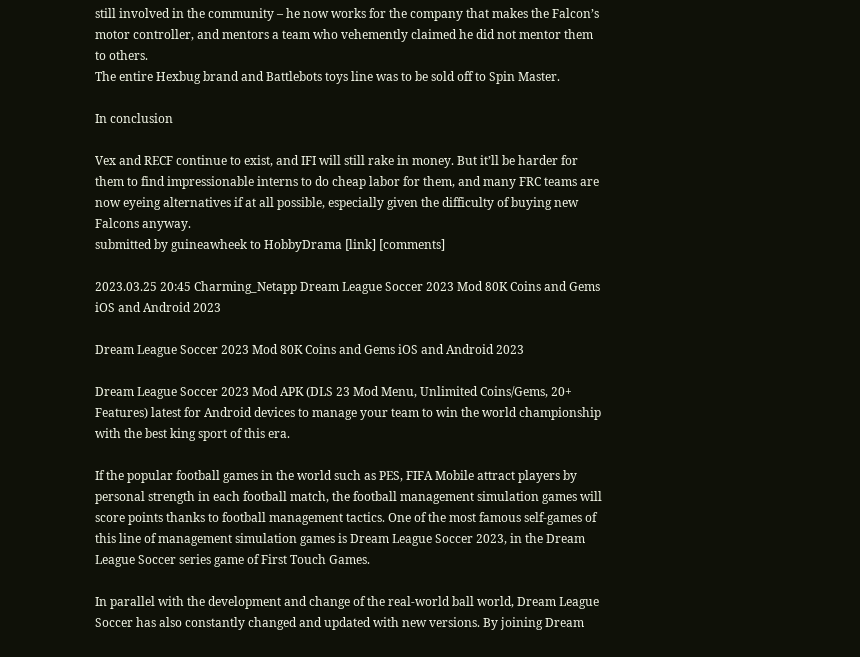still involved in the community – he now works for the company that makes the Falcon’s motor controller, and mentors a team who vehemently claimed he did not mentor them to others.
The entire Hexbug brand and Battlebots toys line was to be sold off to Spin Master.

In conclusion

Vex and RECF continue to exist, and IFI will still rake in money. But it’ll be harder for them to find impressionable interns to do cheap labor for them, and many FRC teams are now eyeing alternatives if at all possible, especially given the difficulty of buying new Falcons anyway.
submitted by guineawheek to HobbyDrama [link] [comments]

2023.03.25 20:45 Charming_Netapp Dream League Soccer 2023 Mod 80K Coins and Gems iOS and Android 2023

Dream League Soccer 2023 Mod 80K Coins and Gems iOS and Android 2023

Dream League Soccer 2023 Mod APK (DLS 23 Mod Menu, Unlimited Coins/Gems, 20+ Features) latest for Android devices to manage your team to win the world championship with the best king sport of this era.

If the popular football games in the world such as PES, FIFA Mobile attract players by personal strength in each football match, the football management simulation games will score points thanks to football management tactics. One of the most famous self-games of this line of management simulation games is Dream League Soccer 2023, in the Dream League Soccer series game of First Touch Games.

In parallel with the development and change of the real-world ball world, Dream League Soccer has also constantly changed and updated with new versions. By joining Dream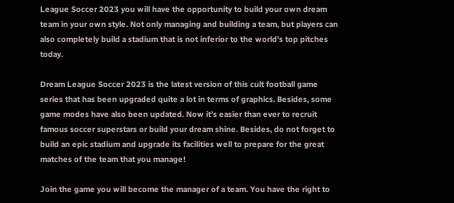League Soccer 2023 you will have the opportunity to build your own dream team in your own style. Not only managing and building a team, but players can also completely build a stadium that is not inferior to the world’s top pitches today.

Dream League Soccer 2023 is the latest version of this cult football game series that has been upgraded quite a lot in terms of graphics. Besides, some game modes have also been updated. Now it’s easier than ever to recruit famous soccer superstars or build your dream shine. Besides, do not forget to build an epic stadium and upgrade its facilities well to prepare for the great matches of the team that you manage!

Join the game you will become the manager of a team. You have the right to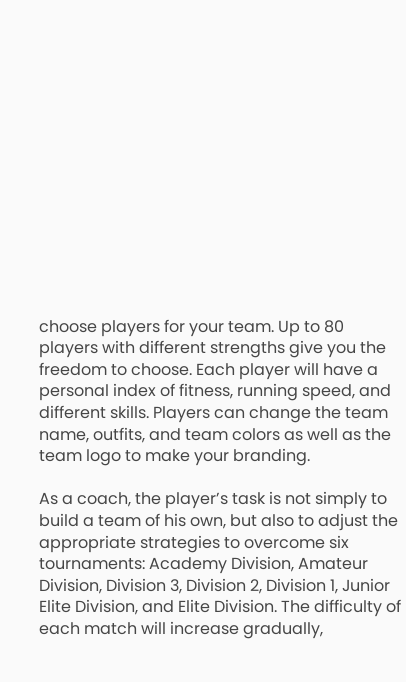choose players for your team. Up to 80 players with different strengths give you the freedom to choose. Each player will have a personal index of fitness, running speed, and different skills. Players can change the team name, outfits, and team colors as well as the team logo to make your branding.

As a coach, the player’s task is not simply to build a team of his own, but also to adjust the appropriate strategies to overcome six tournaments: Academy Division, Amateur Division, Division 3, Division 2, Division 1, Junior Elite Division, and Elite Division. The difficulty of each match will increase gradually,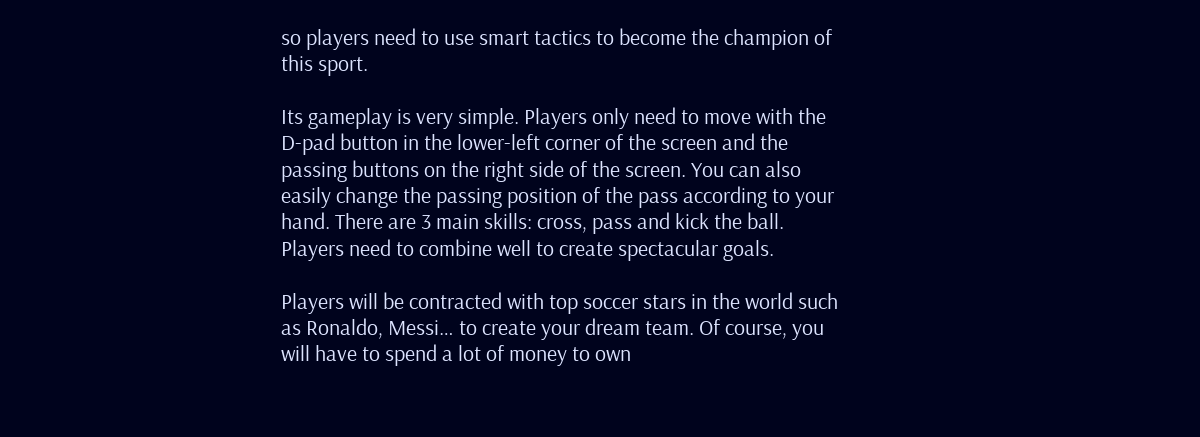so players need to use smart tactics to become the champion of this sport.

Its gameplay is very simple. Players only need to move with the D-pad button in the lower-left corner of the screen and the passing buttons on the right side of the screen. You can also easily change the passing position of the pass according to your hand. There are 3 main skills: cross, pass and kick the ball. Players need to combine well to create spectacular goals.

Players will be contracted with top soccer stars in the world such as Ronaldo, Messi… to create your dream team. Of course, you will have to spend a lot of money to own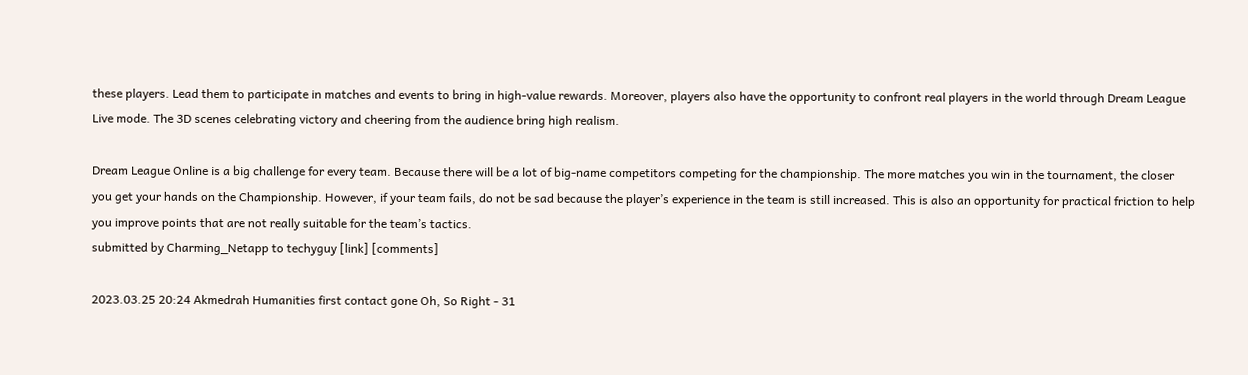these players. Lead them to participate in matches and events to bring in high-value rewards. Moreover, players also have the opportunity to confront real players in the world through Dream League Live mode. The 3D scenes celebrating victory and cheering from the audience bring high realism.

Dream League Online is a big challenge for every team. Because there will be a lot of big-name competitors competing for the championship. The more matches you win in the tournament, the closer you get your hands on the Championship. However, if your team fails, do not be sad because the player’s experience in the team is still increased. This is also an opportunity for practical friction to help you improve points that are not really suitable for the team’s tactics.
submitted by Charming_Netapp to techyguy [link] [comments]

2023.03.25 20:24 Akmedrah Humanities first contact gone Oh, So Right - 31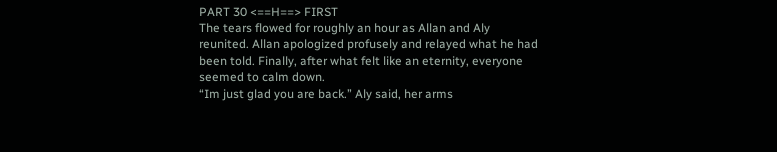PART 30 <==H==> FIRST
The tears flowed for roughly an hour as Allan and Aly reunited. Allan apologized profusely and relayed what he had been told. Finally, after what felt like an eternity, everyone seemed to calm down.
“Im just glad you are back.” Aly said, her arms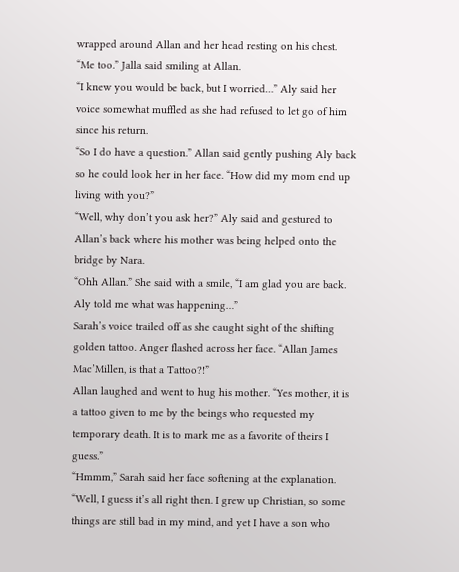wrapped around Allan and her head resting on his chest.
“Me too.” Jalla said smiling at Allan.
“I knew you would be back, but I worried…” Aly said her voice somewhat muffled as she had refused to let go of him since his return.
“So I do have a question.” Allan said gently pushing Aly back so he could look her in her face. “How did my mom end up living with you?”
“Well, why don’t you ask her?” Aly said and gestured to Allan’s back where his mother was being helped onto the bridge by Nara.
“Ohh Allan.” She said with a smile, “I am glad you are back. Aly told me what was happening…”
Sarah’s voice trailed off as she caught sight of the shifting golden tattoo. Anger flashed across her face. “Allan James Mac’Millen, is that a Tattoo?!”
Allan laughed and went to hug his mother. “Yes mother, it is a tattoo given to me by the beings who requested my temporary death. It is to mark me as a favorite of theirs I guess.”
“Hmmm,” Sarah said her face softening at the explanation. “Well, I guess it’s all right then. I grew up Christian, so some things are still bad in my mind, and yet I have a son who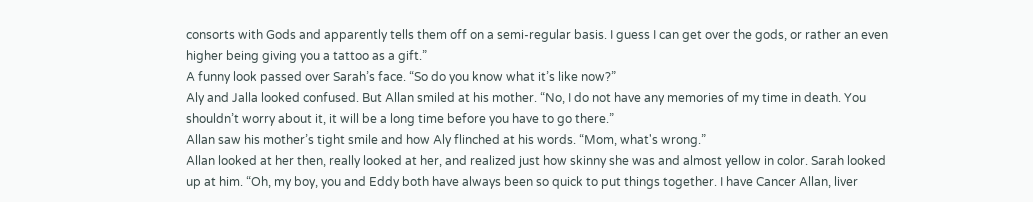consorts with Gods and apparently tells them off on a semi-regular basis. I guess I can get over the gods, or rather an even higher being giving you a tattoo as a gift.”
A funny look passed over Sarah’s face. “So do you know what it’s like now?”
Aly and Jalla looked confused. But Allan smiled at his mother. “No, I do not have any memories of my time in death. You shouldn’t worry about it, it will be a long time before you have to go there.”
Allan saw his mother’s tight smile and how Aly flinched at his words. “Mom, what's wrong.”
Allan looked at her then, really looked at her, and realized just how skinny she was and almost yellow in color. Sarah looked up at him. “Oh, my boy, you and Eddy both have always been so quick to put things together. I have Cancer Allan, liver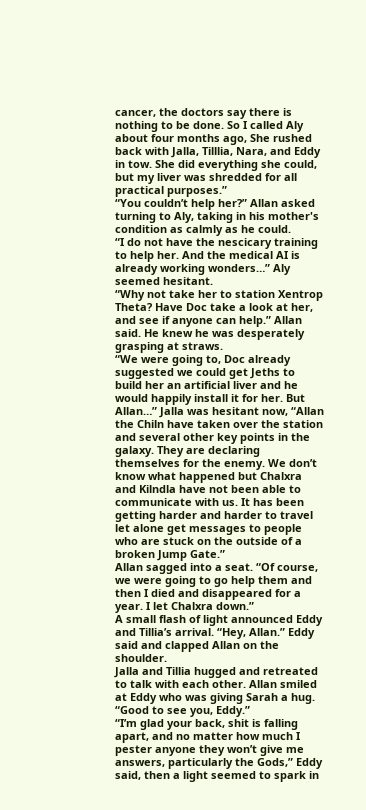cancer, the doctors say there is nothing to be done. So I called Aly about four months ago, She rushed back with Jalla, Tilllia, Nara, and Eddy in tow. She did everything she could, but my liver was shredded for all practical purposes.”
“You couldn’t help her?” Allan asked turning to Aly, taking in his mother's condition as calmly as he could.
“I do not have the nescicary training to help her. And the medical AI is already working wonders…” Aly seemed hesitant.
“Why not take her to station Xentrop Theta? Have Doc take a look at her, and see if anyone can help.” Allan said. He knew he was desperately grasping at straws.
“We were going to, Doc already suggested we could get Jeths to build her an artificial liver and he would happily install it for her. But Allan…” Jalla was hesitant now, “Allan the Chiln have taken over the station and several other key points in the galaxy. They are declaring themselves for the enemy. We don’t know what happened but Chalxra and Kilndla have not been able to communicate with us. It has been getting harder and harder to travel let alone get messages to people who are stuck on the outside of a broken Jump Gate.”
Allan sagged into a seat. “Of course, we were going to go help them and then I died and disappeared for a year. I let Chalxra down.”
A small flash of light announced Eddy and Tillia’s arrival. “Hey, Allan.” Eddy said and clapped Allan on the shoulder.
Jalla and Tillia hugged and retreated to talk with each other. Allan smiled at Eddy who was giving Sarah a hug. “Good to see you, Eddy.”
“I’m glad your back, shit is falling apart, and no matter how much I pester anyone they won’t give me answers, particularly the Gods,” Eddy said, then a light seemed to spark in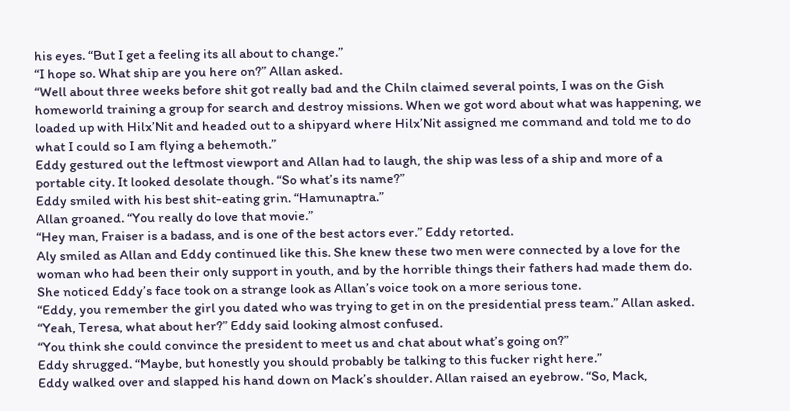his eyes. “But I get a feeling its all about to change.”
“I hope so. What ship are you here on?” Allan asked.
“Well about three weeks before shit got really bad and the Chiln claimed several points, I was on the Gish homeworld training a group for search and destroy missions. When we got word about what was happening, we loaded up with Hilx’Nit and headed out to a shipyard where Hilx’Nit assigned me command and told me to do what I could so I am flying a behemoth.”
Eddy gestured out the leftmost viewport and Allan had to laugh, the ship was less of a ship and more of a portable city. It looked desolate though. “So what’s its name?”
Eddy smiled with his best shit-eating grin. “Hamunaptra.”
Allan groaned. “You really do love that movie.”
“Hey man, Fraiser is a badass, and is one of the best actors ever.” Eddy retorted.
Aly smiled as Allan and Eddy continued like this. She knew these two men were connected by a love for the woman who had been their only support in youth, and by the horrible things their fathers had made them do. She noticed Eddy’s face took on a strange look as Allan’s voice took on a more serious tone.
“Eddy, you remember the girl you dated who was trying to get in on the presidential press team.” Allan asked.
“Yeah, Teresa, what about her?” Eddy said looking almost confused.
“You think she could convince the president to meet us and chat about what’s going on?”
Eddy shrugged. “Maybe, but honestly you should probably be talking to this fucker right here.”
Eddy walked over and slapped his hand down on Mack’s shoulder. Allan raised an eyebrow. “So, Mack,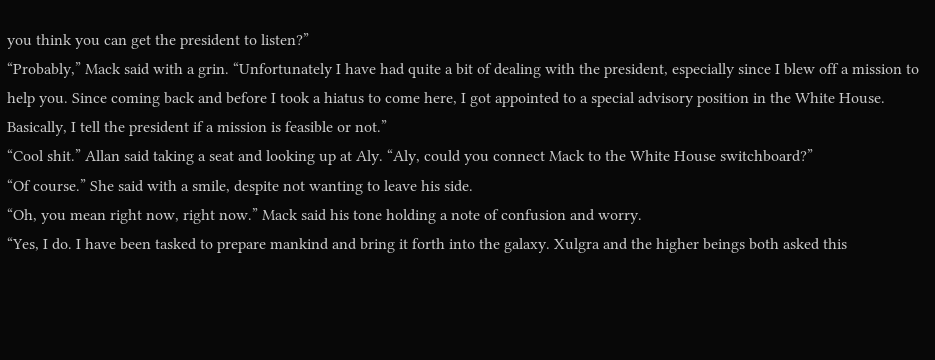you think you can get the president to listen?”
“Probably,” Mack said with a grin. “Unfortunately I have had quite a bit of dealing with the president, especially since I blew off a mission to help you. Since coming back and before I took a hiatus to come here, I got appointed to a special advisory position in the White House. Basically, I tell the president if a mission is feasible or not.”
“Cool shit.” Allan said taking a seat and looking up at Aly. “Aly, could you connect Mack to the White House switchboard?”
“Of course.” She said with a smile, despite not wanting to leave his side.
“Oh, you mean right now, right now.” Mack said his tone holding a note of confusion and worry.
“Yes, I do. I have been tasked to prepare mankind and bring it forth into the galaxy. Xulgra and the higher beings both asked this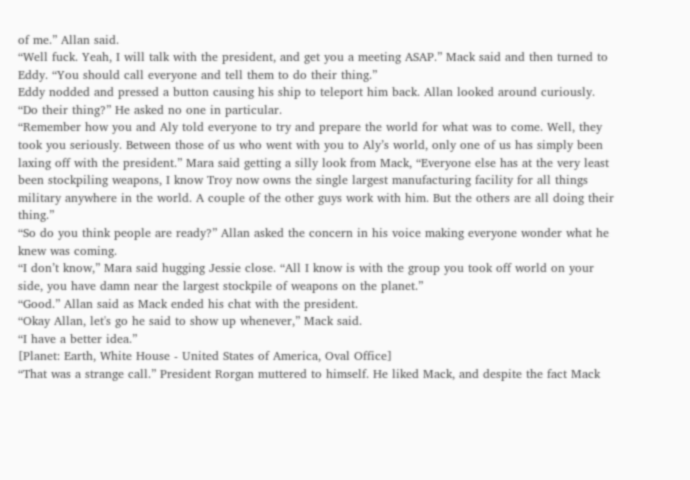of me.” Allan said.
“Well fuck. Yeah, I will talk with the president, and get you a meeting ASAP.” Mack said and then turned to Eddy. “You should call everyone and tell them to do their thing.”
Eddy nodded and pressed a button causing his ship to teleport him back. Allan looked around curiously. “Do their thing?” He asked no one in particular.
“Remember how you and Aly told everyone to try and prepare the world for what was to come. Well, they took you seriously. Between those of us who went with you to Aly’s world, only one of us has simply been laxing off with the president.” Mara said getting a silly look from Mack, “Everyone else has at the very least been stockpiling weapons, I know Troy now owns the single largest manufacturing facility for all things military anywhere in the world. A couple of the other guys work with him. But the others are all doing their thing.”
“So do you think people are ready?” Allan asked the concern in his voice making everyone wonder what he knew was coming.
“I don’t know,” Mara said hugging Jessie close. “All I know is with the group you took off world on your side, you have damn near the largest stockpile of weapons on the planet.”
“Good.” Allan said as Mack ended his chat with the president.
“Okay Allan, let's go he said to show up whenever,” Mack said.
“I have a better idea.”
[Planet: Earth, White House - United States of America, Oval Office]
“That was a strange call.” President Rorgan muttered to himself. He liked Mack, and despite the fact Mack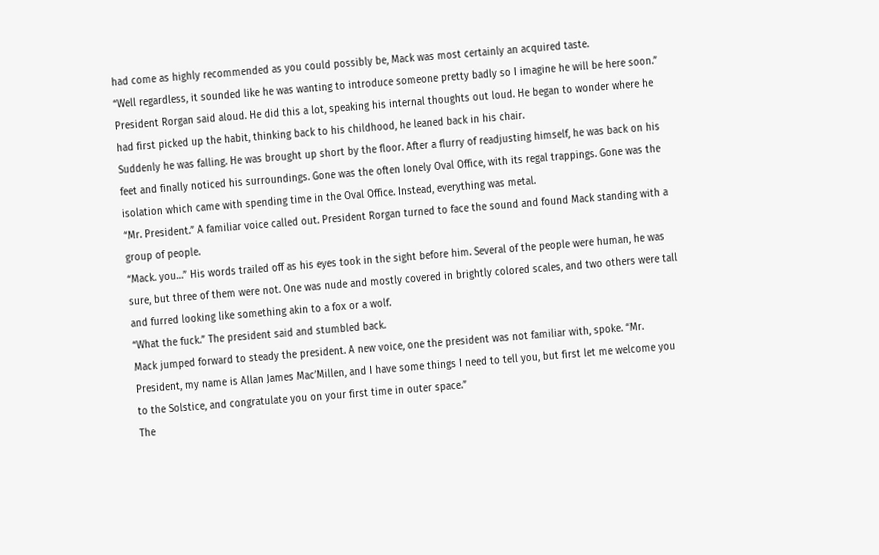had come as highly recommended as you could possibly be, Mack was most certainly an acquired taste.
“Well regardless, it sounded like he was wanting to introduce someone pretty badly so I imagine he will be here soon.” President Rorgan said aloud. He did this a lot, speaking his internal thoughts out loud. He began to wonder where he had first picked up the habit, thinking back to his childhood, he leaned back in his chair.
Suddenly he was falling. He was brought up short by the floor. After a flurry of readjusting himself, he was back on his feet and finally noticed his surroundings. Gone was the often lonely Oval Office, with its regal trappings. Gone was the isolation which came with spending time in the Oval Office. Instead, everything was metal.
“Mr. President.” A familiar voice called out. President Rorgan turned to face the sound and found Mack standing with a group of people.
“Mack. you…” His words trailed off as his eyes took in the sight before him. Several of the people were human, he was sure, but three of them were not. One was nude and mostly covered in brightly colored scales, and two others were tall and furred looking like something akin to a fox or a wolf.
“What the fuck.” The president said and stumbled back.
Mack jumped forward to steady the president. A new voice, one the president was not familiar with, spoke. “Mr. President, my name is Allan James Mac’Millen, and I have some things I need to tell you, but first let me welcome you to the Solstice, and congratulate you on your first time in outer space.”
The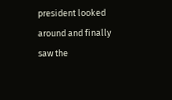president looked around and finally saw the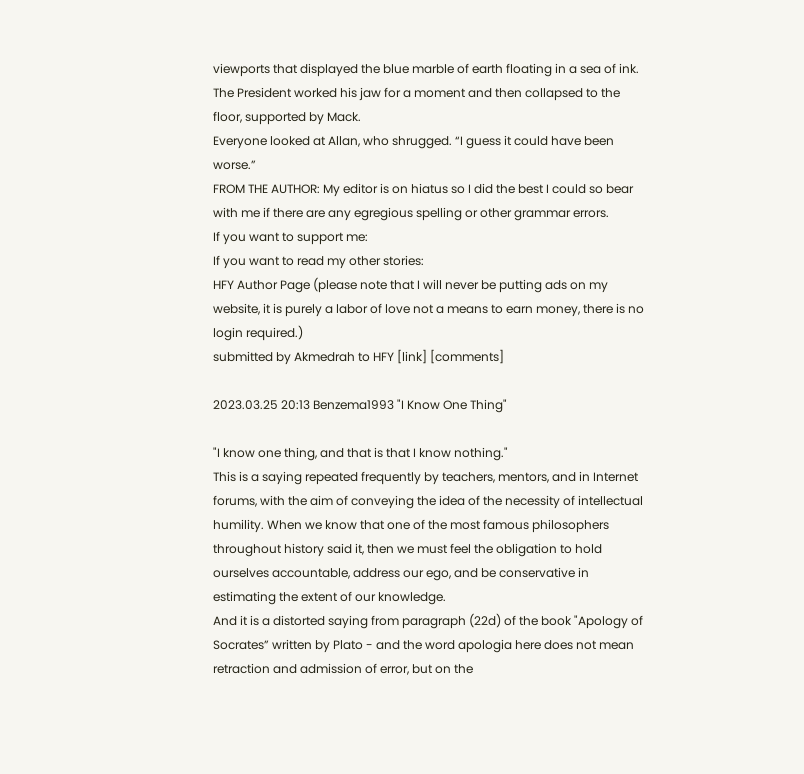viewports that displayed the blue marble of earth floating in a sea of ink. The President worked his jaw for a moment and then collapsed to the floor, supported by Mack.
Everyone looked at Allan, who shrugged. “I guess it could have been worse.”
FROM THE AUTHOR: My editor is on hiatus so I did the best I could so bear with me if there are any egregious spelling or other grammar errors.
If you want to support me:
If you want to read my other stories:
HFY Author Page (please note that I will never be putting ads on my website, it is purely a labor of love not a means to earn money, there is no login required.)
submitted by Akmedrah to HFY [link] [comments]

2023.03.25 20:13 Benzema1993 "I Know One Thing"

"I know one thing, and that is that I know nothing."
This is a saying repeated frequently by teachers, mentors, and in Internet forums, with the aim of conveying the idea of the necessity of intellectual humility. When we know that one of the most famous philosophers throughout history said it, then we must feel the obligation to hold ourselves accountable, address our ego, and be conservative in estimating the extent of our knowledge.
And it is a distorted saying from paragraph (22d) of the book "Apology of Socrates” written by Plato - and the word apologia here does not mean retraction and admission of error, but on the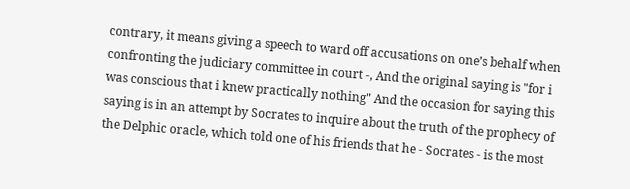contrary, it means giving a speech to ward off accusations on one’s behalf when confronting the judiciary committee in court -, And the original saying is "for i was conscious that i knew practically nothing" And the occasion for saying this saying is in an attempt by Socrates to inquire about the truth of the prophecy of the Delphic oracle, which told one of his friends that he - Socrates - is the most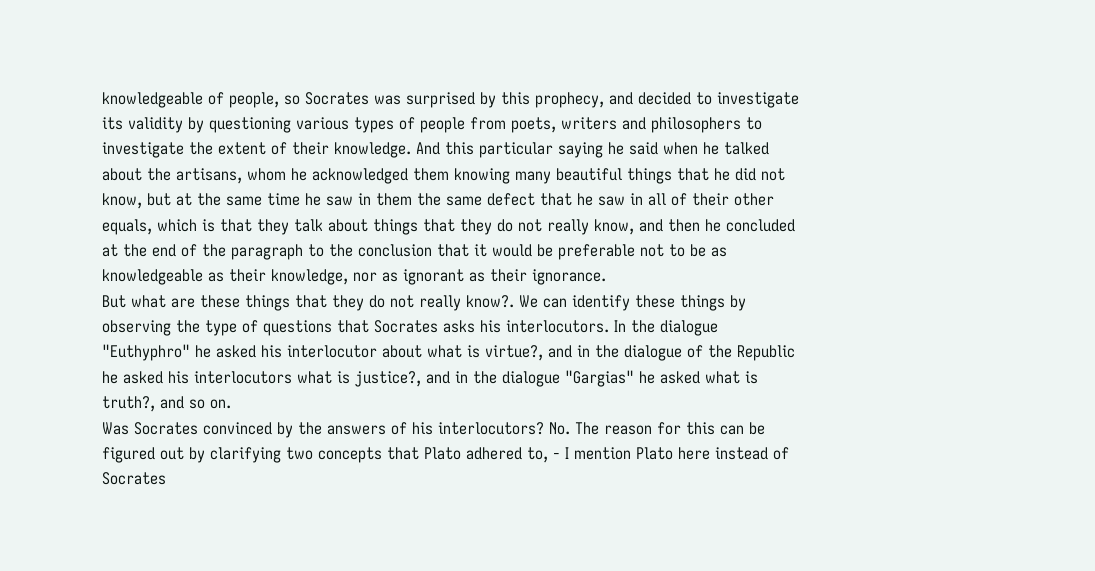knowledgeable of people, so Socrates was surprised by this prophecy, and decided to investigate its validity by questioning various types of people from poets, writers and philosophers to investigate the extent of their knowledge. And this particular saying he said when he talked about the artisans, whom he acknowledged them knowing many beautiful things that he did not know, but at the same time he saw in them the same defect that he saw in all of their other equals, which is that they talk about things that they do not really know, and then he concluded at the end of the paragraph to the conclusion that it would be preferable not to be as knowledgeable as their knowledge, nor as ignorant as their ignorance.
But what are these things that they do not really know?. We can identify these things by observing the type of questions that Socrates asks his interlocutors. In the dialogue "Euthyphro" he asked his interlocutor about what is virtue?, and in the dialogue of the Republic he asked his interlocutors what is justice?, and in the dialogue "Gargias" he asked what is truth?, and so on.
Was Socrates convinced by the answers of his interlocutors? No. The reason for this can be figured out by clarifying two concepts that Plato adhered to, - I mention Plato here instead of Socrates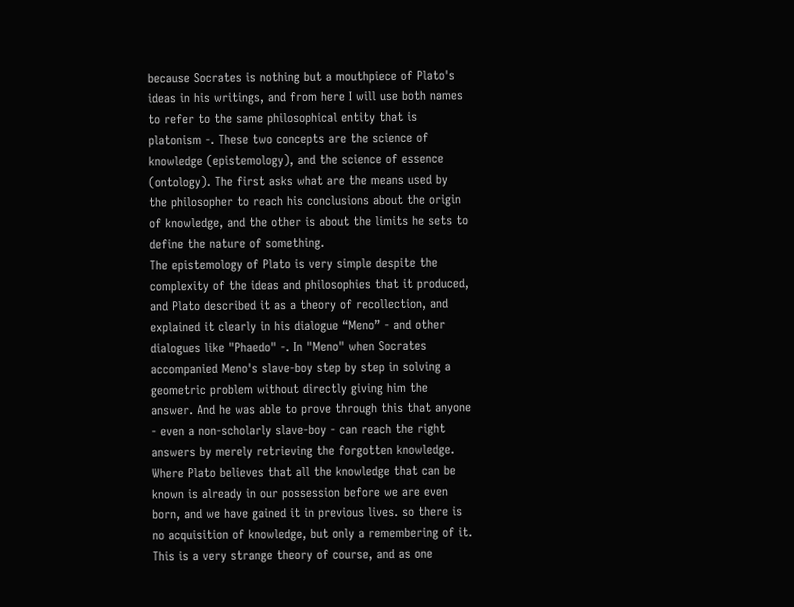because Socrates is nothing but a mouthpiece of Plato's ideas in his writings, and from here I will use both names to refer to the same philosophical entity that is platonism -. These two concepts are the science of knowledge (epistemology), and the science of essence (ontology). The first asks what are the means used by the philosopher to reach his conclusions about the origin of knowledge, and the other is about the limits he sets to define the nature of something.
The epistemology of Plato is very simple despite the complexity of the ideas and philosophies that it produced, and Plato described it as a theory of recollection, and explained it clearly in his dialogue “Meno” - and other dialogues like "Phaedo" -. In "Meno" when Socrates accompanied Meno's slave-boy step by step in solving a geometric problem without directly giving him the answer. And he was able to prove through this that anyone - even a non-scholarly slave-boy - can reach the right answers by merely retrieving the forgotten knowledge. Where Plato believes that all the knowledge that can be known is already in our possession before we are even born, and we have gained it in previous lives. so there is no acquisition of knowledge, but only a remembering of it. This is a very strange theory of course, and as one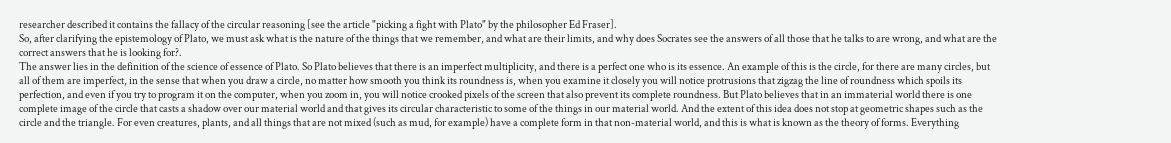researcher described it contains the fallacy of the circular reasoning [see the article "picking a fight with Plato" by the philosopher Ed Fraser].
So, after clarifying the epistemology of Plato, we must ask what is the nature of the things that we remember, and what are their limits, and why does Socrates see the answers of all those that he talks to are wrong, and what are the correct answers that he is looking for?.
The answer lies in the definition of the science of essence of Plato. So Plato believes that there is an imperfect multiplicity, and there is a perfect one who is its essence. An example of this is the circle, for there are many circles, but all of them are imperfect, in the sense that when you draw a circle, no matter how smooth you think its roundness is, when you examine it closely you will notice protrusions that zigzag the line of roundness which spoils its perfection, and even if you try to program it on the computer, when you zoom in, you will notice crooked pixels of the screen that also prevent its complete roundness. But Plato believes that in an immaterial world there is one complete image of the circle that casts a shadow over our material world and that gives its circular characteristic to some of the things in our material world. And the extent of this idea does not stop at geometric shapes such as the circle and the triangle. For even creatures, plants, and all things that are not mixed (such as mud, for example) have a complete form in that non-material world, and this is what is known as the theory of forms. Everything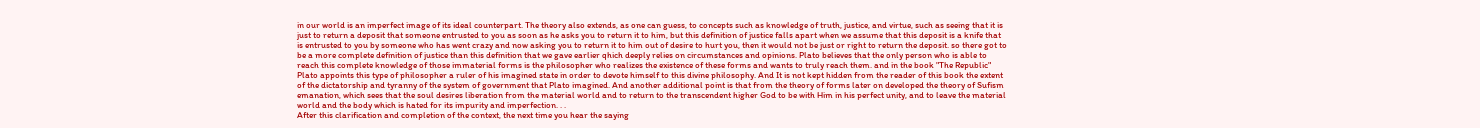in our world is an imperfect image of its ideal counterpart. The theory also extends, as one can guess, to concepts such as knowledge of truth, justice, and virtue, such as seeing that it is just to return a deposit that someone entrusted to you as soon as he asks you to return it to him, but this definition of justice falls apart when we assume that this deposit is a knife that is entrusted to you by someone who has went crazy and now asking you to return it to him out of desire to hurt you, then it would not be just or right to return the deposit. so there got to be a more complete definition of justice than this definition that we gave earlier qhich deeply relies on circumstances and opinions. Plato believes that the only person who is able to reach this complete knowledge of those immaterial forms is the philosopher who realizes the existence of these forms and wants to truly reach them. and in the book "The Republic" Plato appoints this type of philosopher a ruler of his imagined state in order to devote himself to this divine philosophy. And It is not kept hidden from the reader of this book the extent of the dictatorship and tyranny of the system of government that Plato imagined. And another additional point is that from the theory of forms later on developed the theory of Sufism emanation, which sees that the soul desires liberation from the material world and to return to the transcendent higher God to be with Him in his perfect unity, and to leave the material world and the body which is hated for its impurity and imperfection. . .
After this clarification and completion of the context, the next time you hear the saying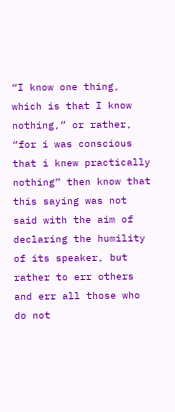“I know one thing, which is that I know nothing,” or rather, “for i was conscious that i knew practically nothing” then know that this saying was not said with the aim of declaring the humility of its speaker, but rather to err others and err all those who do not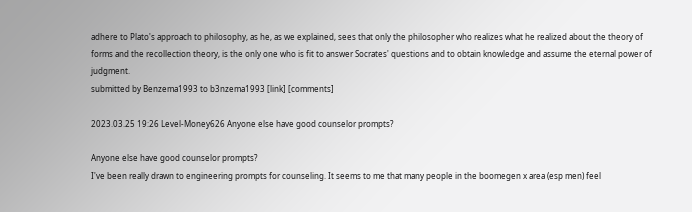adhere to Plato's approach to philosophy, as he, as we explained, sees that only the philosopher who realizes what he realized about the theory of forms and the recollection theory, is the only one who is fit to answer Socrates' questions and to obtain knowledge and assume the eternal power of judgment.
submitted by Benzema1993 to b3nzema1993 [link] [comments]

2023.03.25 19:26 Level-Money626 Anyone else have good counselor prompts?

Anyone else have good counselor prompts?
I've been really drawn to engineering prompts for counseling. It seems to me that many people in the boomegen x area (esp men) feel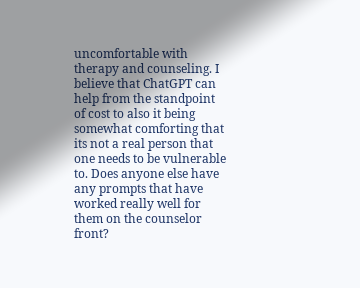uncomfortable with therapy and counseling. I believe that ChatGPT can help from the standpoint of cost to also it being somewhat comforting that its not a real person that one needs to be vulnerable to. Does anyone else have any prompts that have worked really well for them on the counselor front?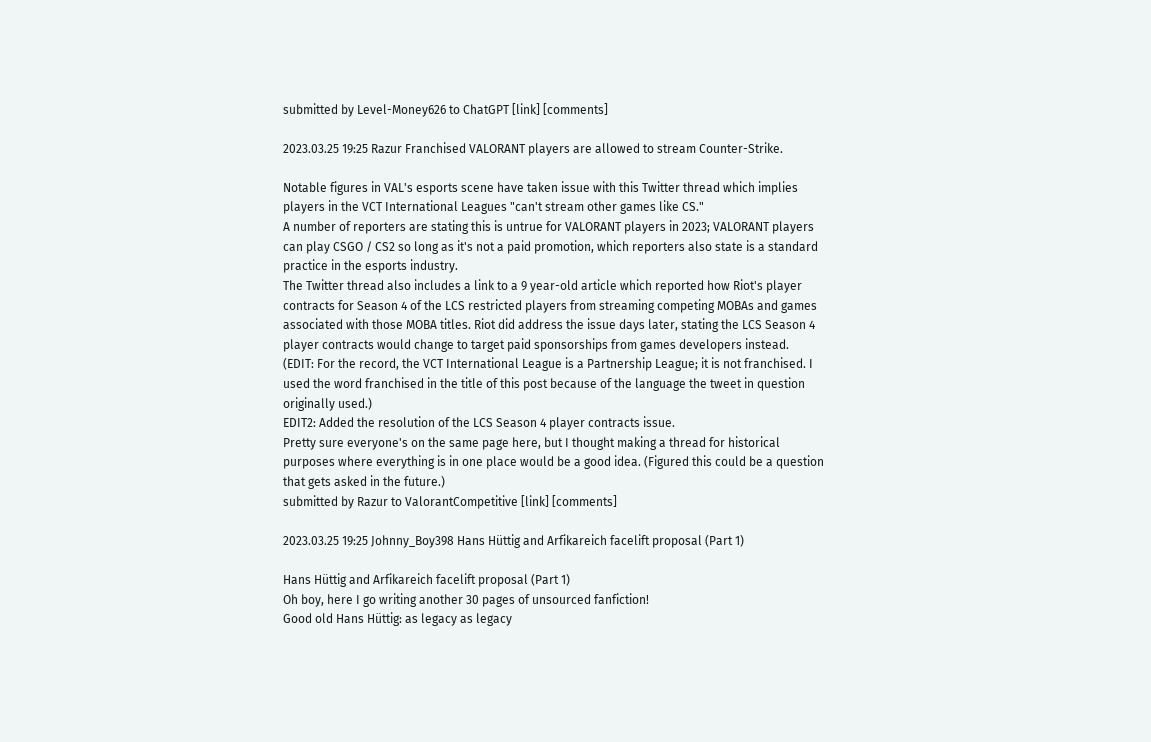submitted by Level-Money626 to ChatGPT [link] [comments]

2023.03.25 19:25 Razur Franchised VALORANT players are allowed to stream Counter-Strike.

Notable figures in VAL's esports scene have taken issue with this Twitter thread which implies players in the VCT International Leagues "can't stream other games like CS."
A number of reporters are stating this is untrue for VALORANT players in 2023; VALORANT players can play CSGO / CS2 so long as it's not a paid promotion, which reporters also state is a standard practice in the esports industry.
The Twitter thread also includes a link to a 9 year-old article which reported how Riot's player contracts for Season 4 of the LCS restricted players from streaming competing MOBAs and games associated with those MOBA titles. Riot did address the issue days later, stating the LCS Season 4 player contracts would change to target paid sponsorships from games developers instead.
(EDIT: For the record, the VCT International League is a Partnership League; it is not franchised. I used the word franchised in the title of this post because of the language the tweet in question originally used.)
EDIT2: Added the resolution of the LCS Season 4 player contracts issue.
Pretty sure everyone's on the same page here, but I thought making a thread for historical purposes where everything is in one place would be a good idea. (Figured this could be a question that gets asked in the future.)
submitted by Razur to ValorantCompetitive [link] [comments]

2023.03.25 19:25 Johnny_Boy398 Hans Hüttig and Arfikareich facelift proposal (Part 1)

Hans Hüttig and Arfikareich facelift proposal (Part 1)
Oh boy, here I go writing another 30 pages of unsourced fanfiction!
Good old Hans Hüttig: as legacy as legacy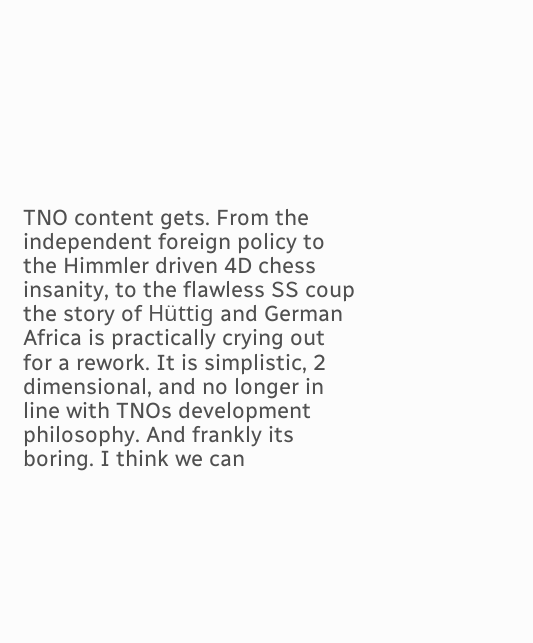TNO content gets. From the independent foreign policy to the Himmler driven 4D chess insanity, to the flawless SS coup the story of Hüttig and German Africa is practically crying out for a rework. It is simplistic, 2 dimensional, and no longer in line with TNOs development philosophy. And frankly its boring. I think we can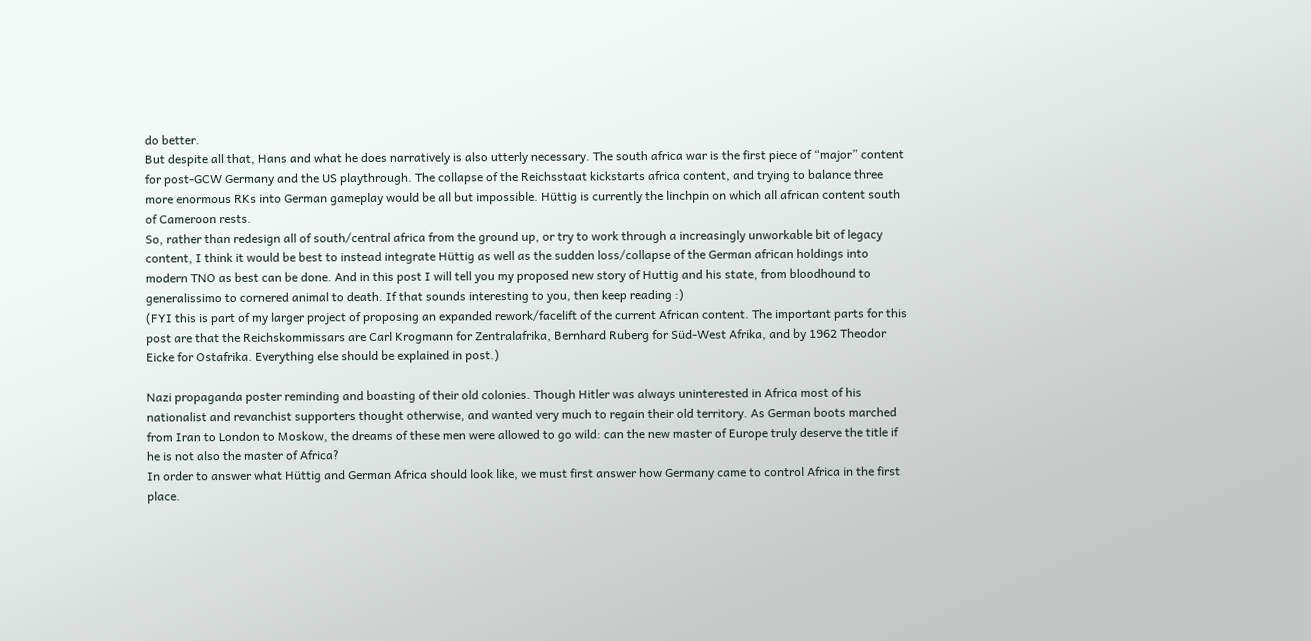do better.
But despite all that, Hans and what he does narratively is also utterly necessary. The south africa war is the first piece of “major” content for post-GCW Germany and the US playthrough. The collapse of the Reichsstaat kickstarts africa content, and trying to balance three more enormous RKs into German gameplay would be all but impossible. Hüttig is currently the linchpin on which all african content south of Cameroon rests.
So, rather than redesign all of south/central africa from the ground up, or try to work through a increasingly unworkable bit of legacy content, I think it would be best to instead integrate Hüttig as well as the sudden loss/collapse of the German african holdings into modern TNO as best can be done. And in this post I will tell you my proposed new story of Huttig and his state, from bloodhound to generalissimo to cornered animal to death. If that sounds interesting to you, then keep reading :)
(FYI this is part of my larger project of proposing an expanded rework/facelift of the current African content. The important parts for this post are that the Reichskommissars are Carl Krogmann for Zentralafrika, Bernhard Ruberg for Süd-West Afrika, and by 1962 Theodor Eicke for Ostafrika. Everything else should be explained in post.)

Nazi propaganda poster reminding and boasting of their old colonies. Though Hitler was always uninterested in Africa most of his nationalist and revanchist supporters thought otherwise, and wanted very much to regain their old territory. As German boots marched from Iran to London to Moskow, the dreams of these men were allowed to go wild: can the new master of Europe truly deserve the title if he is not also the master of Africa?
In order to answer what Hüttig and German Africa should look like, we must first answer how Germany came to control Africa in the first place.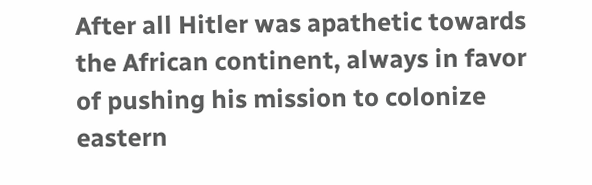After all Hitler was apathetic towards the African continent, always in favor of pushing his mission to colonize eastern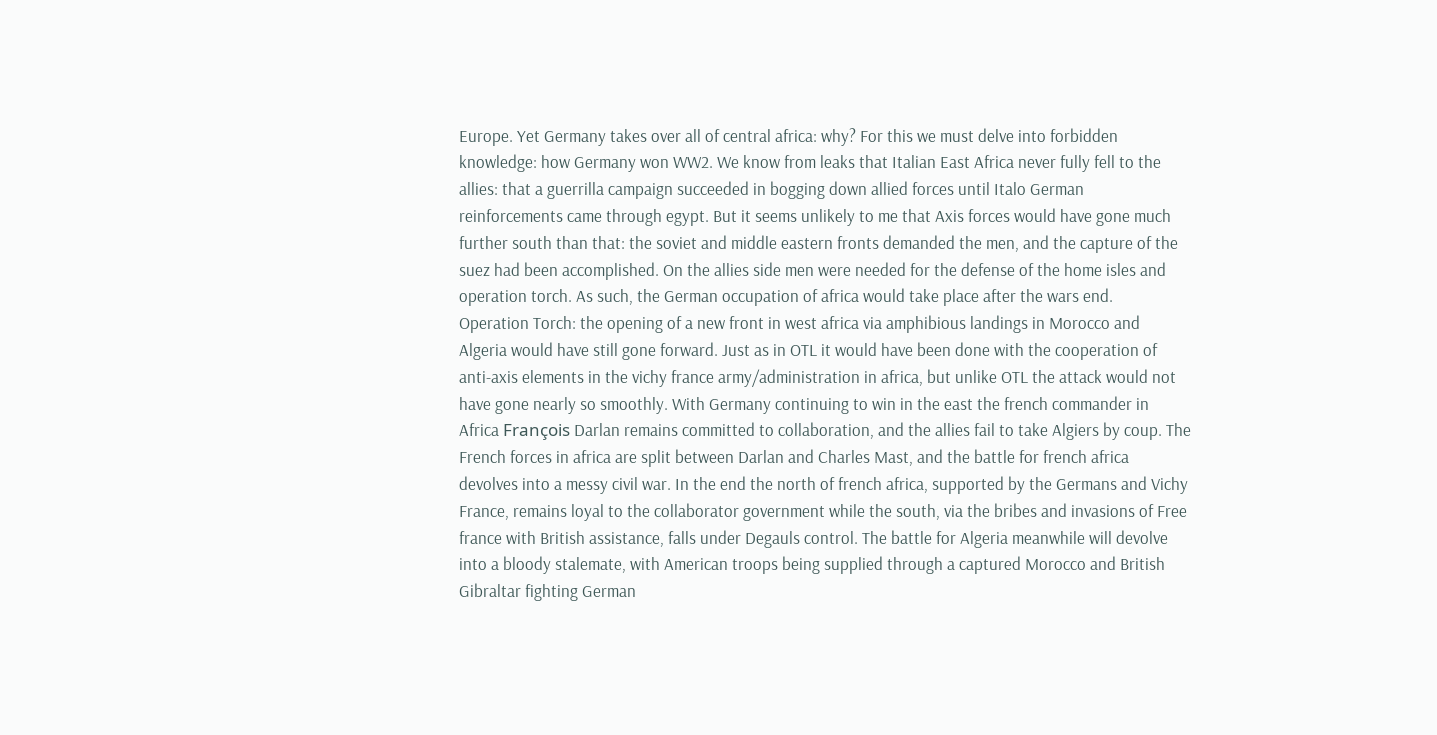Europe. Yet Germany takes over all of central africa: why? For this we must delve into forbidden knowledge: how Germany won WW2. We know from leaks that Italian East Africa never fully fell to the allies: that a guerrilla campaign succeeded in bogging down allied forces until Italo German reinforcements came through egypt. But it seems unlikely to me that Axis forces would have gone much further south than that: the soviet and middle eastern fronts demanded the men, and the capture of the suez had been accomplished. On the allies side men were needed for the defense of the home isles and operation torch. As such, the German occupation of africa would take place after the wars end.
Operation Torch: the opening of a new front in west africa via amphibious landings in Morocco and Algeria would have still gone forward. Just as in OTL it would have been done with the cooperation of anti-axis elements in the vichy france army/administration in africa, but unlike OTL the attack would not have gone nearly so smoothly. With Germany continuing to win in the east the french commander in Africa François Darlan remains committed to collaboration, and the allies fail to take Algiers by coup. The French forces in africa are split between Darlan and Charles Mast, and the battle for french africa devolves into a messy civil war. In the end the north of french africa, supported by the Germans and Vichy France, remains loyal to the collaborator government while the south, via the bribes and invasions of Free france with British assistance, falls under Degauls control. The battle for Algeria meanwhile will devolve into a bloody stalemate, with American troops being supplied through a captured Morocco and British Gibraltar fighting German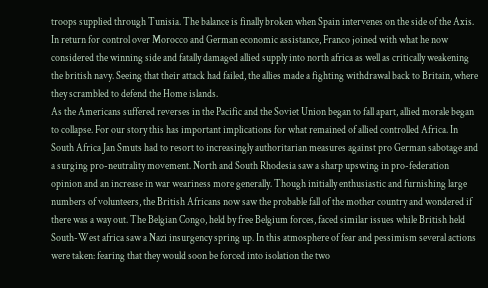troops supplied through Tunisia. The balance is finally broken when Spain intervenes on the side of the Axis. In return for control over Morocco and German economic assistance, Franco joined with what he now considered the winning side and fatally damaged allied supply into north africa as well as critically weakening the british navy. Seeing that their attack had failed, the allies made a fighting withdrawal back to Britain, where they scrambled to defend the Home islands.
As the Americans suffered reverses in the Pacific and the Soviet Union began to fall apart, allied morale began to collapse. For our story this has important implications for what remained of allied controlled Africa. In South Africa Jan Smuts had to resort to increasingly authoritarian measures against pro German sabotage and a surging pro-neutrality movement. North and South Rhodesia saw a sharp upswing in pro-federation opinion and an increase in war weariness more generally. Though initially enthusiastic and furnishing large numbers of volunteers, the British Africans now saw the probable fall of the mother country and wondered if there was a way out. The Belgian Congo, held by free Belgium forces, faced similar issues while British held South-West africa saw a Nazi insurgency spring up. In this atmosphere of fear and pessimism several actions were taken: fearing that they would soon be forced into isolation the two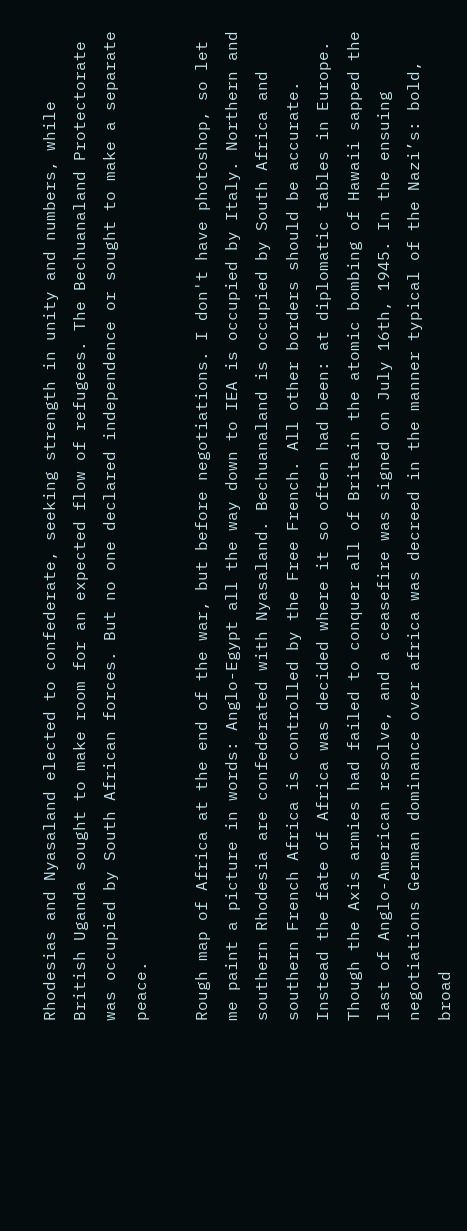Rhodesias and Nyasaland elected to confederate, seeking strength in unity and numbers, while British Uganda sought to make room for an expected flow of refugees. The Bechuanaland Protectorate was occupied by South African forces. But no one declared independence or sought to make a separate peace.

Rough map of Africa at the end of the war, but before negotiations. I don't have photoshop, so let me paint a picture in words: Anglo-Egypt all the way down to IEA is occupied by Italy. Northern and southern Rhodesia are confederated with Nyasaland. Bechuanaland is occupied by South Africa and southern French Africa is controlled by the Free French. All other borders should be accurate.
Instead the fate of Africa was decided where it so often had been: at diplomatic tables in Europe. Though the Axis armies had failed to conquer all of Britain the atomic bombing of Hawaii sapped the last of Anglo-American resolve, and a ceasefire was signed on July 16th, 1945. In the ensuing negotiations German dominance over africa was decreed in the manner typical of the Nazi’s: bold, broad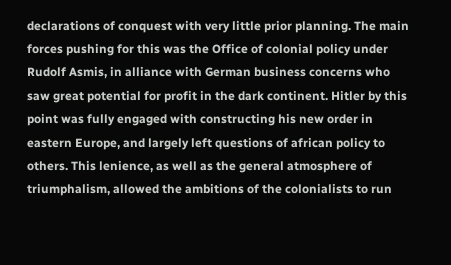declarations of conquest with very little prior planning. The main forces pushing for this was the Office of colonial policy under Rudolf Asmis, in alliance with German business concerns who saw great potential for profit in the dark continent. Hitler by this point was fully engaged with constructing his new order in eastern Europe, and largely left questions of african policy to others. This lenience, as well as the general atmosphere of triumphalism, allowed the ambitions of the colonialists to run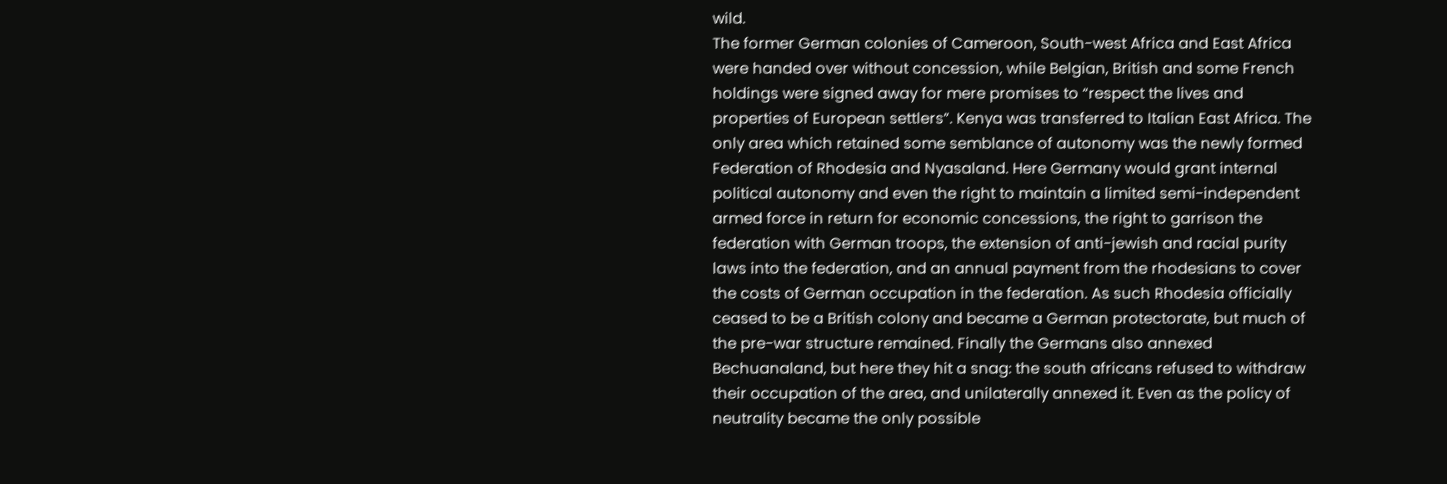wild.
The former German colonies of Cameroon, South-west Africa and East Africa were handed over without concession, while Belgian, British and some French holdings were signed away for mere promises to “respect the lives and properties of European settlers”. Kenya was transferred to Italian East Africa. The only area which retained some semblance of autonomy was the newly formed Federation of Rhodesia and Nyasaland. Here Germany would grant internal political autonomy and even the right to maintain a limited semi-independent armed force in return for economic concessions, the right to garrison the federation with German troops, the extension of anti-jewish and racial purity laws into the federation, and an annual payment from the rhodesians to cover the costs of German occupation in the federation. As such Rhodesia officially ceased to be a British colony and became a German protectorate, but much of the pre-war structure remained. Finally the Germans also annexed Bechuanaland, but here they hit a snag: the south africans refused to withdraw their occupation of the area, and unilaterally annexed it. Even as the policy of neutrality became the only possible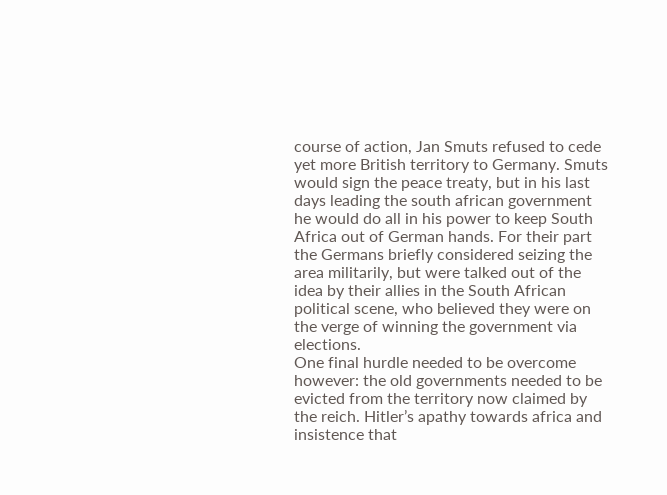course of action, Jan Smuts refused to cede yet more British territory to Germany. Smuts would sign the peace treaty, but in his last days leading the south african government he would do all in his power to keep South Africa out of German hands. For their part the Germans briefly considered seizing the area militarily, but were talked out of the idea by their allies in the South African political scene, who believed they were on the verge of winning the government via elections.
One final hurdle needed to be overcome however: the old governments needed to be evicted from the territory now claimed by the reich. Hitler’s apathy towards africa and insistence that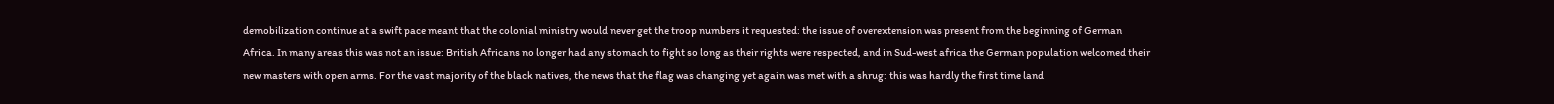demobilization continue at a swift pace meant that the colonial ministry would never get the troop numbers it requested: the issue of overextension was present from the beginning of German Africa. In many areas this was not an issue: British Africans no longer had any stomach to fight so long as their rights were respected, and in Sud-west africa the German population welcomed their new masters with open arms. For the vast majority of the black natives, the news that the flag was changing yet again was met with a shrug: this was hardly the first time land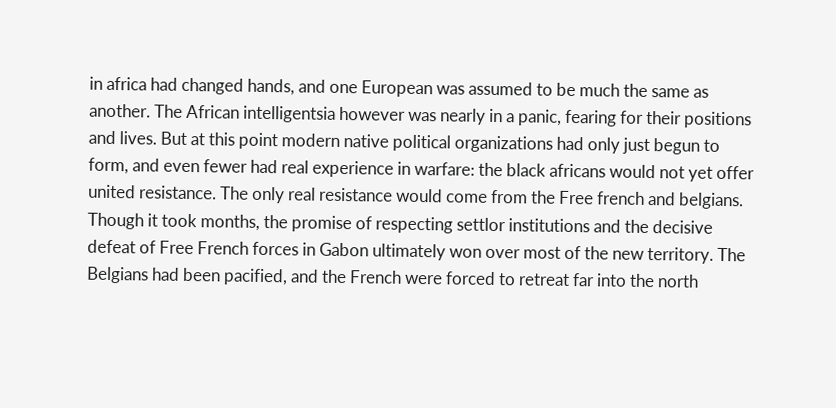in africa had changed hands, and one European was assumed to be much the same as another. The African intelligentsia however was nearly in a panic, fearing for their positions and lives. But at this point modern native political organizations had only just begun to form, and even fewer had real experience in warfare: the black africans would not yet offer united resistance. The only real resistance would come from the Free french and belgians. Though it took months, the promise of respecting settlor institutions and the decisive defeat of Free French forces in Gabon ultimately won over most of the new territory. The Belgians had been pacified, and the French were forced to retreat far into the north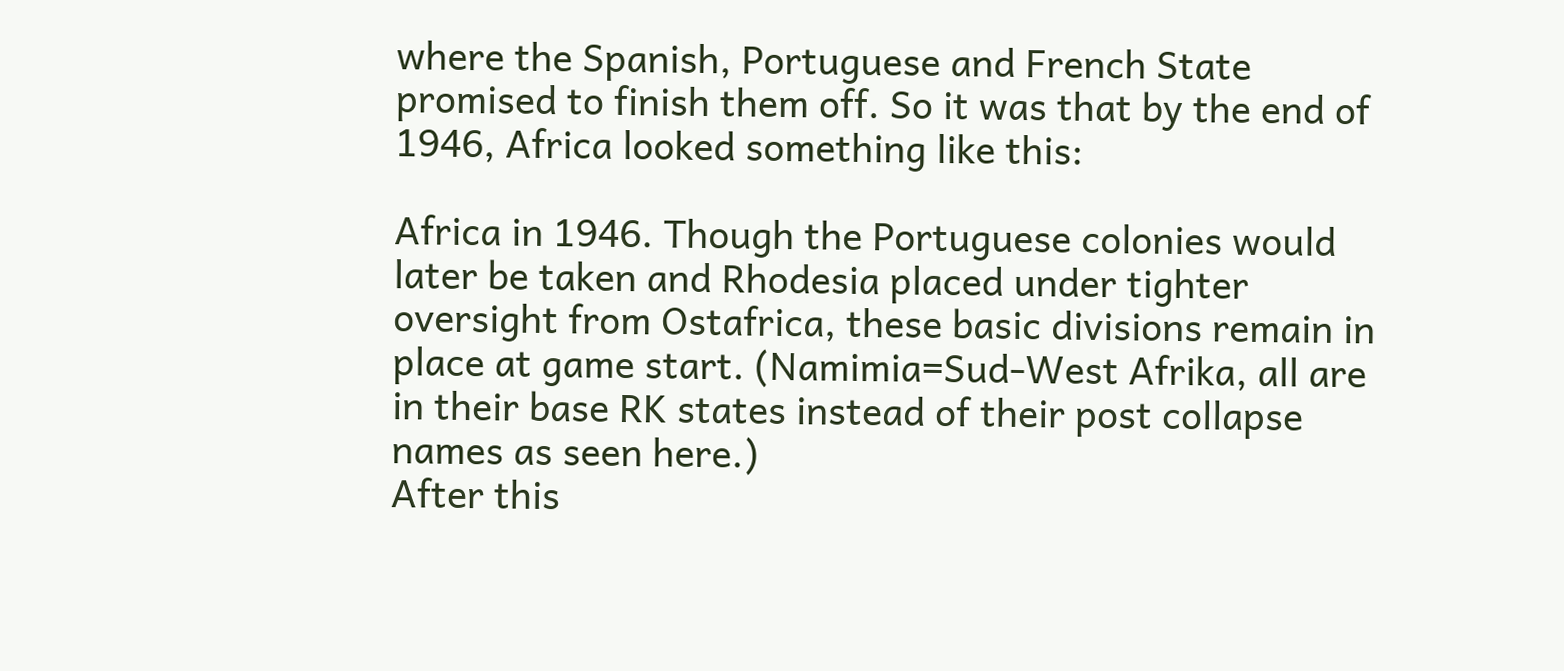where the Spanish, Portuguese and French State promised to finish them off. So it was that by the end of 1946, Africa looked something like this:

Africa in 1946. Though the Portuguese colonies would later be taken and Rhodesia placed under tighter oversight from Ostafrica, these basic divisions remain in place at game start. (Namimia=Sud-West Afrika, all are in their base RK states instead of their post collapse names as seen here.)
After this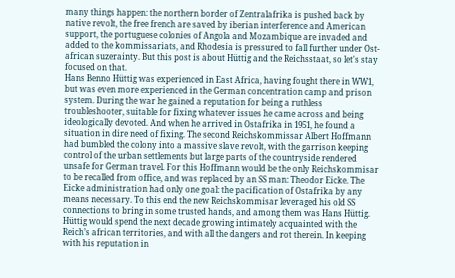many things happen: the northern border of Zentralafrika is pushed back by native revolt, the free french are saved by iberian interference and American support, the portuguese colonies of Angola and Mozambique are invaded and added to the kommissariats, and Rhodesia is pressured to fall further under Ost-african suzerainty. But this post is about Hüttig and the Reichsstaat, so let's stay focused on that.
Hans Benno Hüttig was experienced in East Africa, having fought there in WW1, but was even more experienced in the German concentration camp and prison system. During the war he gained a reputation for being a ruthless troubleshooter, suitable for fixing whatever issues he came across and being ideologically devoted. And when he arrived in Ostafrika in 1951, he found a situation in dire need of fixing. The second Reichskommissar Albert Hoffmann had bumbled the colony into a massive slave revolt, with the garrison keeping control of the urban settlements but large parts of the countryside rendered unsafe for German travel. For this Hoffmann would be the only Reichskommisar to be recalled from office, and was replaced by an SS man: Theodor Eicke. The Eicke administration had only one goal: the pacification of Ostafrika by any means necessary. To this end the new Reichskommisar leveraged his old SS connections to bring in some trusted hands, and among them was Hans Hüttig.
Hüttig would spend the next decade growing intimately acquainted with the Reich’s african territories, and with all the dangers and rot therein. In keeping with his reputation in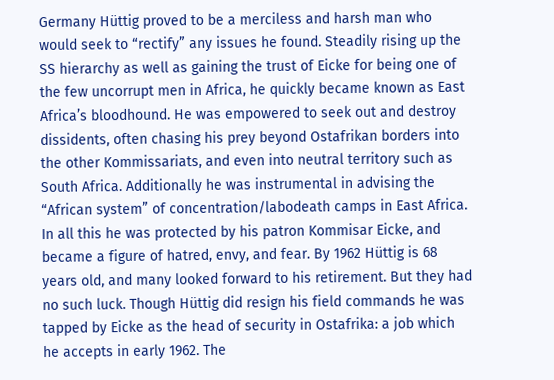Germany Hüttig proved to be a merciless and harsh man who would seek to “rectify” any issues he found. Steadily rising up the SS hierarchy as well as gaining the trust of Eicke for being one of the few uncorrupt men in Africa, he quickly became known as East Africa’s bloodhound. He was empowered to seek out and destroy dissidents, often chasing his prey beyond Ostafrikan borders into the other Kommissariats, and even into neutral territory such as South Africa. Additionally he was instrumental in advising the “African system” of concentration/labodeath camps in East Africa. In all this he was protected by his patron Kommisar Eicke, and became a figure of hatred, envy, and fear. By 1962 Hüttig is 68 years old, and many looked forward to his retirement. But they had no such luck. Though Hüttig did resign his field commands he was tapped by Eicke as the head of security in Ostafrika: a job which he accepts in early 1962. The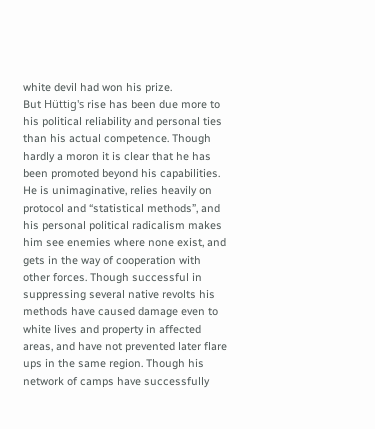white devil had won his prize.
But Hüttig's rise has been due more to his political reliability and personal ties than his actual competence. Though hardly a moron it is clear that he has been promoted beyond his capabilities. He is unimaginative, relies heavily on protocol and “statistical methods”, and his personal political radicalism makes him see enemies where none exist, and gets in the way of cooperation with other forces. Though successful in suppressing several native revolts his methods have caused damage even to white lives and property in affected areas, and have not prevented later flare ups in the same region. Though his network of camps have successfully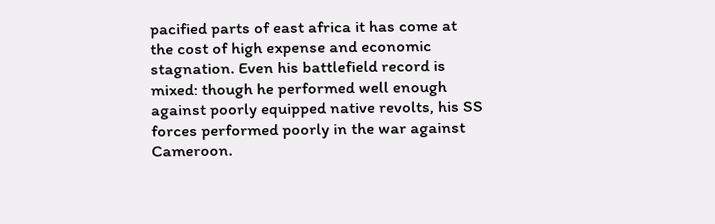pacified parts of east africa it has come at the cost of high expense and economic stagnation. Even his battlefield record is mixed: though he performed well enough against poorly equipped native revolts, his SS forces performed poorly in the war against Cameroon.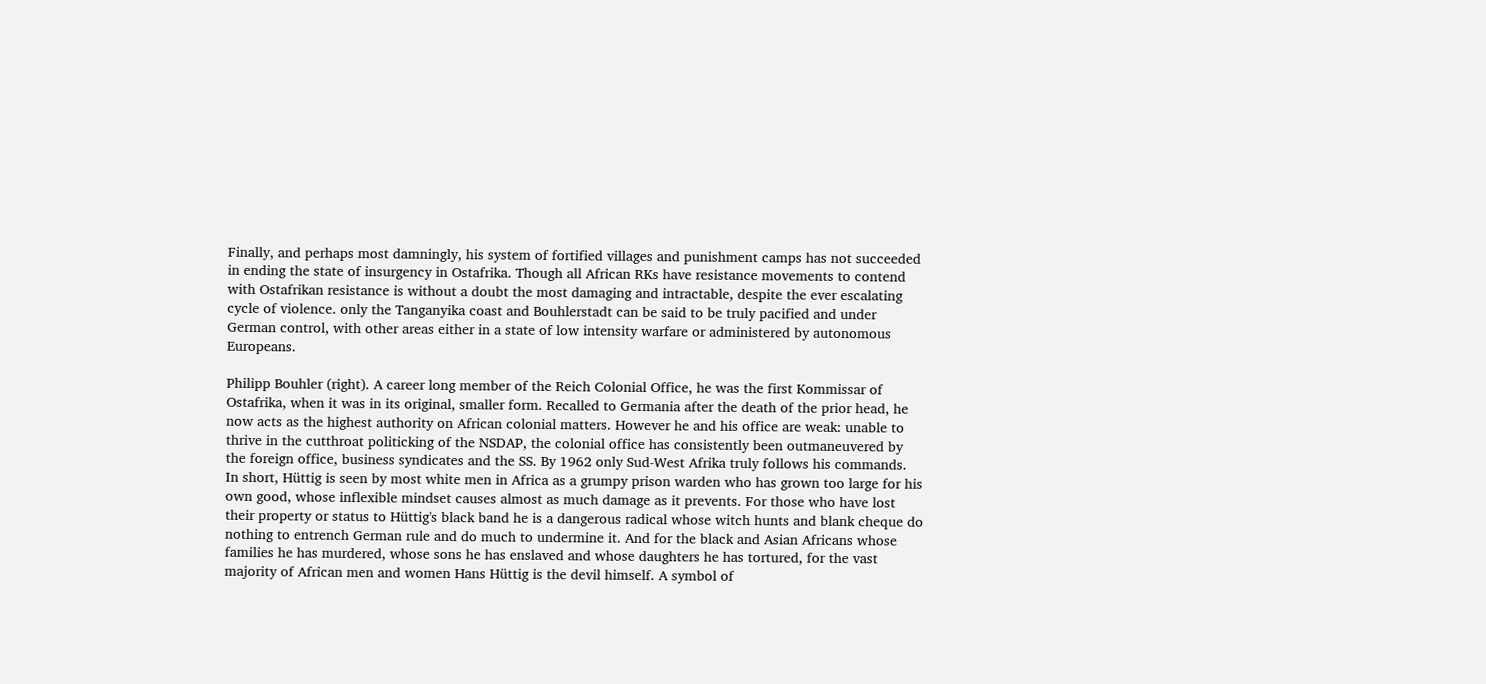Finally, and perhaps most damningly, his system of fortified villages and punishment camps has not succeeded in ending the state of insurgency in Ostafrika. Though all African RKs have resistance movements to contend with Ostafrikan resistance is without a doubt the most damaging and intractable, despite the ever escalating cycle of violence. only the Tanganyika coast and Bouhlerstadt can be said to be truly pacified and under German control, with other areas either in a state of low intensity warfare or administered by autonomous Europeans.

Philipp Bouhler (right). A career long member of the Reich Colonial Office, he was the first Kommissar of Ostafrika, when it was in its original, smaller form. Recalled to Germania after the death of the prior head, he now acts as the highest authority on African colonial matters. However he and his office are weak: unable to thrive in the cutthroat politicking of the NSDAP, the colonial office has consistently been outmaneuvered by the foreign office, business syndicates and the SS. By 1962 only Sud-West Afrika truly follows his commands.
In short, Hüttig is seen by most white men in Africa as a grumpy prison warden who has grown too large for his own good, whose inflexible mindset causes almost as much damage as it prevents. For those who have lost their property or status to Hüttig's black band he is a dangerous radical whose witch hunts and blank cheque do nothing to entrench German rule and do much to undermine it. And for the black and Asian Africans whose families he has murdered, whose sons he has enslaved and whose daughters he has tortured, for the vast majority of African men and women Hans Hüttig is the devil himself. A symbol of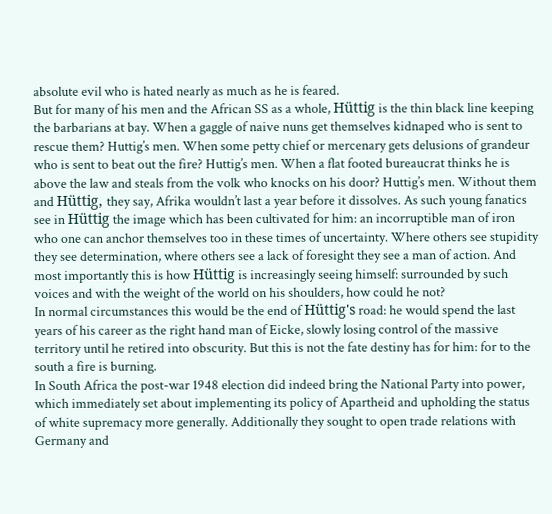absolute evil who is hated nearly as much as he is feared.
But for many of his men and the African SS as a whole, Hüttig is the thin black line keeping the barbarians at bay. When a gaggle of naive nuns get themselves kidnaped who is sent to rescue them? Huttig’s men. When some petty chief or mercenary gets delusions of grandeur who is sent to beat out the fire? Huttig’s men. When a flat footed bureaucrat thinks he is above the law and steals from the volk who knocks on his door? Huttig’s men. Without them and Hüttig, they say, Afrika wouldn’t last a year before it dissolves. As such young fanatics see in Hüttig the image which has been cultivated for him: an incorruptible man of iron who one can anchor themselves too in these times of uncertainty. Where others see stupidity they see determination, where others see a lack of foresight they see a man of action. And most importantly this is how Hüttig is increasingly seeing himself: surrounded by such voices and with the weight of the world on his shoulders, how could he not?
In normal circumstances this would be the end of Hüttig's road: he would spend the last years of his career as the right hand man of Eicke, slowly losing control of the massive territory until he retired into obscurity. But this is not the fate destiny has for him: for to the south a fire is burning.
In South Africa the post-war 1948 election did indeed bring the National Party into power, which immediately set about implementing its policy of Apartheid and upholding the status of white supremacy more generally. Additionally they sought to open trade relations with Germany and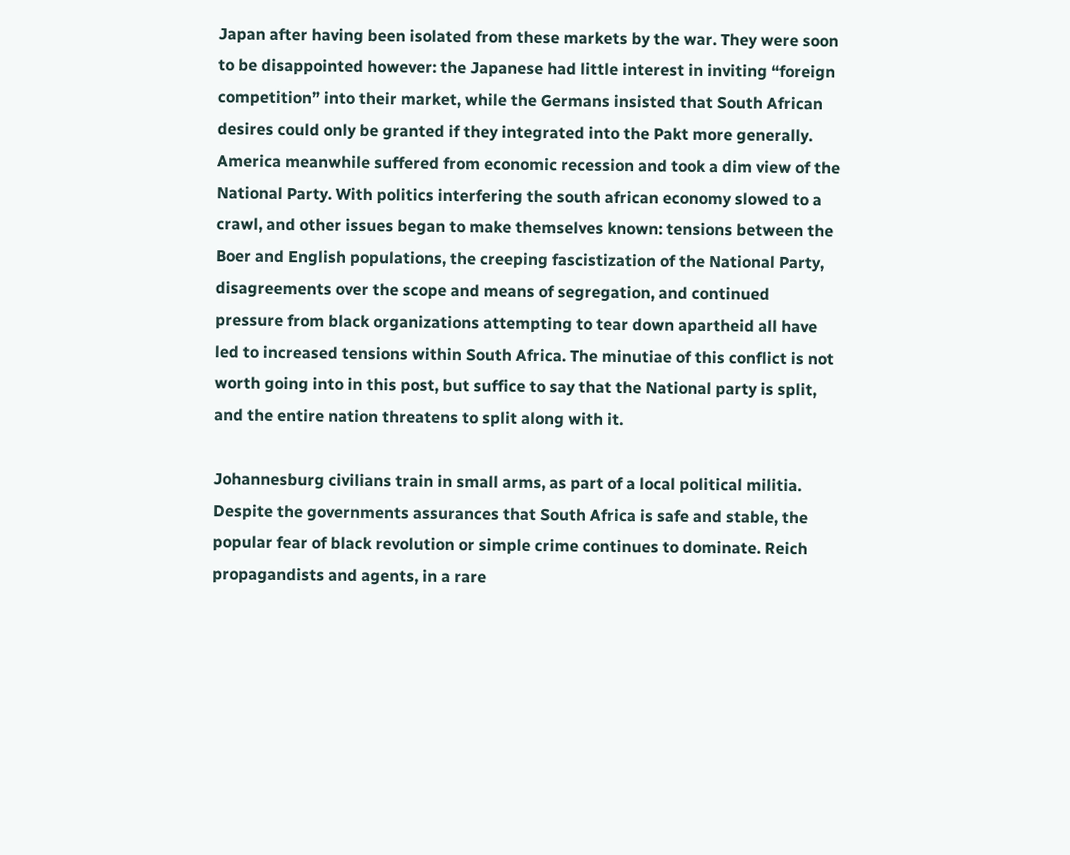Japan after having been isolated from these markets by the war. They were soon to be disappointed however: the Japanese had little interest in inviting “foreign competition” into their market, while the Germans insisted that South African desires could only be granted if they integrated into the Pakt more generally. America meanwhile suffered from economic recession and took a dim view of the National Party. With politics interfering the south african economy slowed to a crawl, and other issues began to make themselves known: tensions between the Boer and English populations, the creeping fascistization of the National Party, disagreements over the scope and means of segregation, and continued pressure from black organizations attempting to tear down apartheid all have led to increased tensions within South Africa. The minutiae of this conflict is not worth going into in this post, but suffice to say that the National party is split, and the entire nation threatens to split along with it.

Johannesburg civilians train in small arms, as part of a local political militia. Despite the governments assurances that South Africa is safe and stable, the popular fear of black revolution or simple crime continues to dominate. Reich propagandists and agents, in a rare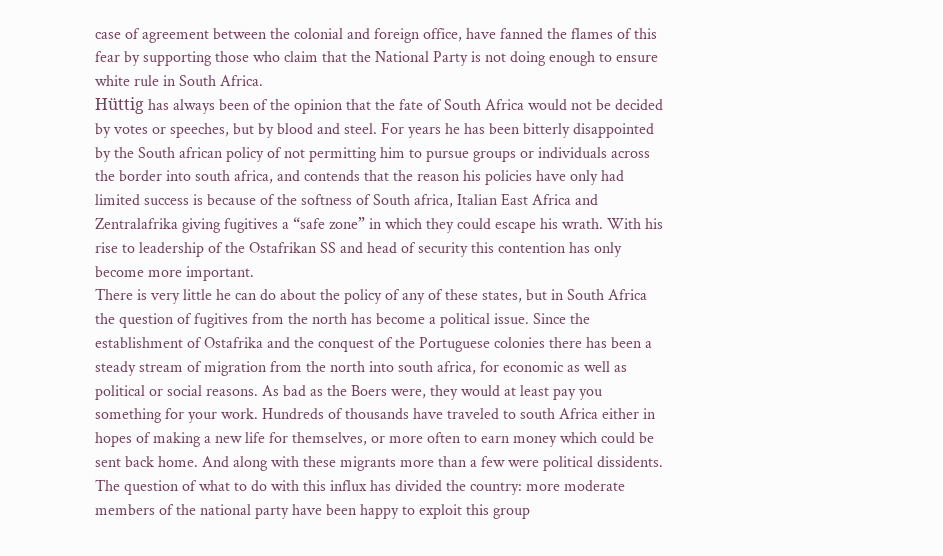case of agreement between the colonial and foreign office, have fanned the flames of this fear by supporting those who claim that the National Party is not doing enough to ensure white rule in South Africa.
Hüttig has always been of the opinion that the fate of South Africa would not be decided by votes or speeches, but by blood and steel. For years he has been bitterly disappointed by the South african policy of not permitting him to pursue groups or individuals across the border into south africa, and contends that the reason his policies have only had limited success is because of the softness of South africa, Italian East Africa and Zentralafrika giving fugitives a “safe zone” in which they could escape his wrath. With his rise to leadership of the Ostafrikan SS and head of security this contention has only become more important.
There is very little he can do about the policy of any of these states, but in South Africa the question of fugitives from the north has become a political issue. Since the establishment of Ostafrika and the conquest of the Portuguese colonies there has been a steady stream of migration from the north into south africa, for economic as well as political or social reasons. As bad as the Boers were, they would at least pay you something for your work. Hundreds of thousands have traveled to south Africa either in hopes of making a new life for themselves, or more often to earn money which could be sent back home. And along with these migrants more than a few were political dissidents. The question of what to do with this influx has divided the country: more moderate members of the national party have been happy to exploit this group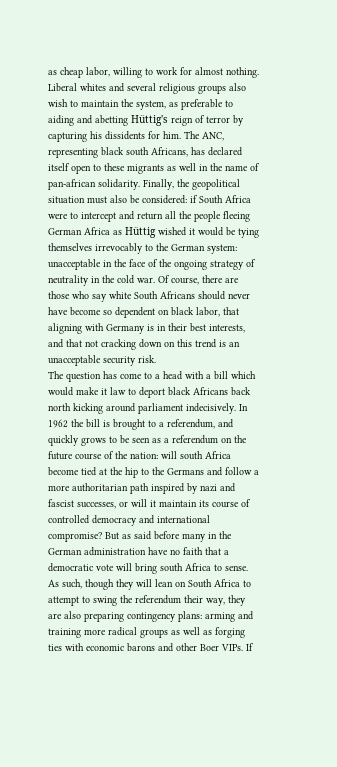as cheap labor, willing to work for almost nothing. Liberal whites and several religious groups also wish to maintain the system, as preferable to aiding and abetting Hüttig's reign of terror by capturing his dissidents for him. The ANC, representing black south Africans, has declared itself open to these migrants as well in the name of pan-african solidarity. Finally, the geopolitical situation must also be considered: if South Africa were to intercept and return all the people fleeing German Africa as Hüttig wished it would be tying themselves irrevocably to the German system: unacceptable in the face of the ongoing strategy of neutrality in the cold war. Of course, there are those who say white South Africans should never have become so dependent on black labor, that aligning with Germany is in their best interests, and that not cracking down on this trend is an unacceptable security risk.
The question has come to a head with a bill which would make it law to deport black Africans back north kicking around parliament indecisively. In 1962 the bill is brought to a referendum, and quickly grows to be seen as a referendum on the future course of the nation: will south Africa become tied at the hip to the Germans and follow a more authoritarian path inspired by nazi and fascist successes, or will it maintain its course of controlled democracy and international compromise? But as said before many in the German administration have no faith that a democratic vote will bring south Africa to sense. As such, though they will lean on South Africa to attempt to swing the referendum their way, they are also preparing contingency plans: arming and training more radical groups as well as forging ties with economic barons and other Boer VIPs. If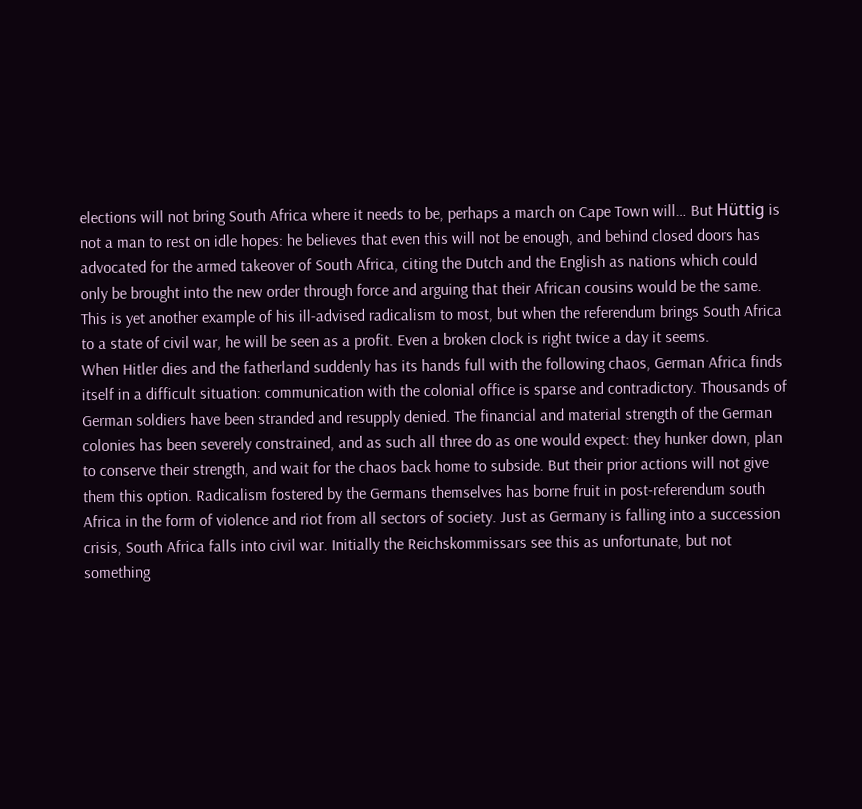elections will not bring South Africa where it needs to be, perhaps a march on Cape Town will… But Hüttig is not a man to rest on idle hopes: he believes that even this will not be enough, and behind closed doors has advocated for the armed takeover of South Africa, citing the Dutch and the English as nations which could only be brought into the new order through force and arguing that their African cousins would be the same. This is yet another example of his ill-advised radicalism to most, but when the referendum brings South Africa to a state of civil war, he will be seen as a profit. Even a broken clock is right twice a day it seems.
When Hitler dies and the fatherland suddenly has its hands full with the following chaos, German Africa finds itself in a difficult situation: communication with the colonial office is sparse and contradictory. Thousands of German soldiers have been stranded and resupply denied. The financial and material strength of the German colonies has been severely constrained, and as such all three do as one would expect: they hunker down, plan to conserve their strength, and wait for the chaos back home to subside. But their prior actions will not give them this option. Radicalism fostered by the Germans themselves has borne fruit in post-referendum south Africa in the form of violence and riot from all sectors of society. Just as Germany is falling into a succession crisis, South Africa falls into civil war. Initially the Reichskommissars see this as unfortunate, but not something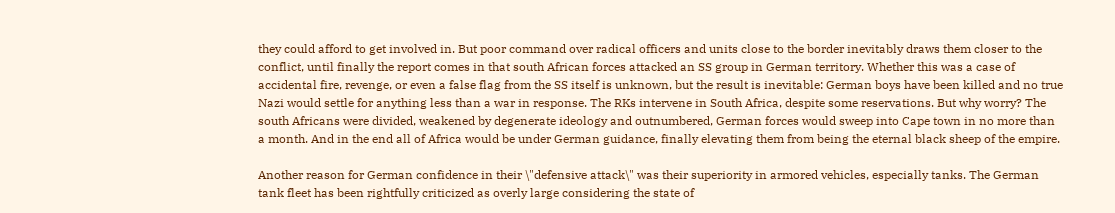they could afford to get involved in. But poor command over radical officers and units close to the border inevitably draws them closer to the conflict, until finally the report comes in that south African forces attacked an SS group in German territory. Whether this was a case of accidental fire, revenge, or even a false flag from the SS itself is unknown, but the result is inevitable: German boys have been killed and no true Nazi would settle for anything less than a war in response. The RKs intervene in South Africa, despite some reservations. But why worry? The south Africans were divided, weakened by degenerate ideology and outnumbered, German forces would sweep into Cape town in no more than a month. And in the end all of Africa would be under German guidance, finally elevating them from being the eternal black sheep of the empire.

Another reason for German confidence in their \"defensive attack\" was their superiority in armored vehicles, especially tanks. The German tank fleet has been rightfully criticized as overly large considering the state of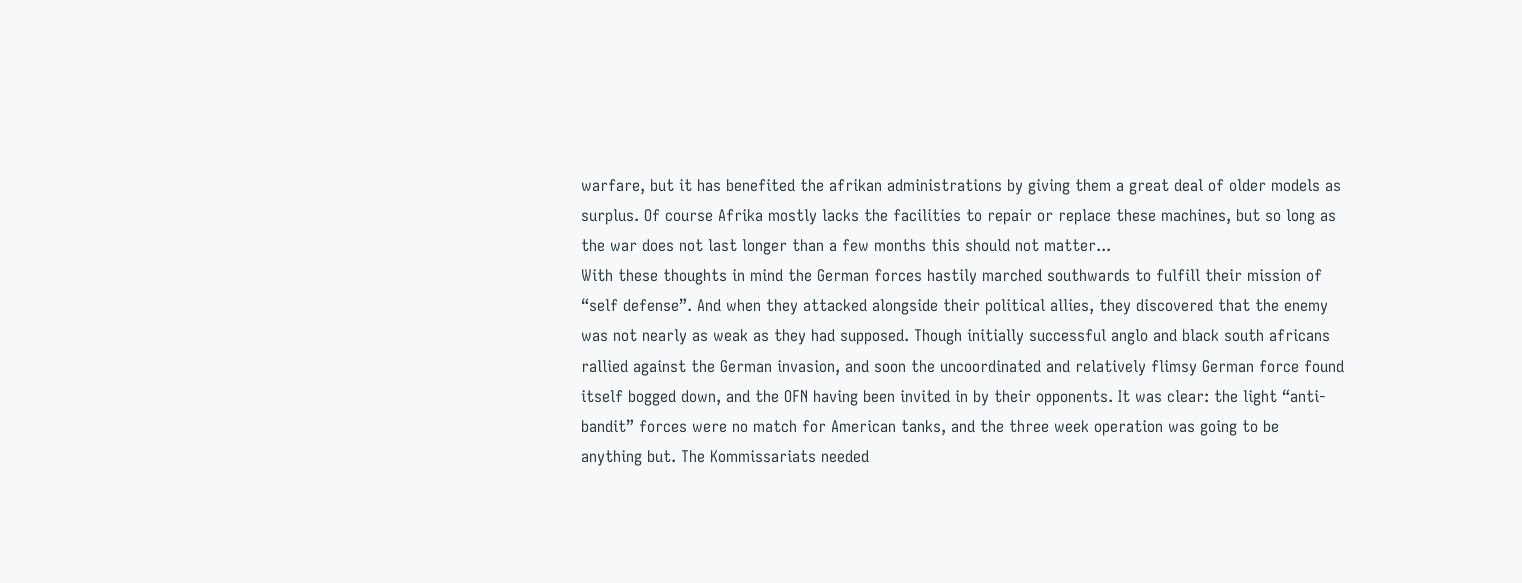warfare, but it has benefited the afrikan administrations by giving them a great deal of older models as surplus. Of course Afrika mostly lacks the facilities to repair or replace these machines, but so long as the war does not last longer than a few months this should not matter...
With these thoughts in mind the German forces hastily marched southwards to fulfill their mission of “self defense”. And when they attacked alongside their political allies, they discovered that the enemy was not nearly as weak as they had supposed. Though initially successful anglo and black south africans rallied against the German invasion, and soon the uncoordinated and relatively flimsy German force found itself bogged down, and the OFN having been invited in by their opponents. It was clear: the light “anti-bandit” forces were no match for American tanks, and the three week operation was going to be anything but. The Kommissariats needed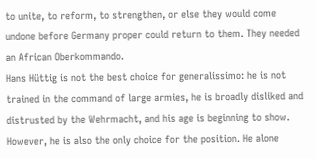to unite, to reform, to strengthen, or else they would come undone before Germany proper could return to them. They needed an African Oberkommando.
Hans Hüttig is not the best choice for generalissimo: he is not trained in the command of large armies, he is broadly disliked and distrusted by the Wehrmacht, and his age is beginning to show. However, he is also the only choice for the position. He alone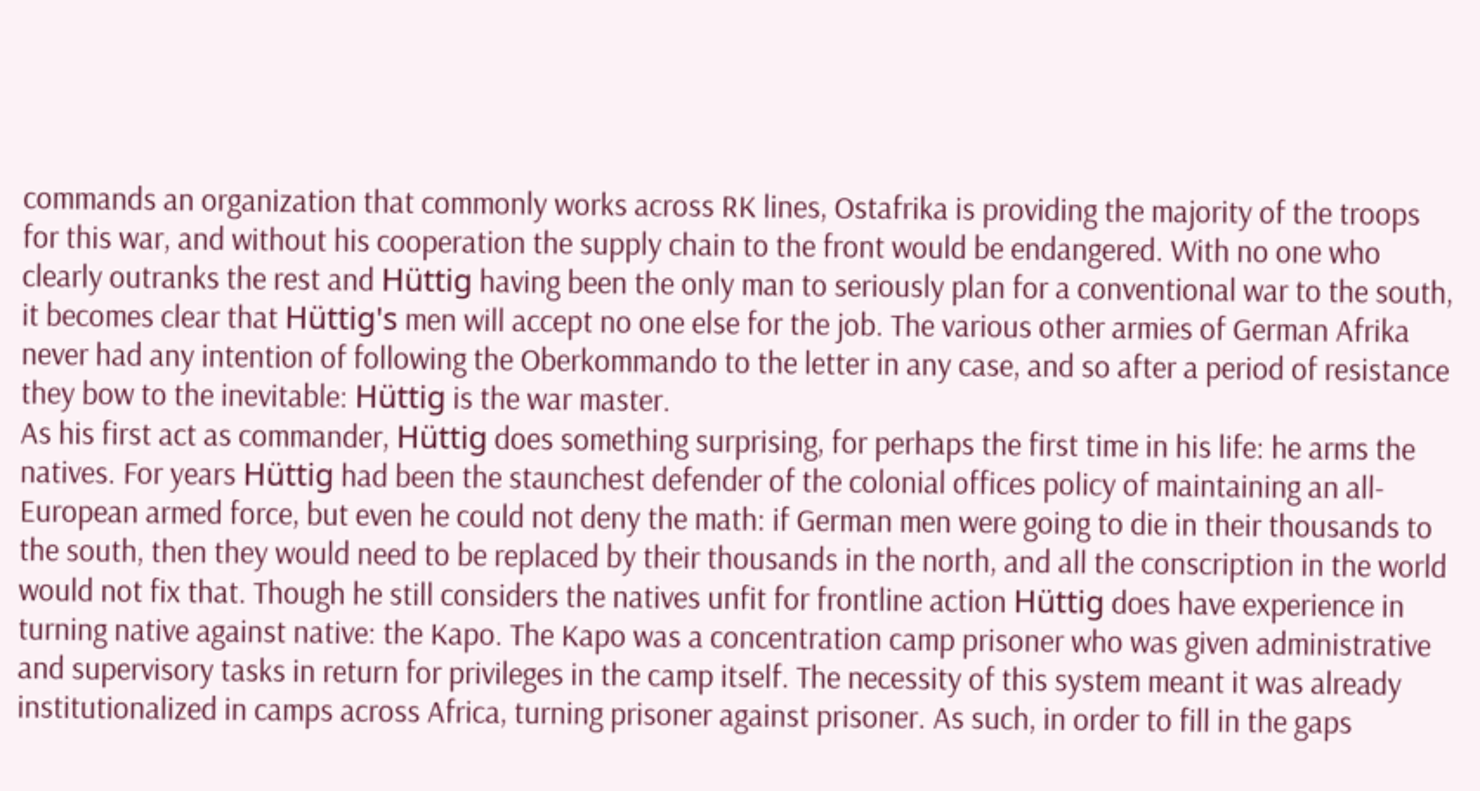commands an organization that commonly works across RK lines, Ostafrika is providing the majority of the troops for this war, and without his cooperation the supply chain to the front would be endangered. With no one who clearly outranks the rest and Hüttig having been the only man to seriously plan for a conventional war to the south, it becomes clear that Hüttig's men will accept no one else for the job. The various other armies of German Afrika never had any intention of following the Oberkommando to the letter in any case, and so after a period of resistance they bow to the inevitable: Hüttig is the war master.
As his first act as commander, Hüttig does something surprising, for perhaps the first time in his life: he arms the natives. For years Hüttig had been the staunchest defender of the colonial offices policy of maintaining an all-European armed force, but even he could not deny the math: if German men were going to die in their thousands to the south, then they would need to be replaced by their thousands in the north, and all the conscription in the world would not fix that. Though he still considers the natives unfit for frontline action Hüttig does have experience in turning native against native: the Kapo. The Kapo was a concentration camp prisoner who was given administrative and supervisory tasks in return for privileges in the camp itself. The necessity of this system meant it was already institutionalized in camps across Africa, turning prisoner against prisoner. As such, in order to fill in the gaps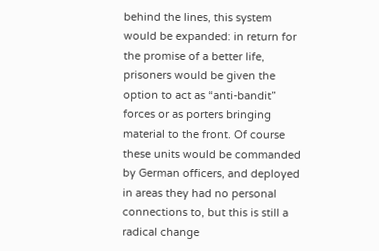behind the lines, this system would be expanded: in return for the promise of a better life, prisoners would be given the option to act as “anti-bandit” forces or as porters bringing material to the front. Of course these units would be commanded by German officers, and deployed in areas they had no personal connections to, but this is still a radical change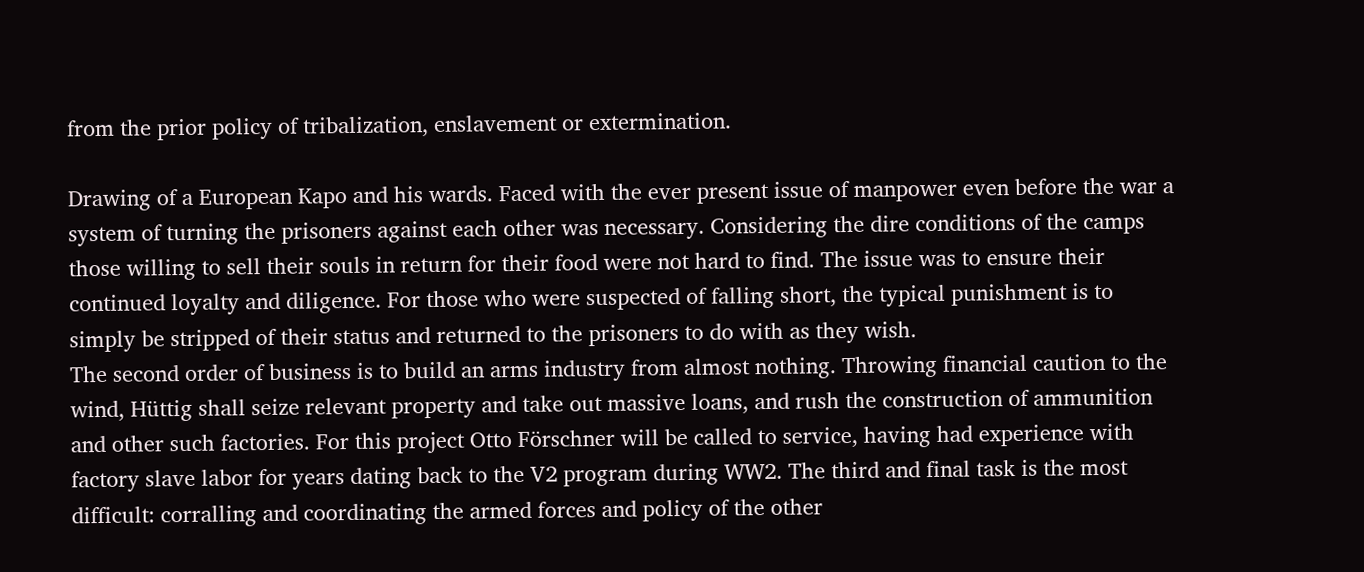from the prior policy of tribalization, enslavement or extermination.

Drawing of a European Kapo and his wards. Faced with the ever present issue of manpower even before the war a system of turning the prisoners against each other was necessary. Considering the dire conditions of the camps those willing to sell their souls in return for their food were not hard to find. The issue was to ensure their continued loyalty and diligence. For those who were suspected of falling short, the typical punishment is to simply be stripped of their status and returned to the prisoners to do with as they wish.
The second order of business is to build an arms industry from almost nothing. Throwing financial caution to the wind, Hüttig shall seize relevant property and take out massive loans, and rush the construction of ammunition and other such factories. For this project Otto Förschner will be called to service, having had experience with factory slave labor for years dating back to the V2 program during WW2. The third and final task is the most difficult: corralling and coordinating the armed forces and policy of the other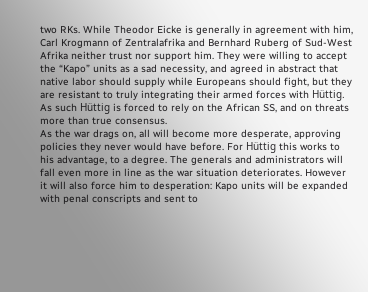two RKs. While Theodor Eicke is generally in agreement with him, Carl Krogmann of Zentralafrika and Bernhard Ruberg of Sud-West Afrika neither trust nor support him. They were willing to accept the “Kapo” units as a sad necessity, and agreed in abstract that native labor should supply while Europeans should fight, but they are resistant to truly integrating their armed forces with Hüttig. As such Hüttig is forced to rely on the African SS, and on threats more than true consensus.
As the war drags on, all will become more desperate, approving policies they never would have before. For Hüttig this works to his advantage, to a degree. The generals and administrators will fall even more in line as the war situation deteriorates. However it will also force him to desperation: Kapo units will be expanded with penal conscripts and sent to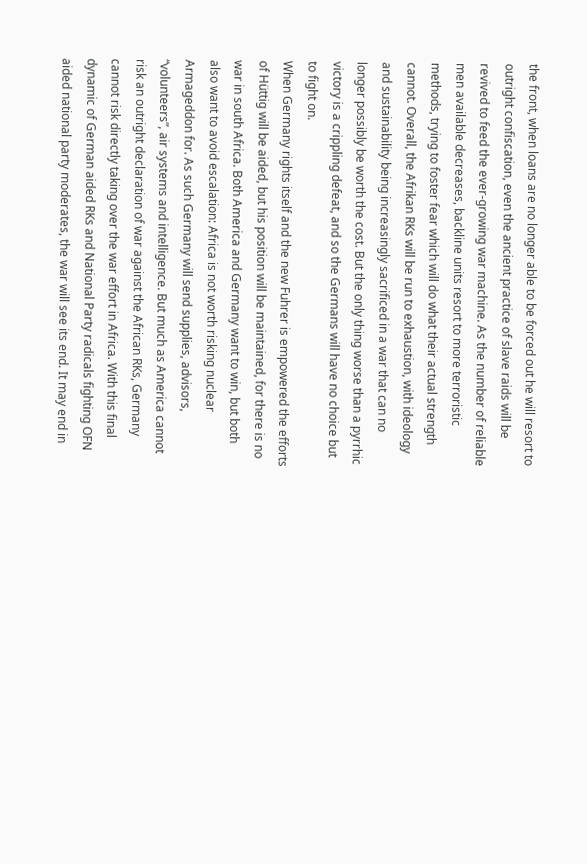the front, when loans are no longer able to be forced out he will resort to outright confiscation, even the ancient practice of slave raids will be revived to feed the ever-growing war machine. As the number of reliable men available decreases, backline units resort to more terroristic methods, trying to foster fear which will do what their actual strength cannot. Overall, the Afrikan RKs will be run to exhaustion, with ideology and sustainability being increasingly sacrificed in a war that can no longer possibly be worth the cost. But the only thing worse than a pyrrhic victory is a crippling defeat, and so the Germans will have no choice but to fight on.
When Germany rights itself and the new Fuhrer is empowered the efforts of Hüttig will be aided, but his position will be maintained, for there is no war in south Africa. Both America and Germany want to win, but both also want to avoid escalation: Africa is not worth risking nuclear Armageddon for. As such Germany will send supplies, advisors, “volunteers”, air systems and intelligence. But much as America cannot risk an outright declaration of war against the African RKs, Germany cannot risk directly taking over the war effort in Africa. With this final dynamic of German aided RKs and National Party radicals fighting OFN aided national party moderates, the war will see its end. It may end in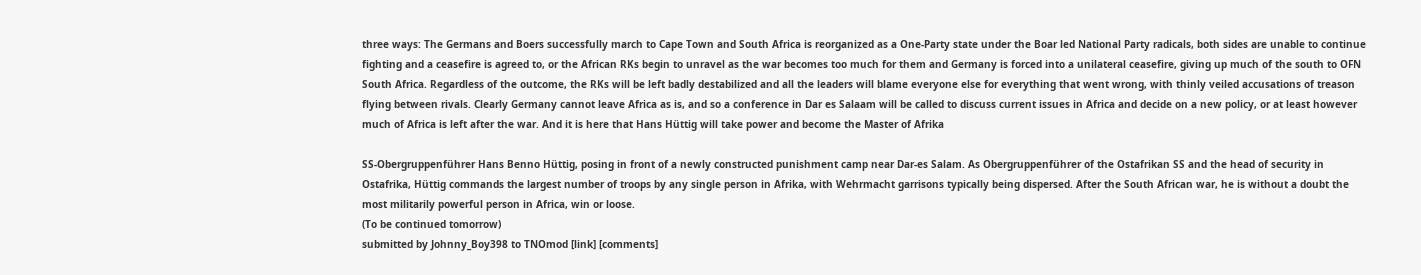three ways: The Germans and Boers successfully march to Cape Town and South Africa is reorganized as a One-Party state under the Boar led National Party radicals, both sides are unable to continue fighting and a ceasefire is agreed to, or the African RKs begin to unravel as the war becomes too much for them and Germany is forced into a unilateral ceasefire, giving up much of the south to OFN South Africa. Regardless of the outcome, the RKs will be left badly destabilized and all the leaders will blame everyone else for everything that went wrong, with thinly veiled accusations of treason flying between rivals. Clearly Germany cannot leave Africa as is, and so a conference in Dar es Salaam will be called to discuss current issues in Africa and decide on a new policy, or at least however much of Africa is left after the war. And it is here that Hans Hüttig will take power and become the Master of Afrika

SS-Obergruppenführer Hans Benno Hüttig, posing in front of a newly constructed punishment camp near Dar-es Salam. As Obergruppenführer of the Ostafrikan SS and the head of security in Ostafrika, Hüttig commands the largest number of troops by any single person in Afrika, with Wehrmacht garrisons typically being dispersed. After the South African war, he is without a doubt the most militarily powerful person in Africa, win or loose.
(To be continued tomorrow)
submitted by Johnny_Boy398 to TNOmod [link] [comments]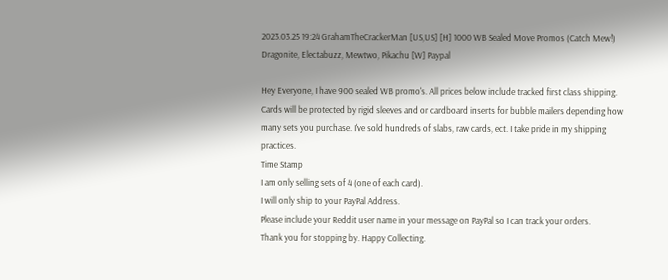2023.03.25 19:24 GrahamTheCrackerMan [US,US] [H] 1000 WB Sealed Move Promos (Catch Mew!) Dragonite, Electabuzz, Mewtwo, Pikachu [W] Paypal

Hey Everyone, I have 900 sealed WB promo's. All prices below include tracked first class shipping. Cards will be protected by rigid sleeves and or cardboard inserts for bubble mailers depending how many sets you purchase. I've sold hundreds of slabs, raw cards, ect. I take pride in my shipping practices.
Time Stamp
I am only selling sets of 4 (one of each card).
I will only ship to your PayPal Address.
Please include your Reddit user name in your message on PayPal so I can track your orders.
Thank you for stopping by. Happy Collecting.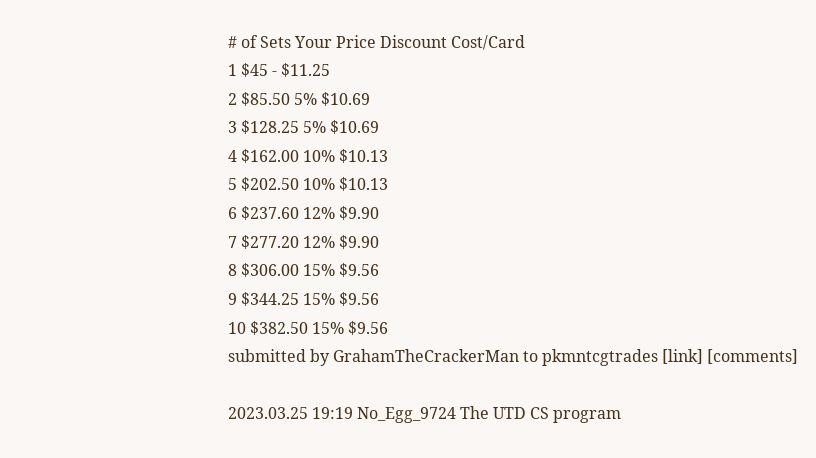# of Sets Your Price Discount Cost/Card
1 $45 - $11.25
2 $85.50 5% $10.69
3 $128.25 5% $10.69
4 $162.00 10% $10.13
5 $202.50 10% $10.13
6 $237.60 12% $9.90
7 $277.20 12% $9.90
8 $306.00 15% $9.56
9 $344.25 15% $9.56
10 $382.50 15% $9.56
submitted by GrahamTheCrackerMan to pkmntcgtrades [link] [comments]

2023.03.25 19:19 No_Egg_9724 The UTD CS program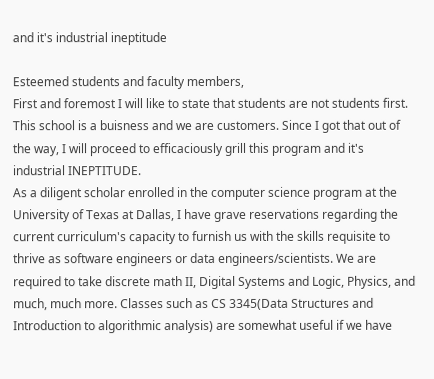and it's industrial ineptitude

Esteemed students and faculty members,
First and foremost I will like to state that students are not students first. This school is a buisness and we are customers. Since I got that out of the way, I will proceed to efficaciously grill this program and it's industrial INEPTITUDE.
As a diligent scholar enrolled in the computer science program at the University of Texas at Dallas, I have grave reservations regarding the current curriculum's capacity to furnish us with the skills requisite to thrive as software engineers or data engineers/scientists. We are required to take discrete math II, Digital Systems and Logic, Physics, and much, much more. Classes such as CS 3345(Data Structures and Introduction to algorithmic analysis) are somewhat useful if we have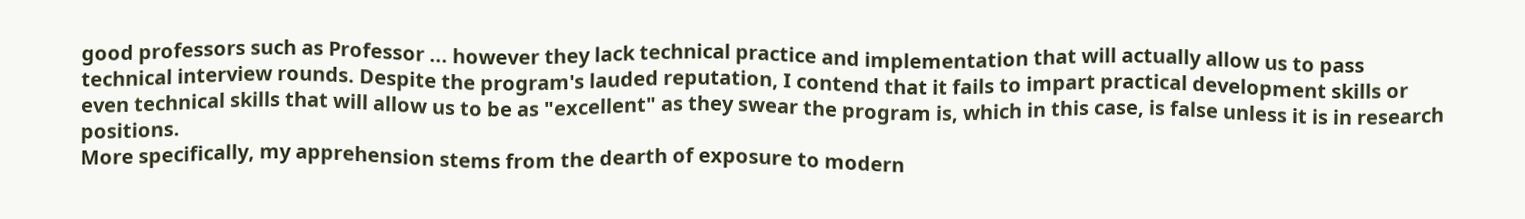good professors such as Professor ... however they lack technical practice and implementation that will actually allow us to pass technical interview rounds. Despite the program's lauded reputation, I contend that it fails to impart practical development skills or even technical skills that will allow us to be as "excellent" as they swear the program is, which in this case, is false unless it is in research positions.
More specifically, my apprehension stems from the dearth of exposure to modern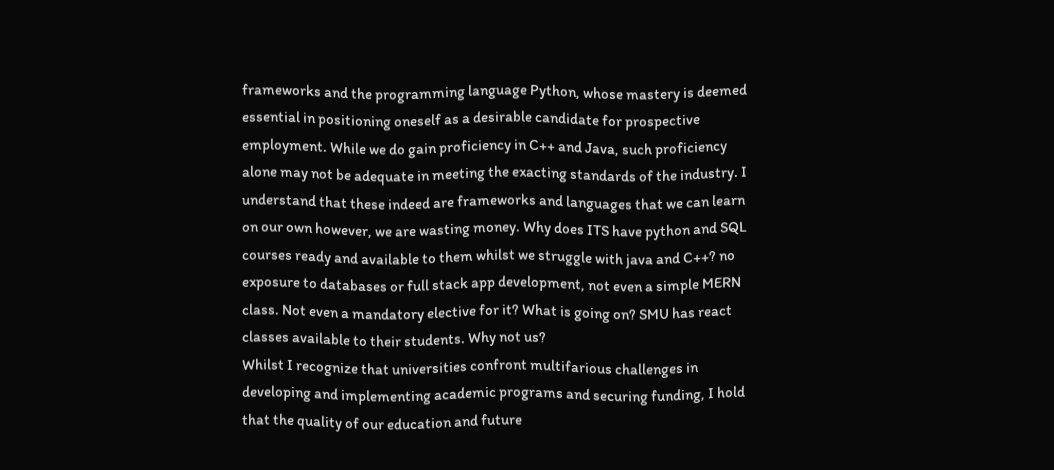frameworks and the programming language Python, whose mastery is deemed essential in positioning oneself as a desirable candidate for prospective employment. While we do gain proficiency in C++ and Java, such proficiency alone may not be adequate in meeting the exacting standards of the industry. I understand that these indeed are frameworks and languages that we can learn on our own however, we are wasting money. Why does ITS have python and SQL courses ready and available to them whilst we struggle with java and C++? no exposure to databases or full stack app development, not even a simple MERN class. Not even a mandatory elective for it? What is going on? SMU has react classes available to their students. Why not us?
Whilst I recognize that universities confront multifarious challenges in developing and implementing academic programs and securing funding, I hold that the quality of our education and future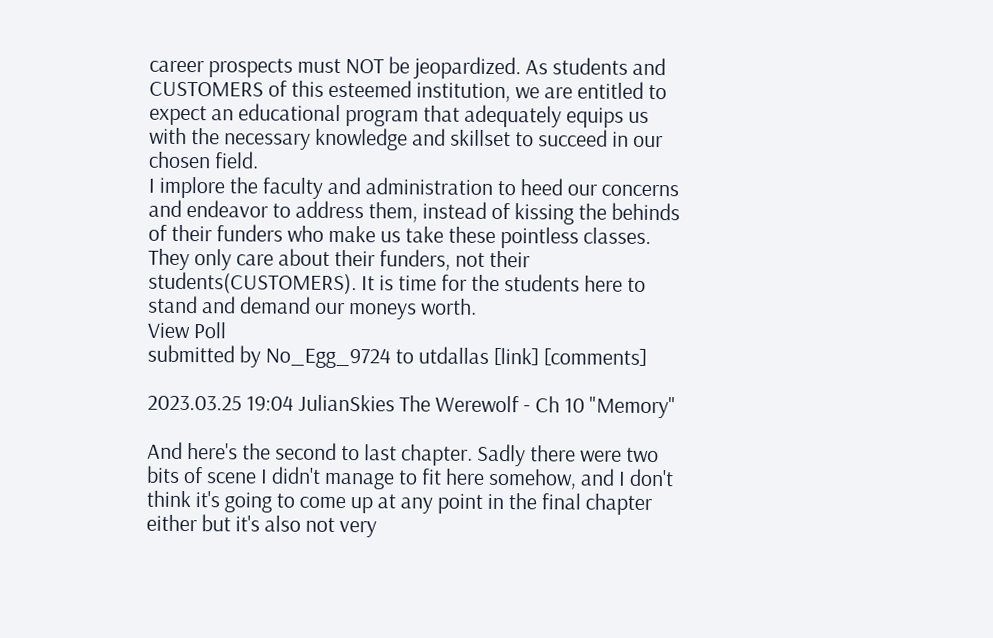career prospects must NOT be jeopardized. As students and CUSTOMERS of this esteemed institution, we are entitled to expect an educational program that adequately equips us with the necessary knowledge and skillset to succeed in our chosen field.
I implore the faculty and administration to heed our concerns and endeavor to address them, instead of kissing the behinds of their funders who make us take these pointless classes. They only care about their funders, not their students(CUSTOMERS). It is time for the students here to stand and demand our moneys worth.
View Poll
submitted by No_Egg_9724 to utdallas [link] [comments]

2023.03.25 19:04 JulianSkies The Werewolf - Ch 10 "Memory"

And here's the second to last chapter. Sadly there were two bits of scene I didn't manage to fit here somehow, and I don't think it's going to come up at any point in the final chapter either but it's also not very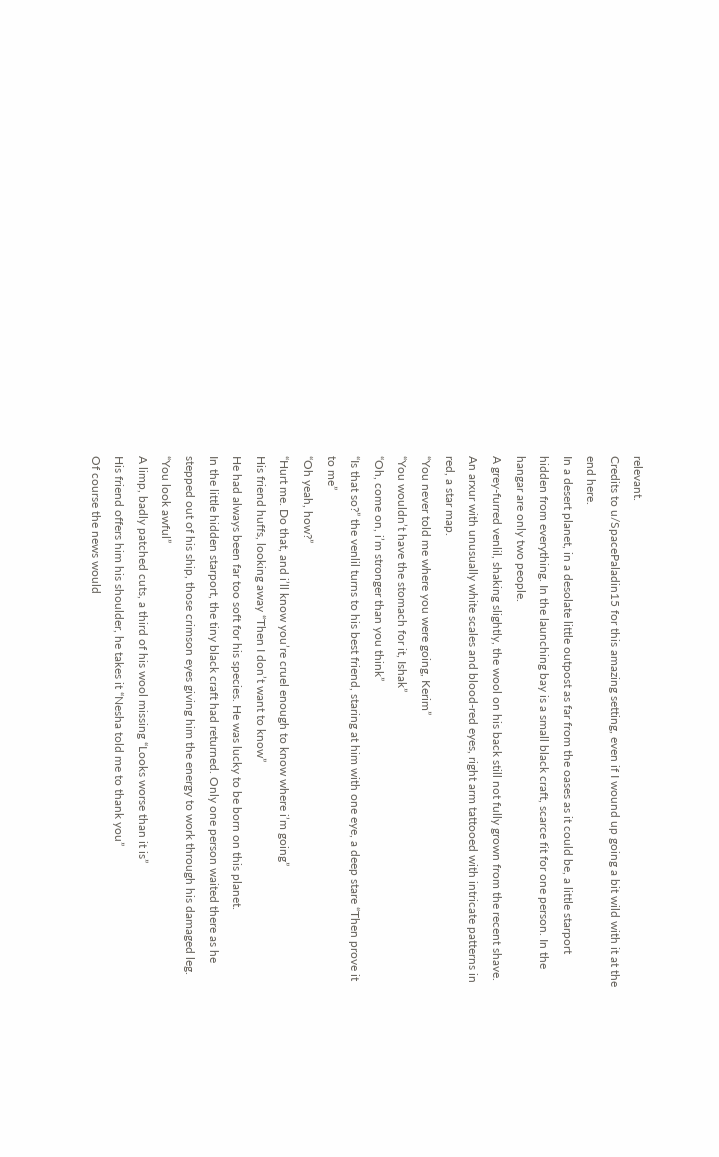relevant.
Credits to u/SpacePaladin15 for this amazing setting, even if I wound up going a bit wild with it at the end here.
In a desert planet, in a desolate little outpost as far from the oases as it could be, a little starport hidden from everything. In the launching bay is a small black craft, scarce fit for one person. In the hangar are only two people.
A grey-furred venlil, shaking slightly, the wool on his back still not fully grown from the recent shave. An arxur with unusually white scales and blood-red eyes, right arm tattooed with intricate patterns in red, a star map.
“You never told me where you were going, Kerim”
“You wouldn’t have the stomach for it, Ishak”
“Oh, come on, i’m stronger than you think”
“Is that so?” the venlil turns to his best friend, staring at him with one eye, a deep stare “Then prove it to me”
“Oh yeah, how?”
“Hurt me. Do that, and i’ll know you’re cruel enough to know where i’m going”
His friend huffs, looking away “Then I don’t want to know”
He had always been far too soft for his species. He was lucky to be born on this planet.
In the little hidden starport, the tiny black craft had returned. Only one person waited there as he stepped out of his ship, those crimson eyes giving him the energy to work through his damaged leg.
“You look awful”
A limp, badly patched cuts, a third of his wool missing “Looks worse than it is”
His friend offers him his shoulder, he takes it “Nesha told me to thank you”
Of course the news would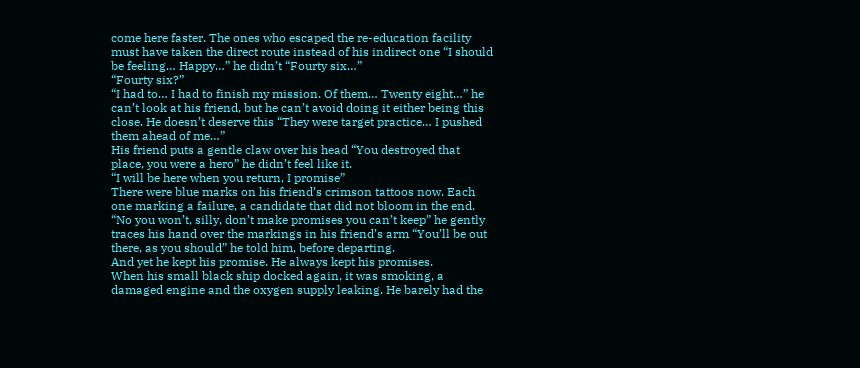come here faster. The ones who escaped the re-education facility must have taken the direct route instead of his indirect one “I should be feeling… Happy…” he didn’t “Fourty six…”
“Fourty six?”
“I had to… I had to finish my mission. Of them… Twenty eight…” he can’t look at his friend, but he can’t avoid doing it either being this close. He doesn’t deserve this “They were target practice… I pushed them ahead of me…”
His friend puts a gentle claw over his head “You destroyed that place, you were a hero” he didn’t feel like it.
“I will be here when you return, I promise”
There were blue marks on his friend’s crimson tattoos now. Each one marking a failure, a candidate that did not bloom in the end. “No you won’t, silly, don’t make promises you can’t keep” he gently traces his hand over the markings in his friend’s arm “You’ll be out there, as you should” he told him, before departing.
And yet he kept his promise. He always kept his promises.
When his small black ship docked again, it was smoking, a damaged engine and the oxygen supply leaking. He barely had the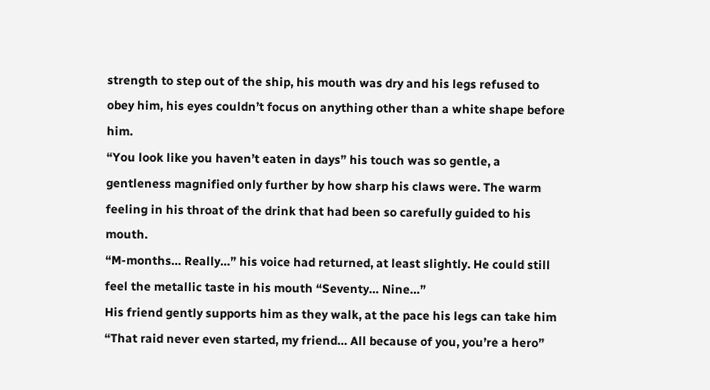strength to step out of the ship, his mouth was dry and his legs refused to obey him, his eyes couldn’t focus on anything other than a white shape before him.
“You look like you haven’t eaten in days” his touch was so gentle, a gentleness magnified only further by how sharp his claws were. The warm feeling in his throat of the drink that had been so carefully guided to his mouth.
“M-months… Really…” his voice had returned, at least slightly. He could still feel the metallic taste in his mouth “Seventy… Nine…”
His friend gently supports him as they walk, at the pace his legs can take him “That raid never even started, my friend… All because of you, you’re a hero”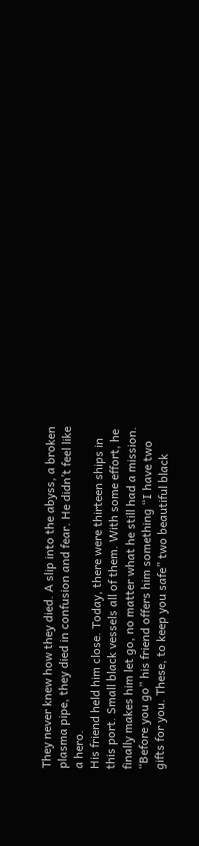They never knew how they died. A slip into the abyss, a broken plasma pipe, they died in confusion and fear. He didn’t feel like a hero.
His friend held him close. Today, there were thirteen ships in this port. Small black vessels all of them. With some effort, he finally makes him let go, no matter what he still had a mission.
“Before you go” his friend offers him something “I have two gifts for you. These, to keep you safe” two beautiful black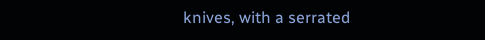knives, with a serrated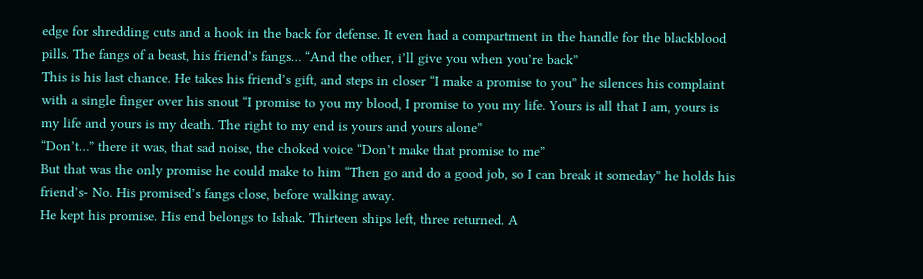edge for shredding cuts and a hook in the back for defense. It even had a compartment in the handle for the blackblood pills. The fangs of a beast, his friend’s fangs… “And the other, i’ll give you when you’re back”
This is his last chance. He takes his friend’s gift, and steps in closer “I make a promise to you” he silences his complaint with a single finger over his snout “I promise to you my blood, I promise to you my life. Yours is all that I am, yours is my life and yours is my death. The right to my end is yours and yours alone”
“Don’t…” there it was, that sad noise, the choked voice “Don’t make that promise to me”
But that was the only promise he could make to him “Then go and do a good job, so I can break it someday” he holds his friend’s- No. His promised’s fangs close, before walking away.
He kept his promise. His end belongs to Ishak. Thirteen ships left, three returned. A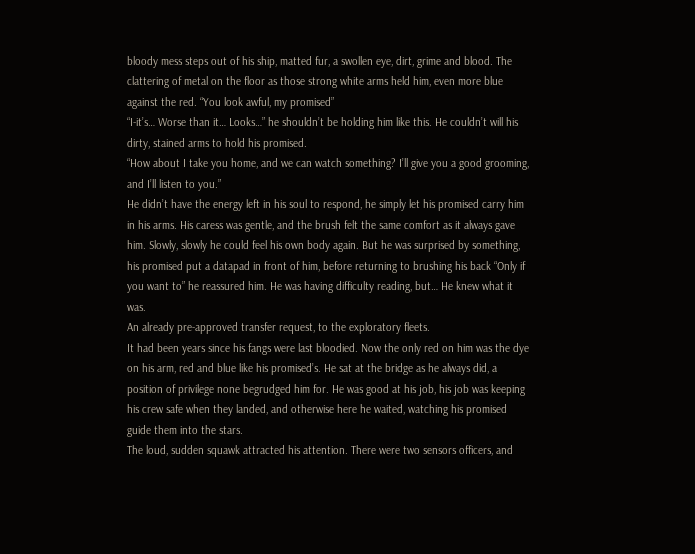bloody mess steps out of his ship, matted fur, a swollen eye, dirt, grime and blood. The clattering of metal on the floor as those strong white arms held him, even more blue against the red. “You look awful, my promised”
“I-it’s… Worse than it… Looks…” he shouldn’t be holding him like this. He couldn’t will his dirty, stained arms to hold his promised.
“How about I take you home, and we can watch something? I’ll give you a good grooming, and I’ll listen to you.”
He didn’t have the energy left in his soul to respond, he simply let his promised carry him in his arms. His caress was gentle, and the brush felt the same comfort as it always gave him. Slowly, slowly he could feel his own body again. But he was surprised by something, his promised put a datapad in front of him, before returning to brushing his back “Only if you want to” he reassured him. He was having difficulty reading, but… He knew what it was.
An already pre-approved transfer request, to the exploratory fleets.
It had been years since his fangs were last bloodied. Now the only red on him was the dye on his arm, red and blue like his promised’s. He sat at the bridge as he always did, a position of privilege none begrudged him for. He was good at his job, his job was keeping his crew safe when they landed, and otherwise here he waited, watching his promised guide them into the stars.
The loud, sudden squawk attracted his attention. There were two sensors officers, and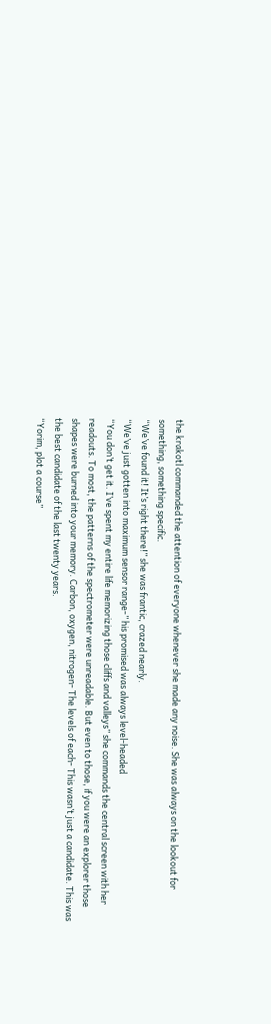the krakotl commanded the attention of everyone whenever she made any noise. She was always on the lookout for something, something specific.
“We’ve found it! It’s right there!” she was frantic, crazed nearly.
“We’ve just gotten into maximum sensor range-” his promised was always level-headed
“You don’t get it. I’ve spent my entire life memorizing those cliffs and valleys” she commands the central screen with her readouts. To most, the patterns of the spectrometer were unreadable. But even to those, if you were an explorer those shapes were burned into your memory. Carbon, oxygen, nitrogen- The levels of each- This wasn’t just a candidate. This was the best candidate of the last twenty years.
“Yorim, plot a course”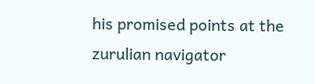his promised points at the zurulian navigator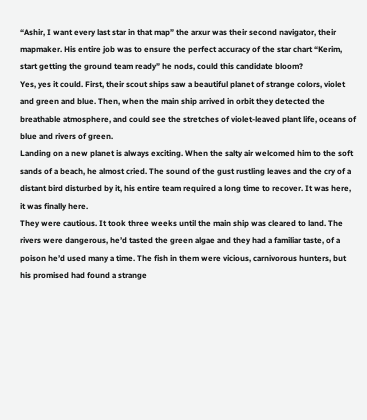“Ashir, I want every last star in that map” the arxur was their second navigator, their mapmaker. His entire job was to ensure the perfect accuracy of the star chart “Kerim, start getting the ground team ready” he nods, could this candidate bloom?
Yes, yes it could. First, their scout ships saw a beautiful planet of strange colors, violet and green and blue. Then, when the main ship arrived in orbit they detected the breathable atmosphere, and could see the stretches of violet-leaved plant life, oceans of blue and rivers of green.
Landing on a new planet is always exciting. When the salty air welcomed him to the soft sands of a beach, he almost cried. The sound of the gust rustling leaves and the cry of a distant bird disturbed by it, his entire team required a long time to recover. It was here, it was finally here.
They were cautious. It took three weeks until the main ship was cleared to land. The rivers were dangerous, he’d tasted the green algae and they had a familiar taste, of a poison he’d used many a time. The fish in them were vicious, carnivorous hunters, but his promised had found a strange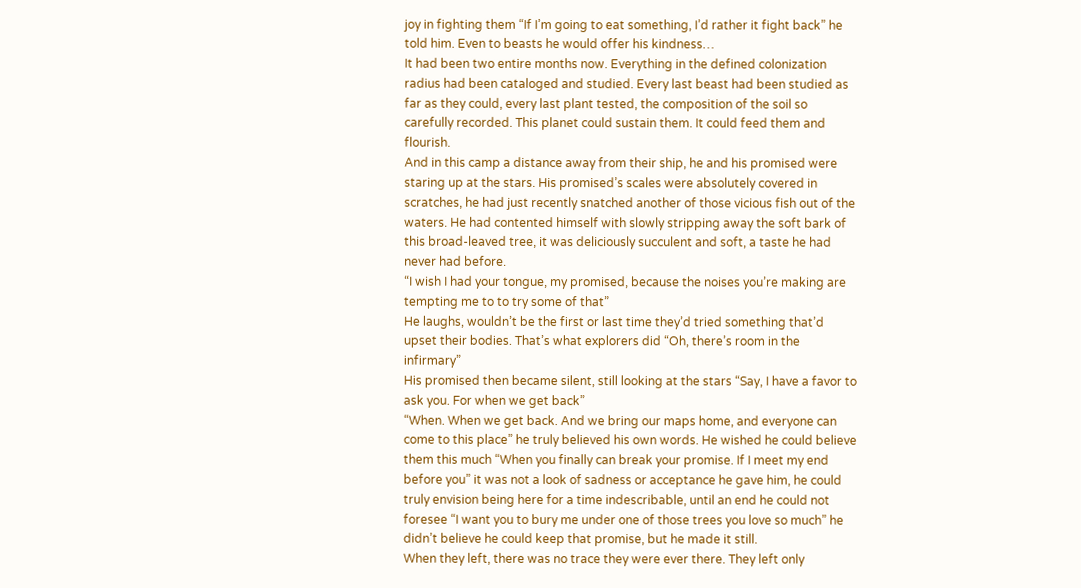joy in fighting them “If I’m going to eat something, I’d rather it fight back” he told him. Even to beasts he would offer his kindness…
It had been two entire months now. Everything in the defined colonization radius had been cataloged and studied. Every last beast had been studied as far as they could, every last plant tested, the composition of the soil so carefully recorded. This planet could sustain them. It could feed them and flourish.
And in this camp a distance away from their ship, he and his promised were staring up at the stars. His promised’s scales were absolutely covered in scratches, he had just recently snatched another of those vicious fish out of the waters. He had contented himself with slowly stripping away the soft bark of this broad-leaved tree, it was deliciously succulent and soft, a taste he had never had before.
“I wish I had your tongue, my promised, because the noises you’re making are tempting me to to try some of that”
He laughs, wouldn’t be the first or last time they’d tried something that’d upset their bodies. That’s what explorers did “Oh, there’s room in the infirmary”
His promised then became silent, still looking at the stars “Say, I have a favor to ask you. For when we get back”
“When. When we get back. And we bring our maps home, and everyone can come to this place” he truly believed his own words. He wished he could believe them this much “When you finally can break your promise. If I meet my end before you” it was not a look of sadness or acceptance he gave him, he could truly envision being here for a time indescribable, until an end he could not foresee “I want you to bury me under one of those trees you love so much” he didn’t believe he could keep that promise, but he made it still.
When they left, there was no trace they were ever there. They left only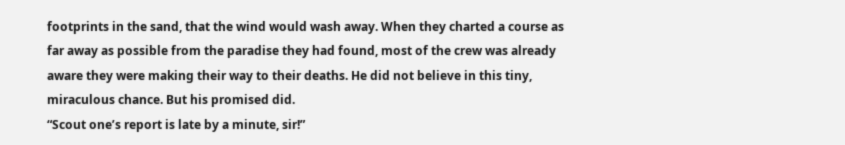footprints in the sand, that the wind would wash away. When they charted a course as far away as possible from the paradise they had found, most of the crew was already aware they were making their way to their deaths. He did not believe in this tiny, miraculous chance. But his promised did.
“Scout one’s report is late by a minute, sir!”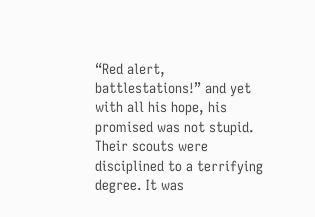“Red alert, battlestations!” and yet with all his hope, his promised was not stupid. Their scouts were disciplined to a terrifying degree. It was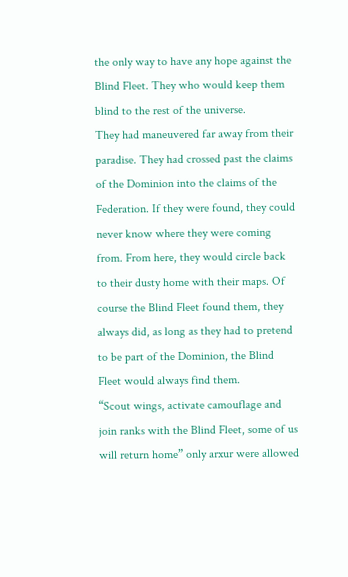the only way to have any hope against the Blind Fleet. They who would keep them blind to the rest of the universe.
They had maneuvered far away from their paradise. They had crossed past the claims of the Dominion into the claims of the Federation. If they were found, they could never know where they were coming from. From here, they would circle back to their dusty home with their maps. Of course the Blind Fleet found them, they always did, as long as they had to pretend to be part of the Dominion, the Blind Fleet would always find them.
“Scout wings, activate camouflage and join ranks with the Blind Fleet, some of us will return home” only arxur were allowed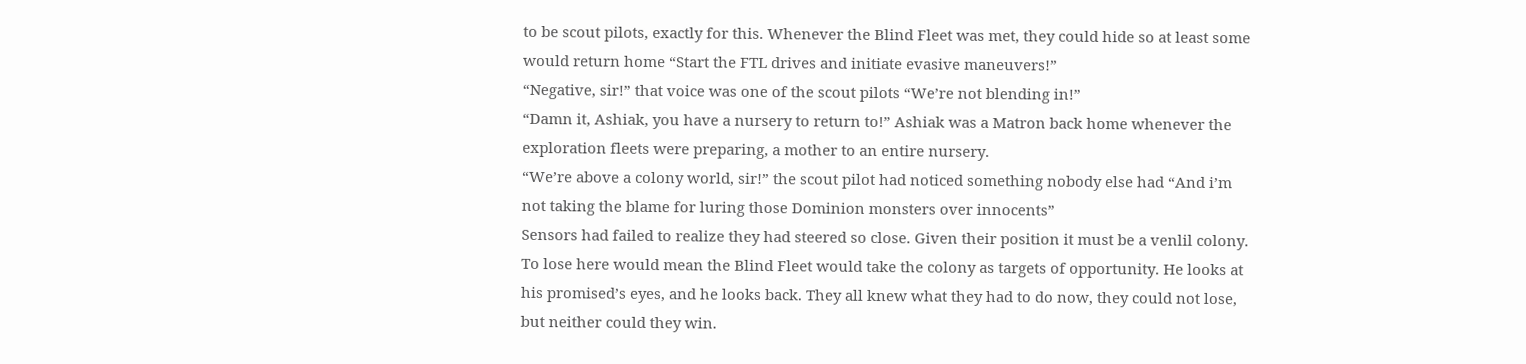to be scout pilots, exactly for this. Whenever the Blind Fleet was met, they could hide so at least some would return home “Start the FTL drives and initiate evasive maneuvers!”
“Negative, sir!” that voice was one of the scout pilots “We’re not blending in!”
“Damn it, Ashiak, you have a nursery to return to!” Ashiak was a Matron back home whenever the exploration fleets were preparing, a mother to an entire nursery.
“We’re above a colony world, sir!” the scout pilot had noticed something nobody else had “And i’m not taking the blame for luring those Dominion monsters over innocents”
Sensors had failed to realize they had steered so close. Given their position it must be a venlil colony. To lose here would mean the Blind Fleet would take the colony as targets of opportunity. He looks at his promised’s eyes, and he looks back. They all knew what they had to do now, they could not lose, but neither could they win.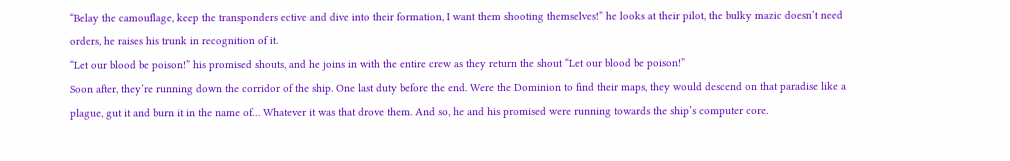“Belay the camouflage, keep the transponders ective and dive into their formation, I want them shooting themselves!” he looks at their pilot, the bulky mazic doesn’t need orders, he raises his trunk in recognition of it.
“Let our blood be poison!” his promised shouts, and he joins in with the entire crew as they return the shout “Let our blood be poison!”
Soon after, they’re running down the corridor of the ship. One last duty before the end. Were the Dominion to find their maps, they would descend on that paradise like a plague, gut it and burn it in the name of… Whatever it was that drove them. And so, he and his promised were running towards the ship’s computer core.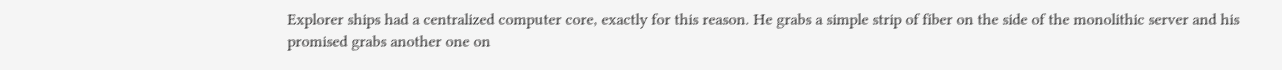Explorer ships had a centralized computer core, exactly for this reason. He grabs a simple strip of fiber on the side of the monolithic server and his promised grabs another one on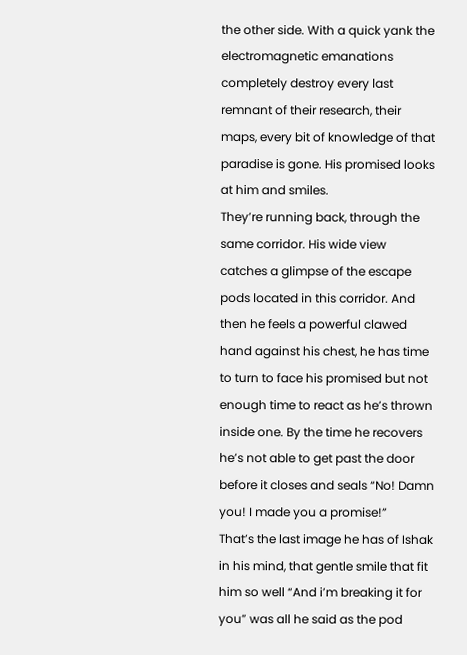the other side. With a quick yank the electromagnetic emanations completely destroy every last remnant of their research, their maps, every bit of knowledge of that paradise is gone. His promised looks at him and smiles.
They’re running back, through the same corridor. His wide view catches a glimpse of the escape pods located in this corridor. And then he feels a powerful clawed hand against his chest, he has time to turn to face his promised but not enough time to react as he’s thrown inside one. By the time he recovers he’s not able to get past the door before it closes and seals “No! Damn you! I made you a promise!”
That’s the last image he has of Ishak in his mind, that gentle smile that fit him so well “And i’m breaking it for you” was all he said as the pod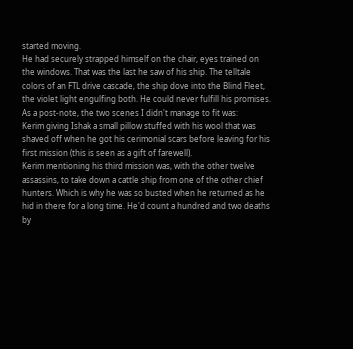started moving.
He had securely strapped himself on the chair, eyes trained on the windows. That was the last he saw of his ship. The telltale colors of an FTL drive cascade, the ship dove into the Blind Fleet, the violet light engulfing both. He could never fulfill his promises.
As a post-note, the two scenes I didn't manage to fit was:
Kerim giving Ishak a small pillow stuffed with his wool that was shaved off when he got his cerimonial scars before leaving for his first mission (this is seen as a gift of farewell).
Kerim mentioning his third mission was, with the other twelve assassins, to take down a cattle ship from one of the other chief hunters. Which is why he was so busted when he returned as he hid in there for a long time. He'd count a hundred and two deaths by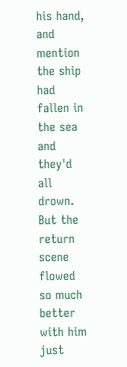his hand, and mention the ship had fallen in the sea and they'd all drown. But the return scene flowed so much better with him just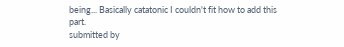being... Basically catatonic I couldn't fit how to add this part.
submitted by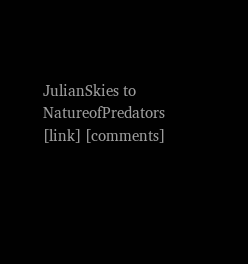JulianSkies to NatureofPredators [link] [comments]